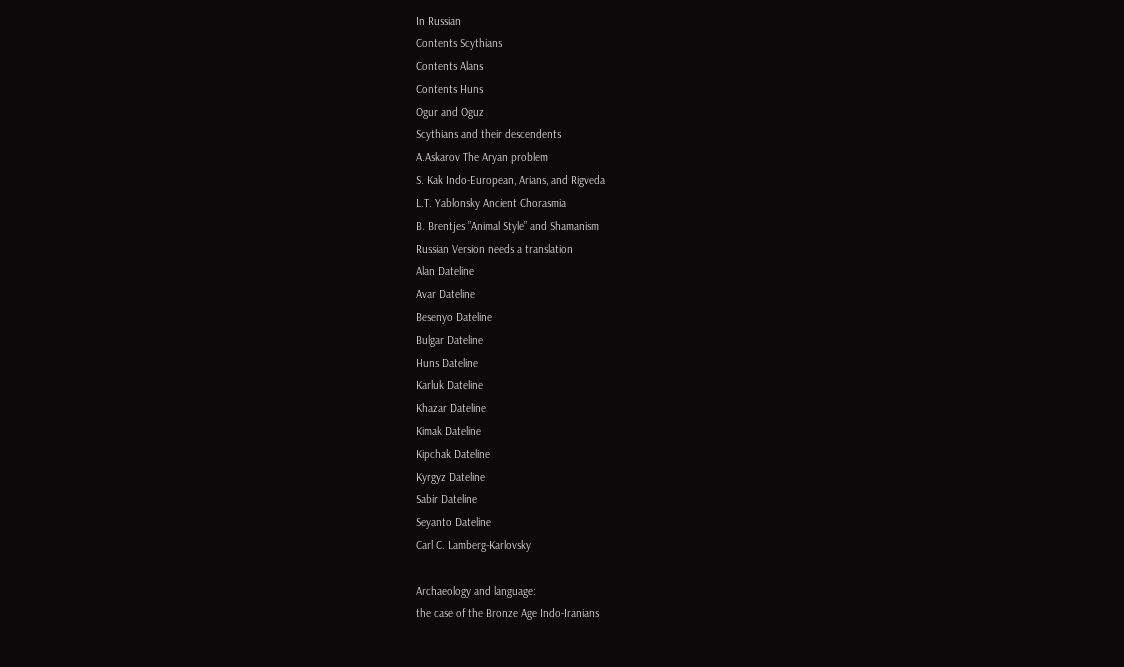In Russian
Contents Scythians
Contents Alans
Contents Huns
Ogur and Oguz
Scythians and their descendents
A.Askarov The Aryan problem
S. Kak Indo-European, Arians, and Rigveda
L.T. Yablonsky Ancient Chorasmia
B. Brentjes ”Animal Style” and Shamanism
Russian Version needs a translation
Alan Dateline
Avar Dateline
Besenyo Dateline
Bulgar Dateline
Huns Dateline
Karluk Dateline
Khazar Dateline
Kimak Dateline
Kipchak Dateline
Kyrgyz Dateline
Sabir Dateline
Seyanto Dateline
Carl C. Lamberg-Karlovsky

Archaeology and language:
the case of the Bronze Age Indo-Iranians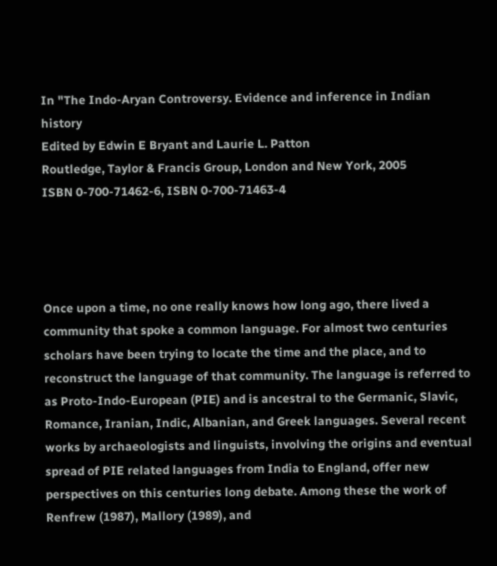In "The Indo-Aryan Controversy. Evidence and inference in Indian history
Edited by Edwin E Bryant and Laurie L. Patton
Routledge, Taylor & Francis Group, London and New York, 2005
ISBN 0-700-71462-6, ISBN 0-700-71463-4




Once upon a time, no one really knows how long ago, there lived a community that spoke a common language. For almost two centuries scholars have been trying to locate the time and the place, and to reconstruct the language of that community. The language is referred to as Proto-Indo-European (PIE) and is ancestral to the Germanic, Slavic, Romance, Iranian, Indic, Albanian, and Greek languages. Several recent works by archaeologists and linguists, involving the origins and eventual spread of PIE related languages from India to England, offer new perspectives on this centuries long debate. Among these the work of Renfrew (1987), Mallory (1989), and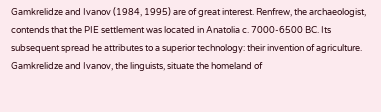Gamkrelidze and Ivanov (1984, 1995) are of great interest. Renfrew, the archaeologist, contends that the PIE settlement was located in Anatolia c. 7000-6500 BC. Its subsequent spread he attributes to a superior technology: their invention of agriculture. Gamkrelidze and Ivanov, the linguists, situate the homeland of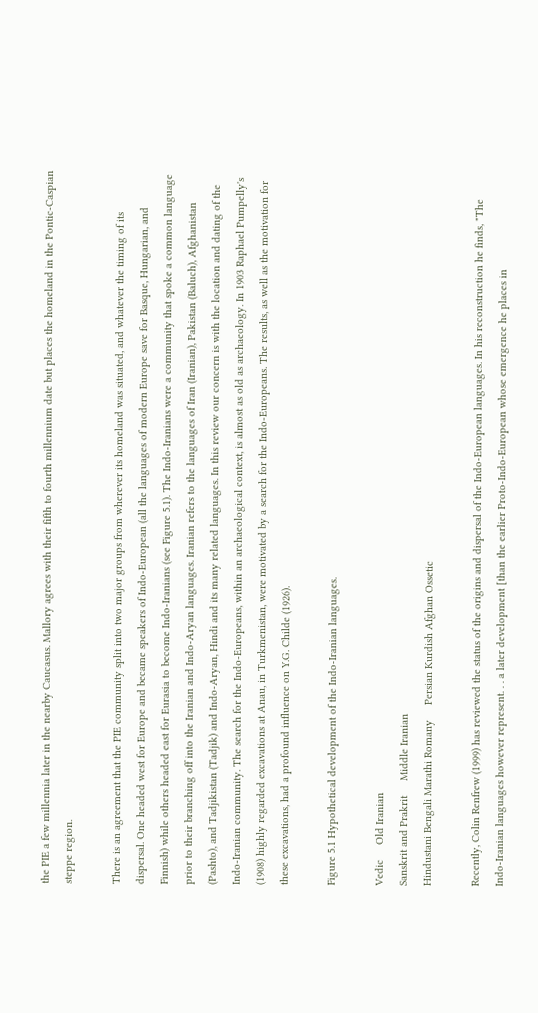the PIE a few millennia later in the nearby Caucasus. Mallory agrees with their fifth to fourth millennium date but places the homeland in the Pontic-Caspian steppe region.

There is an agreement that the PIE community split into two major groups from wherever its homeland was situated, and whatever the timing of its dispersal. One headed west for Europe and became speakers of Indo-European (all the languages of modern Europe save for Basque, Hungarian, and Finnish) while others headed east for Eurasia to become Indo-Iranians (see Figure 5.1). The Indo-Iranians were a community that spoke a common language prior to their branching off into the Iranian and Indo-Aryan languages. Iranian refers to the languages of Iran (Iranian), Pakistan (Baluch), Afghanistan (Pashto), and Tadjikistan (Tadjik) and Indo-Aryan, Hindi and its many related languages. In this review our concern is with the location and dating of the Indo-Iranian community. The search for the Indo-Europeans, within an archaeological context, is almost as old as archaeology. In 1903 Raphael Pumpelly's (1908) highly regarded excavations at Anau, in Turkmenistan, were motivated by a search for the Indo-Europeans. The results, as well as the motivation for these excavations, had a profound influence on Y.G. Childe (1926).

Figure 5.1 Hypothetical development of the Indo-Iranian languages.

Vedic     Old Iranian
Sanskrit and Prakrit     Middle Iranian
Hindustani Bengali Marathi Romany     Persian Kurdish Afghan Ossetic

Recently, Colin Renfrew (1999) has reviewed the status of the origins and dispersal of the Indo-European languages. In his reconstruction he finds, "The Indo-Iranian languages however represent. . . a later development [than the earlier Proto-Indo-European whose emergence he places in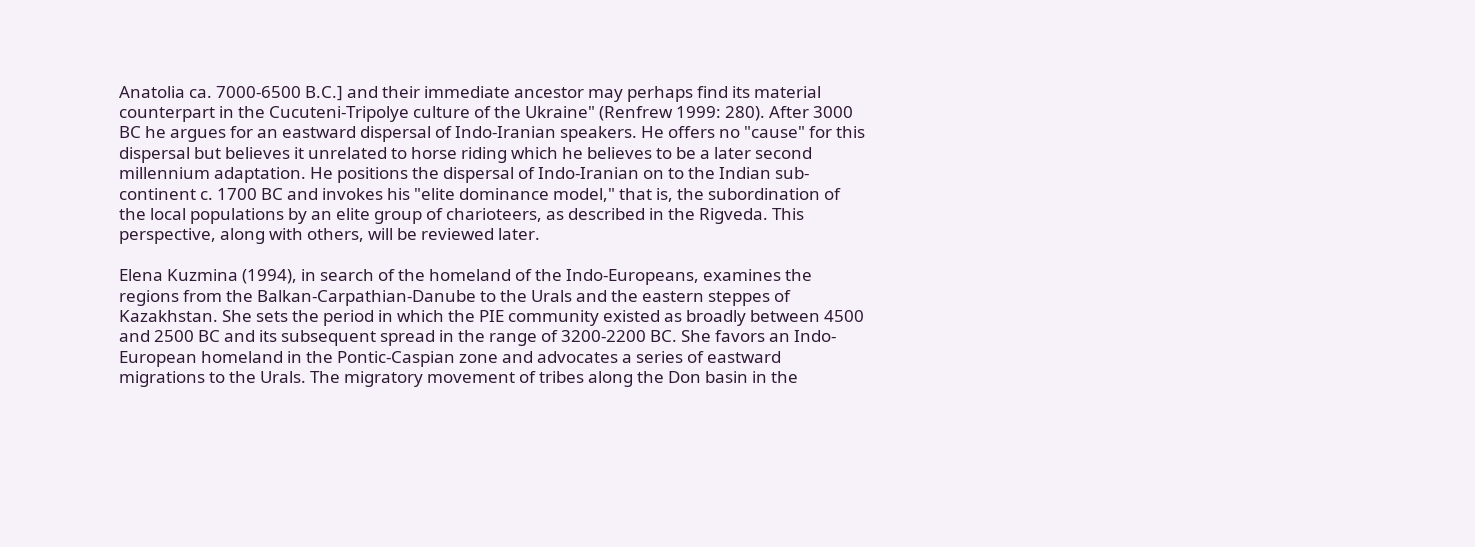Anatolia ca. 7000-6500 B.C.] and their immediate ancestor may perhaps find its material counterpart in the Cucuteni-Tripolye culture of the Ukraine" (Renfrew 1999: 280). After 3000 BC he argues for an eastward dispersal of Indo-Iranian speakers. He offers no "cause" for this dispersal but believes it unrelated to horse riding which he believes to be a later second millennium adaptation. He positions the dispersal of Indo-Iranian on to the Indian sub-continent c. 1700 BC and invokes his "elite dominance model," that is, the subordination of the local populations by an elite group of charioteers, as described in the Rigveda. This perspective, along with others, will be reviewed later.

Elena Kuzmina (1994), in search of the homeland of the Indo-Europeans, examines the regions from the Balkan-Carpathian-Danube to the Urals and the eastern steppes of Kazakhstan. She sets the period in which the PIE community existed as broadly between 4500 and 2500 BC and its subsequent spread in the range of 3200-2200 BC. She favors an Indo-European homeland in the Pontic-Caspian zone and advocates a series of eastward migrations to the Urals. The migratory movement of tribes along the Don basin in the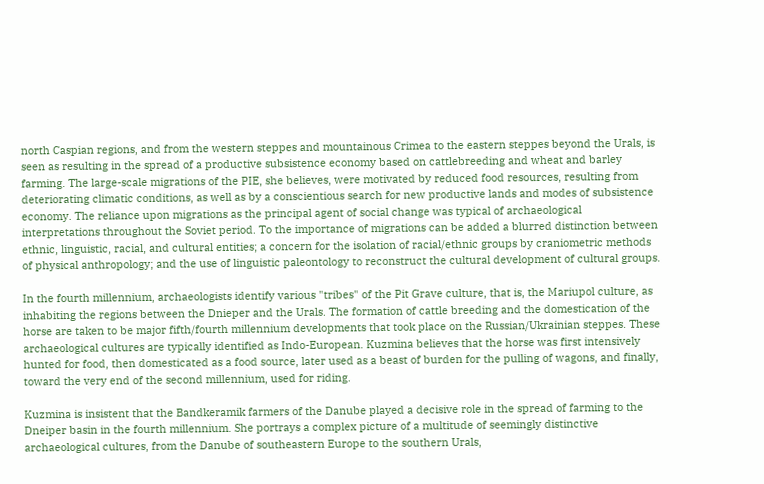north Caspian regions, and from the western steppes and mountainous Crimea to the eastern steppes beyond the Urals, is seen as resulting in the spread of a productive subsistence economy based on cattlebreeding and wheat and barley farming. The large-scale migrations of the PIE, she believes, were motivated by reduced food resources, resulting from deteriorating climatic conditions, as well as by a conscientious search for new productive lands and modes of subsistence economy. The reliance upon migrations as the principal agent of social change was typical of archaeological interpretations throughout the Soviet period. To the importance of migrations can be added a blurred distinction between ethnic, linguistic, racial, and cultural entities; a concern for the isolation of racial/ethnic groups by craniometric methods of physical anthropology; and the use of linguistic paleontology to reconstruct the cultural development of cultural groups.

In the fourth millennium, archaeologists identify various "tribes" of the Pit Grave culture, that is, the Mariupol culture, as inhabiting the regions between the Dnieper and the Urals. The formation of cattle breeding and the domestication of the horse are taken to be major fifth/fourth millennium developments that took place on the Russian/Ukrainian steppes. These archaeological cultures are typically identified as Indo-European. Kuzmina believes that the horse was first intensively hunted for food, then domesticated as a food source, later used as a beast of burden for the pulling of wagons, and finally, toward the very end of the second millennium, used for riding.

Kuzmina is insistent that the Bandkeramik farmers of the Danube played a decisive role in the spread of farming to the Dneiper basin in the fourth millennium. She portrays a complex picture of a multitude of seemingly distinctive archaeological cultures, from the Danube of southeastern Europe to the southern Urals,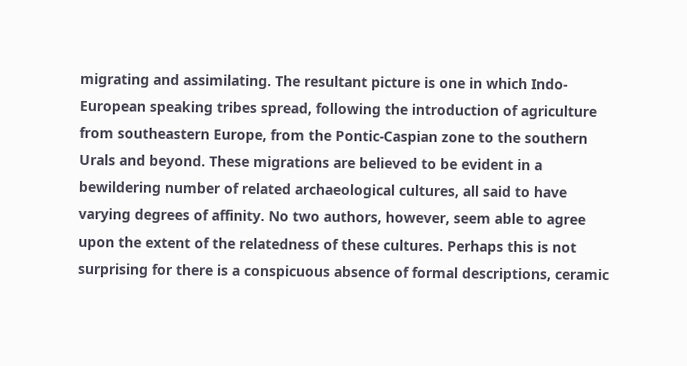migrating and assimilating. The resultant picture is one in which Indo-European speaking tribes spread, following the introduction of agriculture from southeastern Europe, from the Pontic-Caspian zone to the southern Urals and beyond. These migrations are believed to be evident in a bewildering number of related archaeological cultures, all said to have varying degrees of affinity. No two authors, however, seem able to agree upon the extent of the relatedness of these cultures. Perhaps this is not surprising for there is a conspicuous absence of formal descriptions, ceramic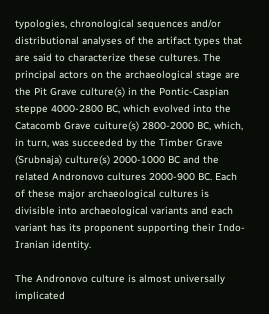typologies, chronological sequences and/or distributional analyses of the artifact types that are said to characterize these cultures. The principal actors on the archaeological stage are the Pit Grave culture(s) in the Pontic-Caspian steppe 4000-2800 BC, which evolved into the Catacomb Grave cuiture(s) 2800-2000 BC, which, in turn, was succeeded by the Timber Grave (Srubnaja) culture(s) 2000-1000 BC and the related Andronovo cultures 2000-900 BC. Each of these major archaeological cultures is divisible into archaeological variants and each variant has its proponent supporting their Indo-Iranian identity.

The Andronovo culture is almost universally implicated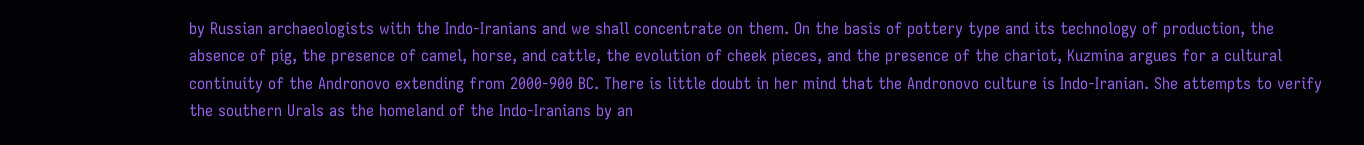by Russian archaeologists with the Indo-Iranians and we shall concentrate on them. On the basis of pottery type and its technology of production, the absence of pig, the presence of camel, horse, and cattle, the evolution of cheek pieces, and the presence of the chariot, Kuzmina argues for a cultural continuity of the Andronovo extending from 2000-900 BC. There is little doubt in her mind that the Andronovo culture is Indo-Iranian. She attempts to verify the southern Urals as the homeland of the Indo-Iranians by an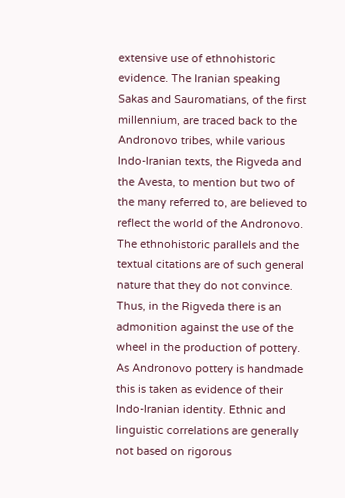extensive use of ethnohistoric evidence. The Iranian speaking Sakas and Sauromatians, of the first millennium, are traced back to the Andronovo tribes, while various Indo-Iranian texts, the Rigveda and the Avesta, to mention but two of the many referred to, are believed to reflect the world of the Andronovo. The ethnohistoric parallels and the textual citations are of such general nature that they do not convince. Thus, in the Rigveda there is an admonition against the use of the wheel in the production of pottery. As Andronovo pottery is handmade this is taken as evidence of their Indo-Iranian identity. Ethnic and linguistic correlations are generally not based on rigorous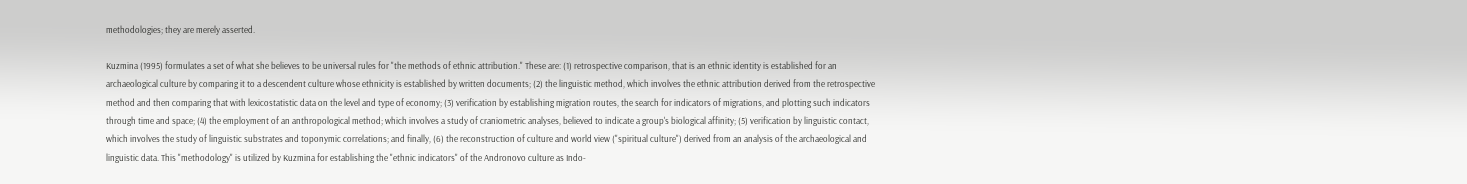methodologies; they are merely asserted.

Kuzmina (1995) formulates a set of what she believes to be universal rules for "the methods of ethnic attribution." These are: (1) retrospective comparison, that is an ethnic identity is established for an archaeological culture by comparing it to a descendent culture whose ethnicity is established by written documents; (2) the linguistic method, which involves the ethnic attribution derived from the retrospective method and then comparing that with lexicostatistic data on the level and type of economy; (3) verification by establishing migration routes, the search for indicators of migrations, and plotting such indicators through time and space; (4) the employment of an anthropological method; which involves a study of craniometric analyses, believed to indicate a group's biological affinity; (5) verification by linguistic contact, which involves the study of linguistic substrates and toponymic correlations; and finally, (6) the reconstruction of culture and world view ("spiritual culture") derived from an analysis of the archaeological and linguistic data. This "methodology" is utilized by Kuzmina for establishing the "ethnic indicators" of the Andronovo culture as Indo-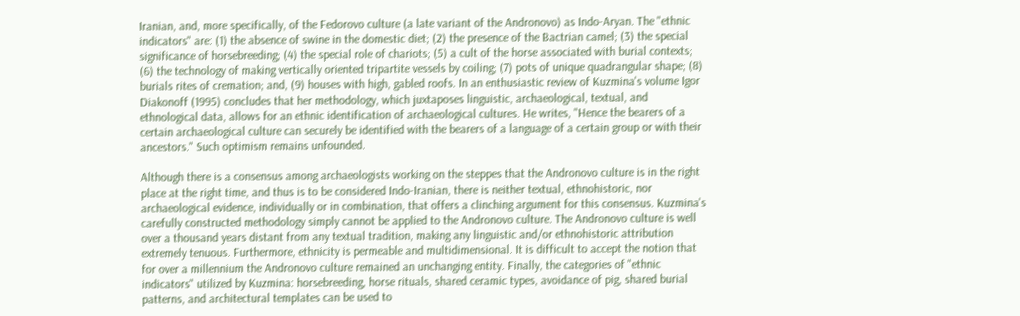Iranian, and, more specifically, of the Fedorovo culture (a late variant of the Andronovo) as Indo-Aryan. The "ethnic indicators" are: (1) the absence of swine in the domestic diet; (2) the presence of the Bactrian camel; (3) the special significance of horsebreeding; (4) the special role of chariots; (5) a cult of the horse associated with burial contexts; (6) the technology of making vertically oriented tripartite vessels by coiling; (7) pots of unique quadrangular shape; (8) burials rites of cremation; and, (9) houses with high, gabled roofs. In an enthusiastic review of Kuzmina's volume Igor Diakonoff (1995) concludes that her methodology, which juxtaposes linguistic, archaeological, textual, and ethnological data, allows for an ethnic identification of archaeological cultures. He writes, "Hence the bearers of a certain archaeological culture can securely be identified with the bearers of a language of a certain group or with their ancestors." Such optimism remains unfounded.

Although there is a consensus among archaeologists working on the steppes that the Andronovo culture is in the right place at the right time, and thus is to be considered Indo-Iranian, there is neither textual, ethnohistoric, nor archaeological evidence, individually or in combination, that offers a clinching argument for this consensus. Kuzmina's carefully constructed methodology simply cannot be applied to the Andronovo culture. The Andronovo culture is well over a thousand years distant from any textual tradition, making any linguistic and/or ethnohistoric attribution extremely tenuous. Furthermore, ethnicity is permeable and multidimensional. It is difficult to accept the notion that for over a millennium the Andronovo culture remained an unchanging entity. Finally, the categories of "ethnic indicators" utilized by Kuzmina: horsebreeding, horse rituals, shared ceramic types, avoidance of pig, shared burial patterns, and architectural templates can be used to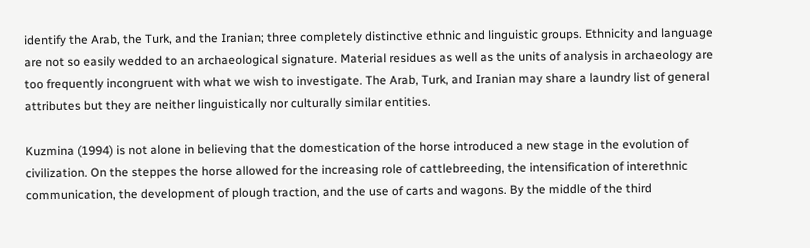identify the Arab, the Turk, and the Iranian; three completely distinctive ethnic and linguistic groups. Ethnicity and language are not so easily wedded to an archaeological signature. Material residues as well as the units of analysis in archaeology are too frequently incongruent with what we wish to investigate. The Arab, Turk, and Iranian may share a laundry list of general attributes but they are neither linguistically nor culturally similar entities.

Kuzmina (1994) is not alone in believing that the domestication of the horse introduced a new stage in the evolution of civilization. On the steppes the horse allowed for the increasing role of cattlebreeding, the intensification of interethnic communication, the development of plough traction, and the use of carts and wagons. By the middle of the third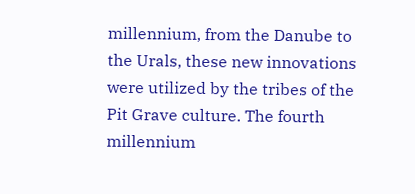millennium, from the Danube to the Urals, these new innovations were utilized by the tribes of the Pit Grave culture. The fourth millennium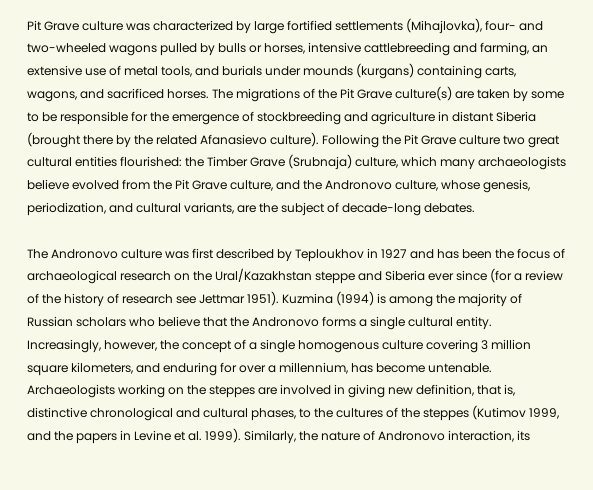Pit Grave culture was characterized by large fortified settlements (Mihajlovka), four- and two-wheeled wagons pulled by bulls or horses, intensive cattlebreeding and farming, an extensive use of metal tools, and burials under mounds (kurgans) containing carts, wagons, and sacrificed horses. The migrations of the Pit Grave culture(s) are taken by some to be responsible for the emergence of stockbreeding and agriculture in distant Siberia (brought there by the related Afanasievo culture). Following the Pit Grave culture two great cultural entities flourished: the Timber Grave (Srubnaja) culture, which many archaeologists believe evolved from the Pit Grave culture, and the Andronovo culture, whose genesis, periodization, and cultural variants, are the subject of decade-long debates.

The Andronovo culture was first described by Teploukhov in 1927 and has been the focus of archaeological research on the Ural/Kazakhstan steppe and Siberia ever since (for a review of the history of research see Jettmar 1951). Kuzmina (1994) is among the majority of Russian scholars who believe that the Andronovo forms a single cultural entity. Increasingly, however, the concept of a single homogenous culture covering 3 million square kilometers, and enduring for over a millennium, has become untenable. Archaeologists working on the steppes are involved in giving new definition, that is, distinctive chronological and cultural phases, to the cultures of the steppes (Kutimov 1999, and the papers in Levine et al. 1999). Similarly, the nature of Andronovo interaction, its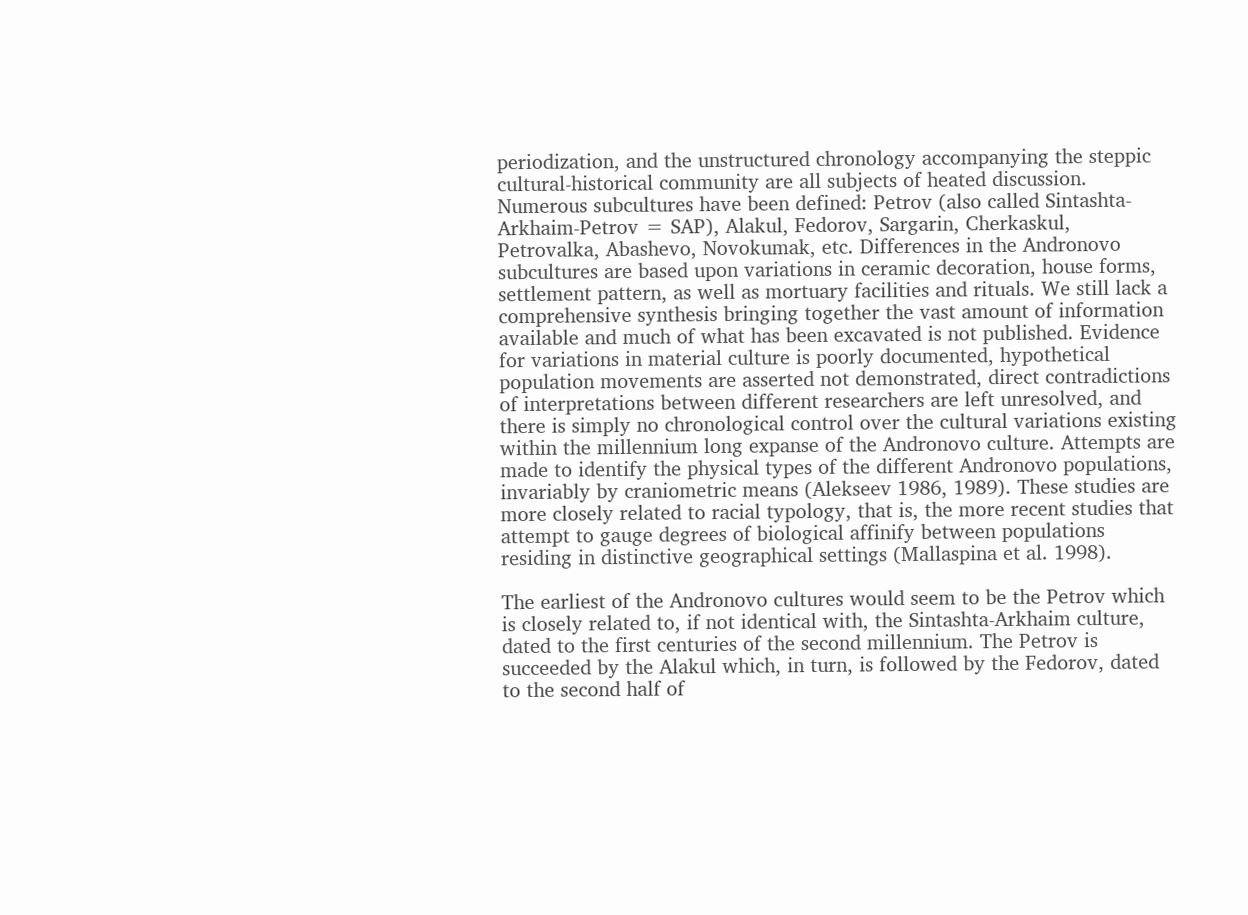periodization, and the unstructured chronology accompanying the steppic cultural-historical community are all subjects of heated discussion. Numerous subcultures have been defined: Petrov (also called Sintashta-Arkhaim-Petrov = SAP), Alakul, Fedorov, Sargarin, Cherkaskul, Petrovalka, Abashevo, Novokumak, etc. Differences in the Andronovo subcultures are based upon variations in ceramic decoration, house forms, settlement pattern, as well as mortuary facilities and rituals. We still lack a comprehensive synthesis bringing together the vast amount of information available and much of what has been excavated is not published. Evidence for variations in material culture is poorly documented, hypothetical population movements are asserted not demonstrated, direct contradictions of interpretations between different researchers are left unresolved, and there is simply no chronological control over the cultural variations existing within the millennium long expanse of the Andronovo culture. Attempts are made to identify the physical types of the different Andronovo populations, invariably by craniometric means (Alekseev 1986, 1989). These studies are more closely related to racial typology, that is, the more recent studies that attempt to gauge degrees of biological affinify between populations residing in distinctive geographical settings (Mallaspina et al. 1998).

The earliest of the Andronovo cultures would seem to be the Petrov which is closely related to, if not identical with, the Sintashta-Arkhaim culture, dated to the first centuries of the second millennium. The Petrov is succeeded by the Alakul which, in turn, is followed by the Fedorov, dated to the second half of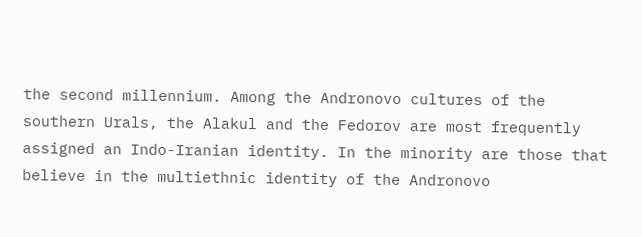the second millennium. Among the Andronovo cultures of the southern Urals, the Alakul and the Fedorov are most frequently assigned an Indo-Iranian identity. In the minority are those that believe in the multiethnic identity of the Andronovo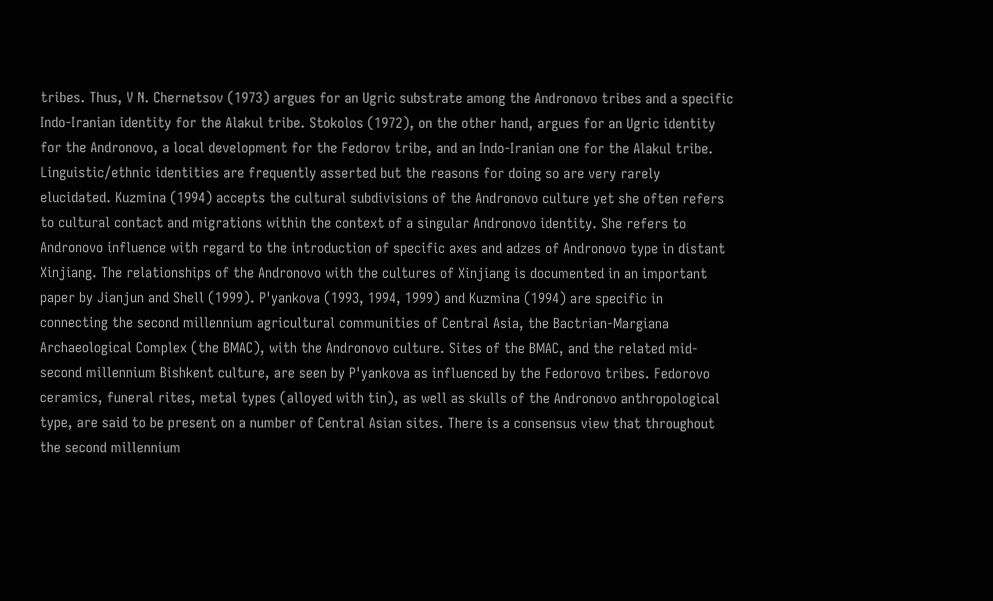tribes. Thus, V N. Chernetsov (1973) argues for an Ugric substrate among the Andronovo tribes and a specific Indo-Iranian identity for the Alakul tribe. Stokolos (1972), on the other hand, argues for an Ugric identity for the Andronovo, a local development for the Fedorov tribe, and an Indo-Iranian one for the Alakul tribe. Linguistic/ethnic identities are frequently asserted but the reasons for doing so are very rarely elucidated. Kuzmina (1994) accepts the cultural subdivisions of the Andronovo culture yet she often refers to cultural contact and migrations within the context of a singular Andronovo identity. She refers to Andronovo influence with regard to the introduction of specific axes and adzes of Andronovo type in distant Xinjiang. The relationships of the Andronovo with the cultures of Xinjiang is documented in an important paper by Jianjun and Shell (1999). P'yankova (1993, 1994, 1999) and Kuzmina (1994) are specific in connecting the second millennium agricultural communities of Central Asia, the Bactrian-Margiana Archaeological Complex (the BMAC), with the Andronovo culture. Sites of the BMAC, and the related mid-second millennium Bishkent culture, are seen by P'yankova as influenced by the Fedorovo tribes. Fedorovo ceramics, funeral rites, metal types (alloyed with tin), as well as skulls of the Andronovo anthropological type, are said to be present on a number of Central Asian sites. There is a consensus view that throughout the second millennium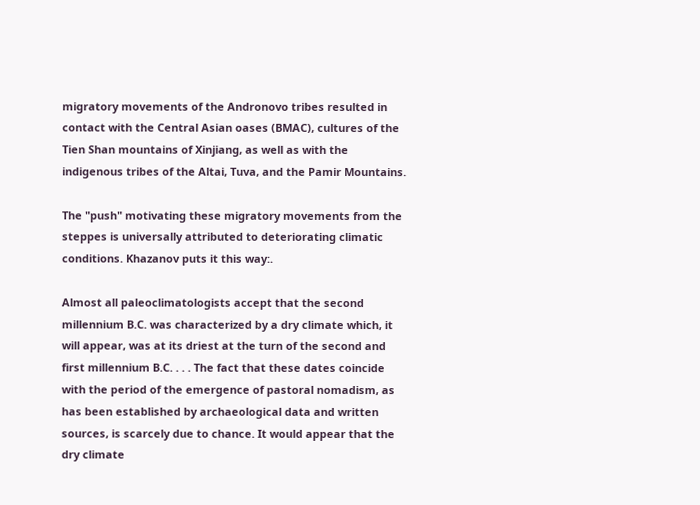migratory movements of the Andronovo tribes resulted in contact with the Central Asian oases (BMAC), cultures of the Tien Shan mountains of Xinjiang, as well as with the indigenous tribes of the Altai, Tuva, and the Pamir Mountains.

The "push" motivating these migratory movements from the steppes is universally attributed to deteriorating climatic conditions. Khazanov puts it this way:.

Almost all paleoclimatologists accept that the second millennium B.C. was characterized by a dry climate which, it will appear, was at its driest at the turn of the second and first millennium B.C. . . . The fact that these dates coincide with the period of the emergence of pastoral nomadism, as has been established by archaeological data and written sources, is scarcely due to chance. It would appear that the dry climate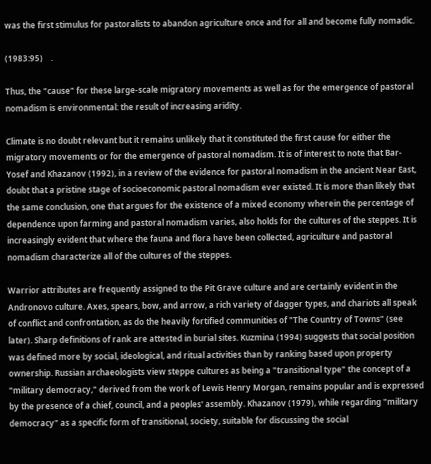was the first stimulus for pastoralists to abandon agriculture once and for all and become fully nomadic.

(1983:95)    .

Thus, the "cause" for these large-scale migratory movements as well as for the emergence of pastoral nomadism is environmental: the result of increasing aridity.

Climate is no doubt relevant but it remains unlikely that it constituted the first cause for either the migratory movements or for the emergence of pastoral nomadism. It is of interest to note that Bar-Yosef and Khazanov (1992), in a review of the evidence for pastoral nomadism in the ancient Near East, doubt that a pristine stage of socioeconomic pastoral nomadism ever existed. It is more than likely that the same conclusion, one that argues for the existence of a mixed economy wherein the percentage of dependence upon farming and pastoral nomadism varies, also holds for the cultures of the steppes. It is increasingly evident that where the fauna and flora have been collected, agriculture and pastoral nomadism characterize all of the cultures of the steppes.

Warrior attributes are frequently assigned to the Pit Grave culture and are certainly evident in the Andronovo culture. Axes, spears, bow, and arrow, a rich variety of dagger types, and chariots all speak of conflict and confrontation, as do the heavily fortified communities of "The Country of Towns" (see later). Sharp definitions of rank are attested in burial sites. Kuzmina (1994) suggests that social position was defined more by social, ideological, and ritual activities than by ranking based upon property ownership. Russian archaeologists view steppe cultures as being a "transitional type" the concept of a "military democracy," derived from the work of Lewis Henry Morgan, remains popular and is expressed by the presence of a chief, council, and a peoples' assembly. Khazanov (1979), while regarding "military democracy" as a specific form of transitional, society, suitable for discussing the social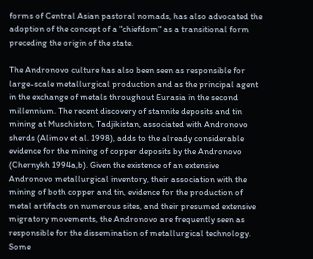forms of Central Asian pastoral nomads, has also advocated the adoption of the concept of a "chiefdom" as a transitional form preceding the origin of the state.

The Andronovo culture has also been seen as responsible for large-scale metallurgical production and as the principal agent in the exchange of metals throughout Eurasia in the second millennium. The recent discovery of stannite deposits and tin mining at Muschiston, Tadjikistan, associated with Andronovo sherds (Alimov et al. 1998), adds to the already considerable evidence for the mining of copper deposits by the Andronovo (Chernykh 1994a,b). Given the existence of an extensive Andronovo metallurgical inventory, their association with the mining of both copper and tin, evidence for the production of metal artifacts on numerous sites, and their presumed extensive migratory movements, the Andronovo are frequently seen as responsible for the dissemination of metallurgical technology. Some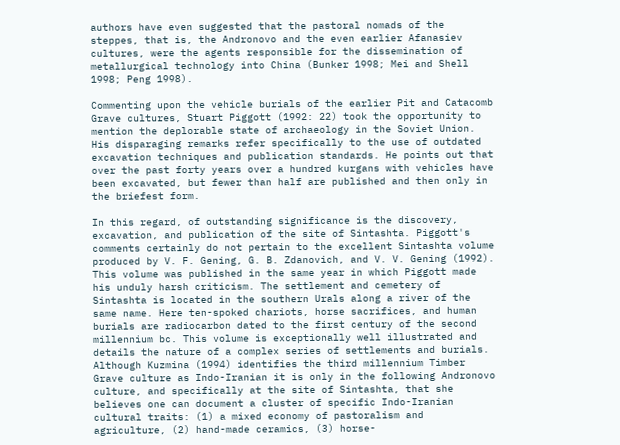authors have even suggested that the pastoral nomads of the steppes, that is, the Andronovo and the even earlier Afanasiev cultures, were the agents responsible for the dissemination of metallurgical technology into China (Bunker 1998; Mei and Shell 1998; Peng 1998).

Commenting upon the vehicle burials of the earlier Pit and Catacomb Grave cultures, Stuart Piggott (1992: 22) took the opportunity to mention the deplorable state of archaeology in the Soviet Union. His disparaging remarks refer specifically to the use of outdated excavation techniques and publication standards. He points out that over the past forty years over a hundred kurgans with vehicles have been excavated, but fewer than half are published and then only in the briefest form.

In this regard, of outstanding significance is the discovery, excavation, and publication of the site of Sintashta. Piggott's comments certainly do not pertain to the excellent Sintashta volume produced by V. F. Gening, G. B. Zdanovich, and V. V. Gening (1992). This volume was published in the same year in which Piggott made his unduly harsh criticism. The settlement and cemetery of Sintashta is located in the southern Urals along a river of the same name. Here ten-spoked chariots, horse sacrifices, and human burials are radiocarbon dated to the first century of the second millennium bc. This volume is exceptionally well illustrated and details the nature of a complex series of settlements and burials. Although Kuzmina (1994) identifies the third millennium Timber Grave culture as Indo-Iranian it is only in the following Andronovo culture, and specifically at the site of Sintashta, that she believes one can document a cluster of specific Indo-Iranian cultural traits: (1) a mixed economy of pastoralism and agriculture, (2) hand-made ceramics, (3) horse-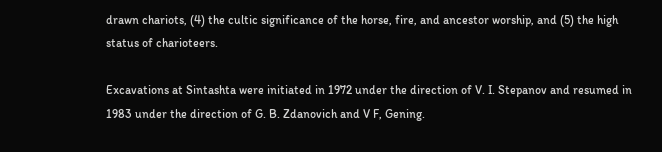drawn chariots, (4) the cultic significance of the horse, fire, and ancestor worship, and (5) the high status of charioteers.

Excavations at Sintashta were initiated in 1972 under the direction of V. I. Stepanov and resumed in 1983 under the direction of G. B. Zdanovich and V F, Gening.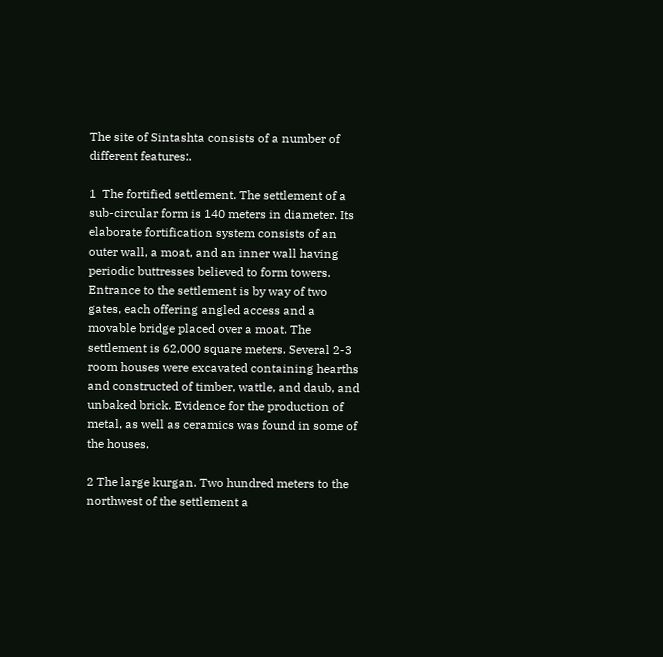The site of Sintashta consists of a number of different features:.

1  The fortified settlement. The settlement of a sub-circular form is 140 meters in diameter. Its elaborate fortification system consists of an outer wall, a moat, and an inner wall having periodic buttresses believed to form towers. Entrance to the settlement is by way of two gates, each offering angled access and a movable bridge placed over a moat. The settlement is 62,000 square meters. Several 2-3 room houses were excavated containing hearths and constructed of timber, wattle, and daub, and unbaked brick. Evidence for the production of metal, as well as ceramics was found in some of the houses.

2 The large kurgan. Two hundred meters to the northwest of the settlement a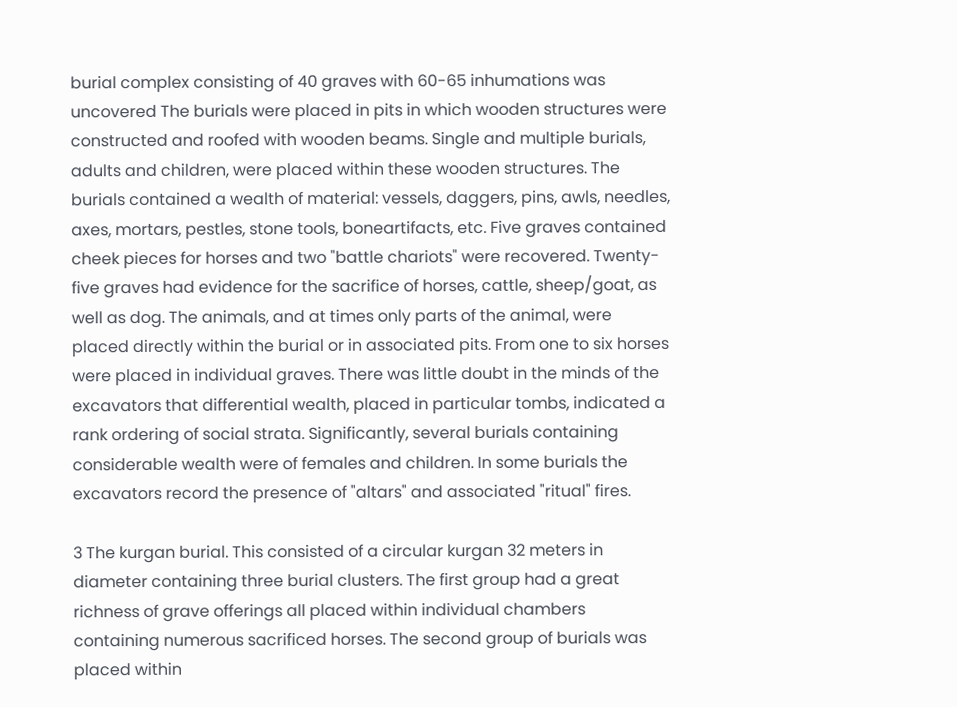burial complex consisting of 40 graves with 60-65 inhumations was uncovered The burials were placed in pits in which wooden structures were constructed and roofed with wooden beams. Single and multiple burials, adults and children, were placed within these wooden structures. The burials contained a wealth of material: vessels, daggers, pins, awls, needles, axes, mortars, pestles, stone tools, boneartifacts, etc. Five graves contained cheek pieces for horses and two "battle chariots" were recovered. Twenty-five graves had evidence for the sacrifice of horses, cattle, sheep/goat, as well as dog. The animals, and at times only parts of the animal, were placed directly within the burial or in associated pits. From one to six horses were placed in individual graves. There was little doubt in the minds of the excavators that differential wealth, placed in particular tombs, indicated a rank ordering of social strata. Significantly, several burials containing considerable wealth were of females and children. In some burials the excavators record the presence of "altars" and associated "ritual" fires.

3 The kurgan burial. This consisted of a circular kurgan 32 meters in diameter containing three burial clusters. The first group had a great richness of grave offerings all placed within individual chambers containing numerous sacrificed horses. The second group of burials was placed within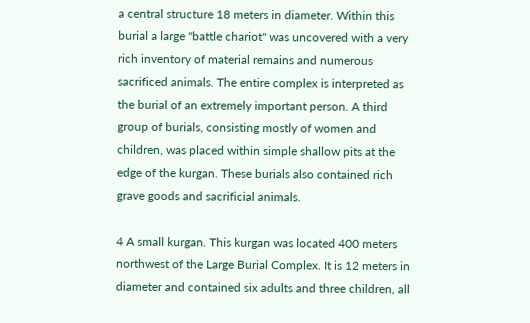a central structure 18 meters in diameter. Within this burial a large "battle chariot" was uncovered with a very rich inventory of material remains and numerous sacrificed animals. The entire complex is interpreted as the burial of an extremely important person. A third group of burials, consisting mostly of women and children, was placed within simple shallow pits at the edge of the kurgan. These burials also contained rich grave goods and sacrificial animals.

4 A small kurgan. This kurgan was located 400 meters northwest of the Large Burial Complex. It is 12 meters in diameter and contained six adults and three children, all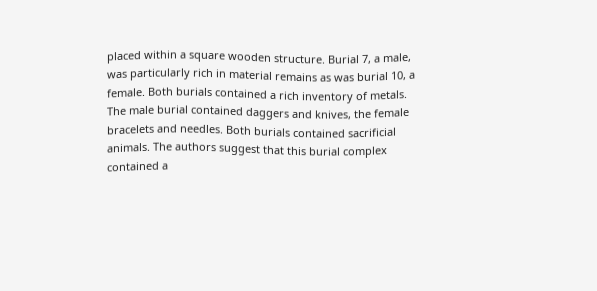placed within a square wooden structure. Burial 7, a male, was particularly rich in material remains as was burial 10, a female. Both burials contained a rich inventory of metals. The male burial contained daggers and knives, the female bracelets and needles. Both burials contained sacrificial animals. The authors suggest that this burial complex contained a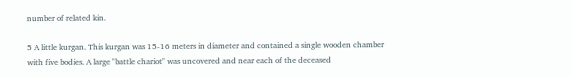number of related kin.

5 A little kurgan. This kurgan was 15-16 meters in diameter and contained a single wooden chamber with five bodies. A large "battle chariot" was uncovered and near each of the deceased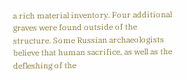a rich material inventory. Four additional graves were found outside of the structure. Some Russian archaeologists believe that human sacrifice, as well as the defleshing of the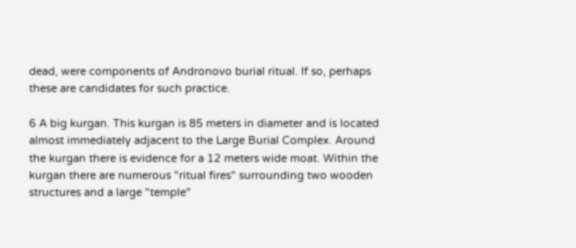dead, were components of Andronovo burial ritual. If so, perhaps these are candidates for such practice.

6 A big kurgan. This kurgan is 85 meters in diameter and is located almost immediately adjacent to the Large Burial Complex. Around the kurgan there is evidence for a 12 meters wide moat. Within the kurgan there are numerous "ritual fires" surrounding two wooden structures and a large "temple"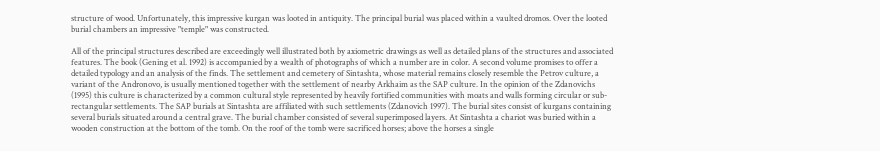structure of wood. Unfortunately, this impressive kurgan was looted in antiquity. The principal burial was placed within a vaulted dromos. Over the looted burial chambers an impressive "temple" was constructed.

All of the principal structures described are exceedingly well illustrated both by axiometric drawings as well as detailed plans of the structures and associated features. The book (Gening et al. 1992) is accompanied by a wealth of photographs of which a number are in color. A second volume promises to offer a detailed typology and an analysis of the finds. The settlement and cemetery of Sintashta, whose material remains closely resemble the Petrov culture, a variant of the Andronovo, is usually mentioned together with the settlement of nearby Arkhaim as the SAP culture. In the opinion of the Zdanovichs (1995) this culture is characterized by a common cultural style represented by heavily fortified communities with moats and walls forming circular or sub-rectangular settlements. The SAP burials at Sintashta are affiliated with such settlements (Zdanovich 1997). The burial sites consist of kurgans containing several burials situated around a central grave. The burial chamber consisted of several superimposed layers. At Sintashta a chariot was buried within a wooden construction at the bottom of the tomb. On the roof of the tomb were sacrificed horses; above the horses a single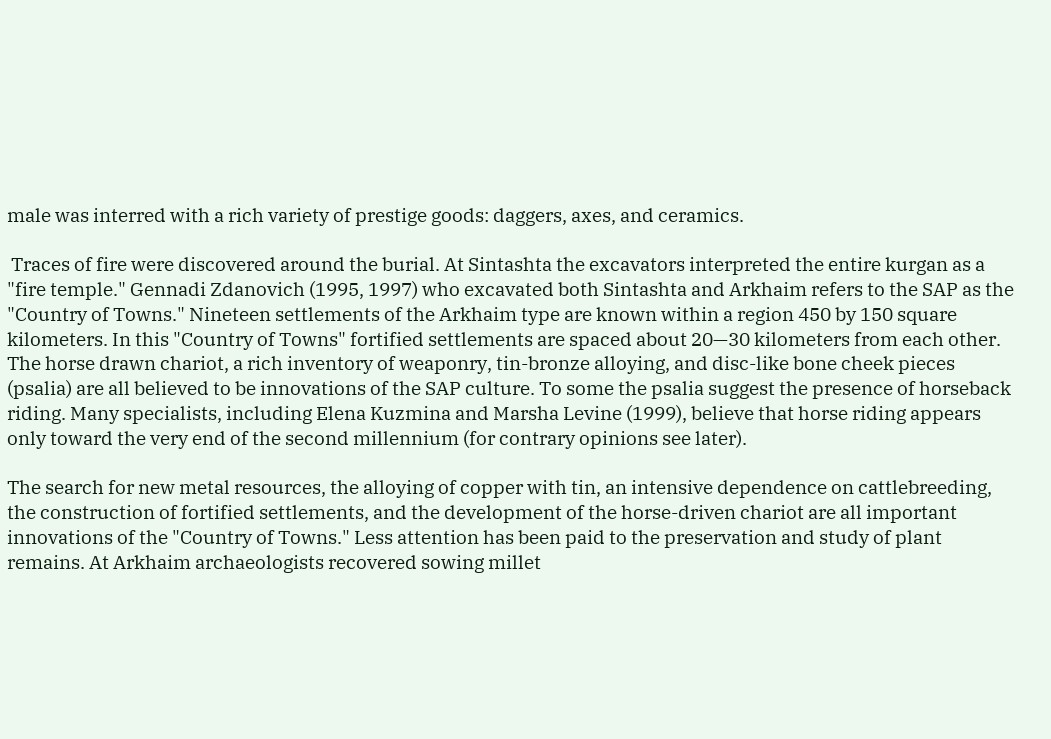male was interred with a rich variety of prestige goods: daggers, axes, and ceramics.

 Traces of fire were discovered around the burial. At Sintashta the excavators interpreted the entire kurgan as a "fire temple." Gennadi Zdanovich (1995, 1997) who excavated both Sintashta and Arkhaim refers to the SAP as the "Country of Towns." Nineteen settlements of the Arkhaim type are known within a region 450 by 150 square kilometers. In this "Country of Towns" fortified settlements are spaced about 20—30 kilometers from each other. The horse drawn chariot, a rich inventory of weaponry, tin-bronze alloying, and disc-like bone cheek pieces (psalia) are all believed to be innovations of the SAP culture. To some the psalia suggest the presence of horseback riding. Many specialists, including Elena Kuzmina and Marsha Levine (1999), believe that horse riding appears only toward the very end of the second millennium (for contrary opinions see later).

The search for new metal resources, the alloying of copper with tin, an intensive dependence on cattlebreeding, the construction of fortified settlements, and the development of the horse-driven chariot are all important innovations of the "Country of Towns." Less attention has been paid to the preservation and study of plant remains. At Arkhaim archaeologists recovered sowing millet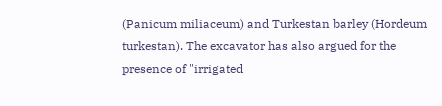(Panicum miliaceum) and Turkestan barley (Hordeum turkestan). The excavator has also argued for the presence of "irrigated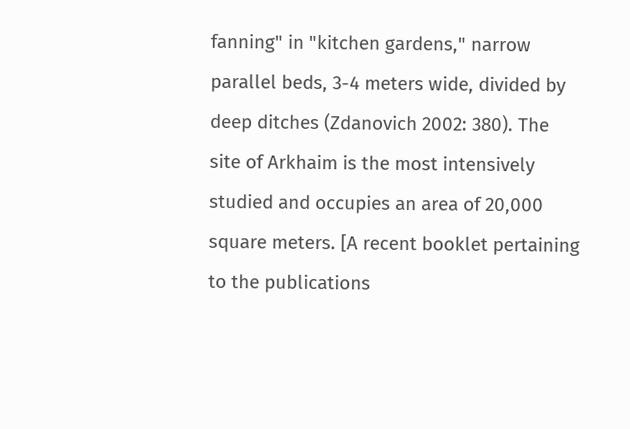fanning" in "kitchen gardens," narrow parallel beds, 3-4 meters wide, divided by deep ditches (Zdanovich 2002: 380). The site of Arkhaim is the most intensively studied and occupies an area of 20,000 square meters. [A recent booklet pertaining to the publications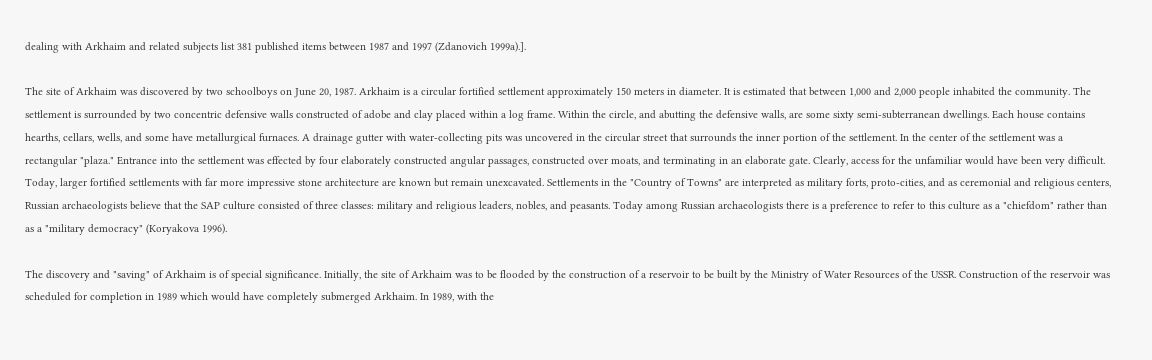dealing with Arkhaim and related subjects list 381 published items between 1987 and 1997 (Zdanovich 1999a).].

The site of Arkhaim was discovered by two schoolboys on June 20, 1987. Arkhaim is a circular fortified settlement approximately 150 meters in diameter. It is estimated that between 1,000 and 2,000 people inhabited the community. The settlement is surrounded by two concentric defensive walls constructed of adobe and clay placed within a log frame. Within the circle, and abutting the defensive walls, are some sixty semi-subterranean dwellings. Each house contains hearths, cellars, wells, and some have metallurgical furnaces. A drainage gutter with water-collecting pits was uncovered in the circular street that surrounds the inner portion of the settlement. In the center of the settlement was a rectangular "plaza." Entrance into the settlement was effected by four elaborately constructed angular passages, constructed over moats, and terminating in an elaborate gate. Clearly, access for the unfamiliar would have been very difficult. Today, larger fortified settlements with far more impressive stone architecture are known but remain unexcavated. Settlements in the "Country of Towns" are interpreted as military forts, proto-cities, and as ceremonial and religious centers, Russian archaeologists believe that the SAP culture consisted of three classes: military and religious leaders, nobles, and peasants. Today among Russian archaeologists there is a preference to refer to this culture as a "chiefdom" rather than as a "military democracy" (Koryakova 1996).

The discovery and "saving" of Arkhaim is of special significance. Initially, the site of Arkhaim was to be flooded by the construction of a reservoir to be built by the Ministry of Water Resources of the USSR. Construction of the reservoir was scheduled for completion in 1989 which would have completely submerged Arkhaim. In 1989, with the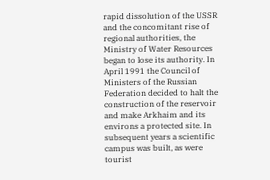rapid dissolution of the USSR and the concomitant rise of regional authorities, the Ministry of Water Resources began to lose its authority. In April 1991 the Council of Ministers of the Russian Federation decided to halt the construction of the reservoir and make Arkhaim and its environs a protected site. In subsequent years a scientific campus was built, as were tourist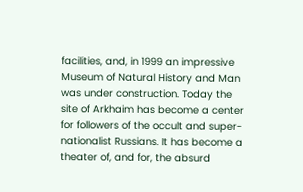facilities, and, in 1999 an impressive Museum of Natural History and Man was under construction. Today the site of Arkhaim has become a center for followers of the occult and super-nationalist Russians. It has become a theater of, and for, the absurd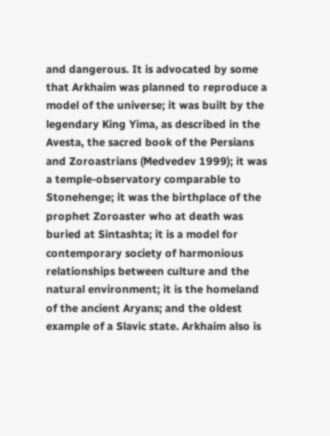and dangerous. It is advocated by some that Arkhaim was planned to reproduce a model of the universe; it was built by the legendary King Yima, as described in the Avesta, the sacred book of the Persians and Zoroastrians (Medvedev 1999); it was a temple-observatory comparable to Stonehenge; it was the birthplace of the prophet Zoroaster who at death was buried at Sintashta; it is a model for contemporary society of harmonious relationships between culture and the natural environment; it is the homeland of the ancient Aryans; and the oldest example of a Slavic state. Arkhaim also is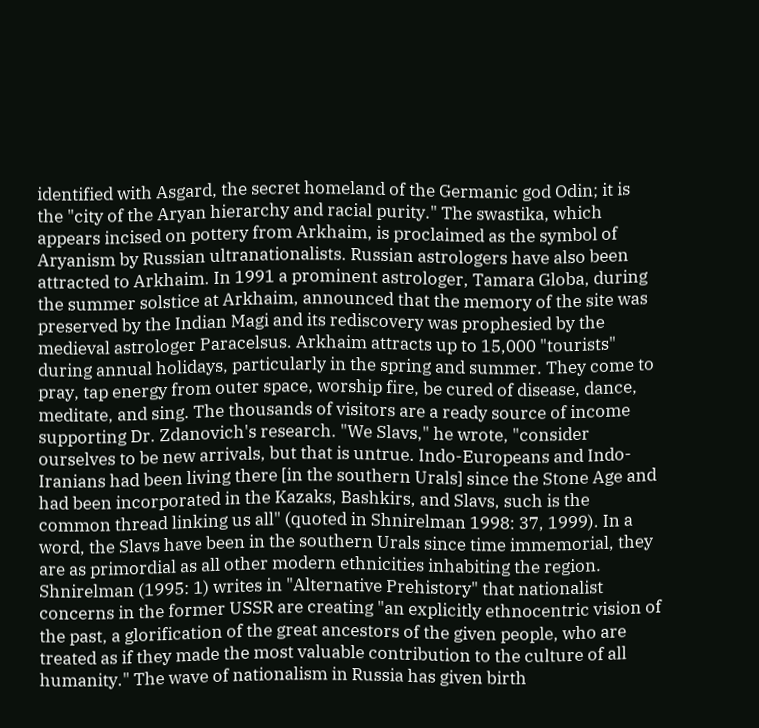identified with Asgard, the secret homeland of the Germanic god Odin; it is the "city of the Aryan hierarchy and racial purity." The swastika, which appears incised on pottery from Arkhaim, is proclaimed as the symbol of Aryanism by Russian ultranationalists. Russian astrologers have also been attracted to Arkhaim. In 1991 a prominent astrologer, Tamara Globa, during the summer solstice at Arkhaim, announced that the memory of the site was preserved by the Indian Magi and its rediscovery was prophesied by the medieval astrologer Paracelsus. Arkhaim attracts up to 15,000 "tourists" during annual holidays, particularly in the spring and summer. They come to pray, tap energy from outer space, worship fire, be cured of disease, dance, meditate, and sing. The thousands of visitors are a ready source of income supporting Dr. Zdanovich's research. "We Slavs," he wrote, "consider ourselves to be new arrivals, but that is untrue. Indo-Europeans and Indo-Iranians had been living there [in the southern Urals] since the Stone Age and had been incorporated in the Kazaks, Bashkirs, and Slavs, such is the common thread linking us all" (quoted in Shnirelman 1998: 37, 1999). In a word, the Slavs have been in the southern Urals since time immemorial, they are as primordial as all other modern ethnicities inhabiting the region. Shnirelman (1995: 1) writes in "Alternative Prehistory" that nationalist concerns in the former USSR are creating "an explicitly ethnocentric vision of the past, a glorification of the great ancestors of the given people, who are treated as if they made the most valuable contribution to the culture of all humanity." The wave of nationalism in Russia has given birth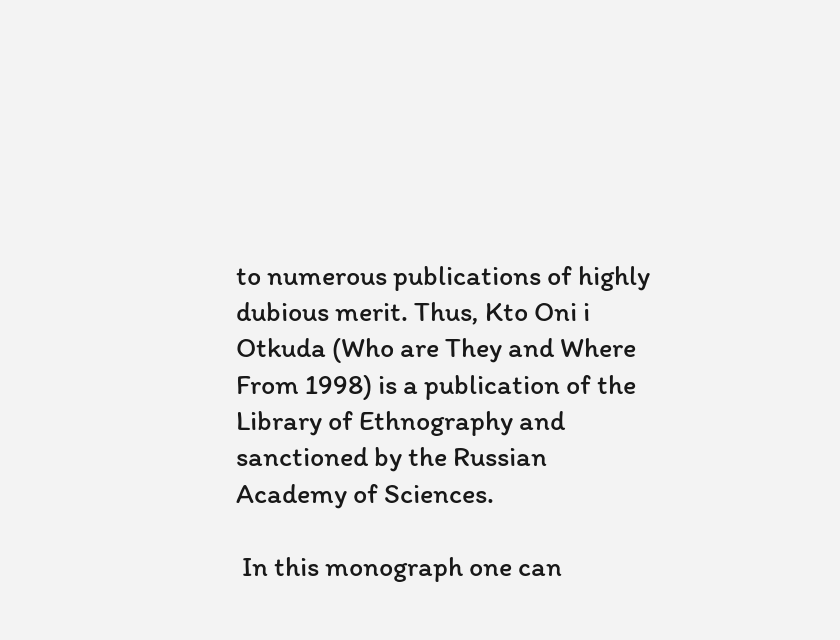to numerous publications of highly dubious merit. Thus, Kto Oni i Otkuda (Who are They and Where From 1998) is a publication of the Library of Ethnography and sanctioned by the Russian Academy of Sciences.

 In this monograph one can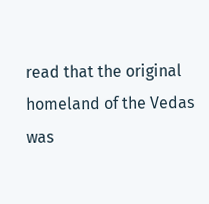read that the original homeland of the Vedas was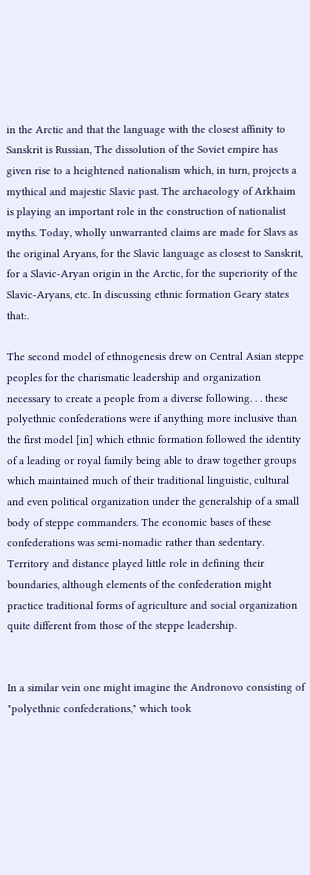in the Arctic and that the language with the closest affinity to Sanskrit is Russian, The dissolution of the Soviet empire has given rise to a heightened nationalism which, in turn, projects a mythical and majestic Slavic past. The archaeology of Arkhaim is playing an important role in the construction of nationalist myths. Today, wholly unwarranted claims are made for Slavs as the original Aryans, for the Slavic language as closest to Sanskrit, for a Slavic-Aryan origin in the Arctic, for the superiority of the Slavic-Aryans, etc. In discussing ethnic formation Geary states that:.

The second model of ethnogenesis drew on Central Asian steppe peoples for the charismatic leadership and organization necessary to create a people from a diverse following. . . these polyethnic confederations were if anything more inclusive than the first model [in] which ethnic formation followed the identity of a leading or royal family being able to draw together groups which maintained much of their traditional linguistic, cultural and even political organization under the generalship of a small body of steppe commanders. The economic bases of these confederations was semi-nomadic rather than sedentary. Territory and distance played little role in defining their boundaries, although elements of the confederation might practice traditional forms of agriculture and social organization quite different from those of the steppe leadership.


In a similar vein one might imagine the Andronovo consisting of "polyethnic confederations," which took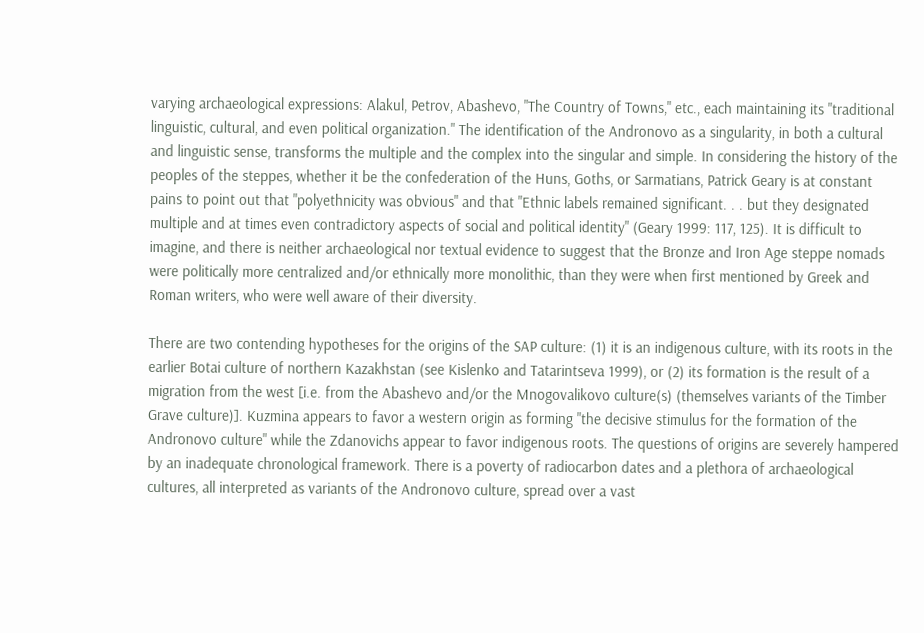varying archaeological expressions: Alakul, Petrov, Abashevo, "The Country of Towns," etc., each maintaining its "traditional linguistic, cultural, and even political organization." The identification of the Andronovo as a singularity, in both a cultural and linguistic sense, transforms the multiple and the complex into the singular and simple. In considering the history of the peoples of the steppes, whether it be the confederation of the Huns, Goths, or Sarmatians, Patrick Geary is at constant pains to point out that "polyethnicity was obvious" and that "Ethnic labels remained significant. . . but they designated multiple and at times even contradictory aspects of social and political identity" (Geary 1999: 117, 125). It is difficult to imagine, and there is neither archaeological nor textual evidence to suggest that the Bronze and Iron Age steppe nomads were politically more centralized and/or ethnically more monolithic, than they were when first mentioned by Greek and Roman writers, who were well aware of their diversity.

There are two contending hypotheses for the origins of the SAP culture: (1) it is an indigenous culture, with its roots in the earlier Botai culture of northern Kazakhstan (see Kislenko and Tatarintseva 1999), or (2) its formation is the result of a migration from the west [i.e. from the Abashevo and/or the Mnogovalikovo culture(s) (themselves variants of the Timber Grave culture)]. Kuzmina appears to favor a western origin as forming "the decisive stimulus for the formation of the Andronovo culture" while the Zdanovichs appear to favor indigenous roots. The questions of origins are severely hampered by an inadequate chronological framework. There is a poverty of radiocarbon dates and a plethora of archaeological cultures, all interpreted as variants of the Andronovo culture, spread over a vast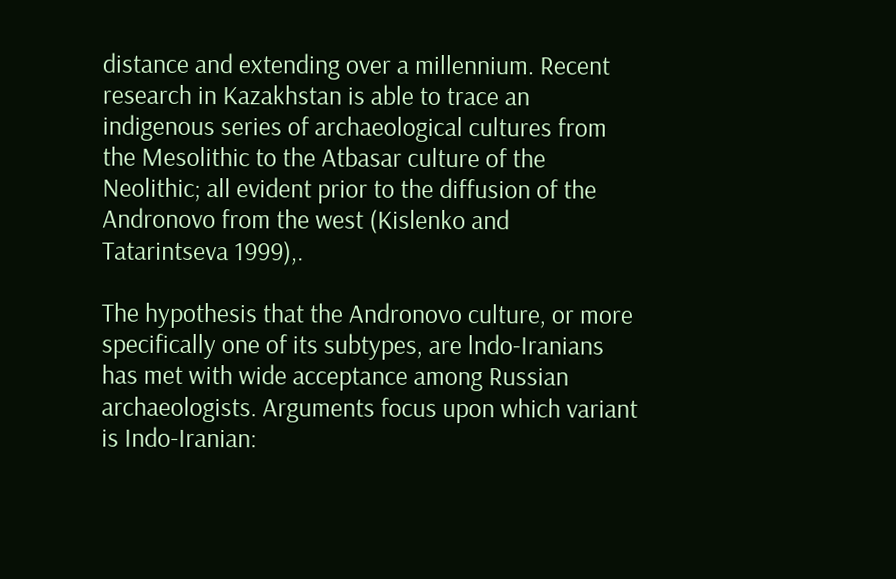distance and extending over a millennium. Recent research in Kazakhstan is able to trace an indigenous series of archaeological cultures from the Mesolithic to the Atbasar culture of the Neolithic; all evident prior to the diffusion of the Andronovo from the west (Kislenko and Tatarintseva 1999),.

The hypothesis that the Andronovo culture, or more specifically one of its subtypes, are lndo-Iranians has met with wide acceptance among Russian archaeologists. Arguments focus upon which variant is Indo-Iranian: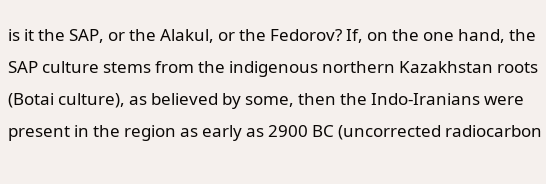is it the SAP, or the Alakul, or the Fedorov? If, on the one hand, the SAP culture stems from the indigenous northern Kazakhstan roots (Botai culture), as believed by some, then the Indo-Iranians were present in the region as early as 2900 BC (uncorrected radiocarbon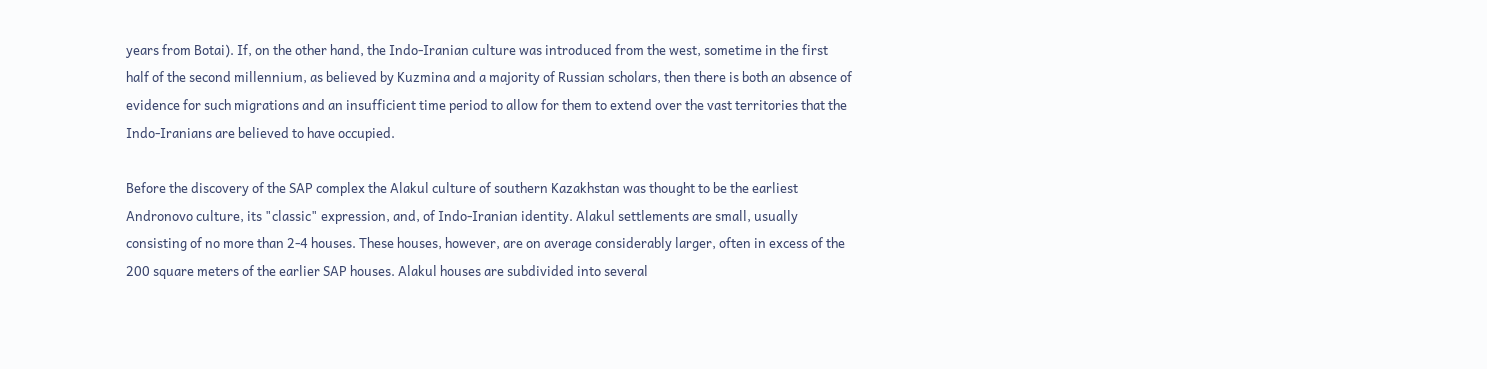years from Botai). If, on the other hand, the Indo-Iranian culture was introduced from the west, sometime in the first half of the second millennium, as believed by Kuzmina and a majority of Russian scholars, then there is both an absence of evidence for such migrations and an insufficient time period to allow for them to extend over the vast territories that the Indo-Iranians are believed to have occupied.

Before the discovery of the SAP complex the Alakul culture of southern Kazakhstan was thought to be the earliest Andronovo culture, its "classic" expression, and, of Indo-Iranian identity. Alakul settlements are small, usually consisting of no more than 2-4 houses. These houses, however, are on average considerably larger, often in excess of the 200 square meters of the earlier SAP houses. Alakul houses are subdivided into several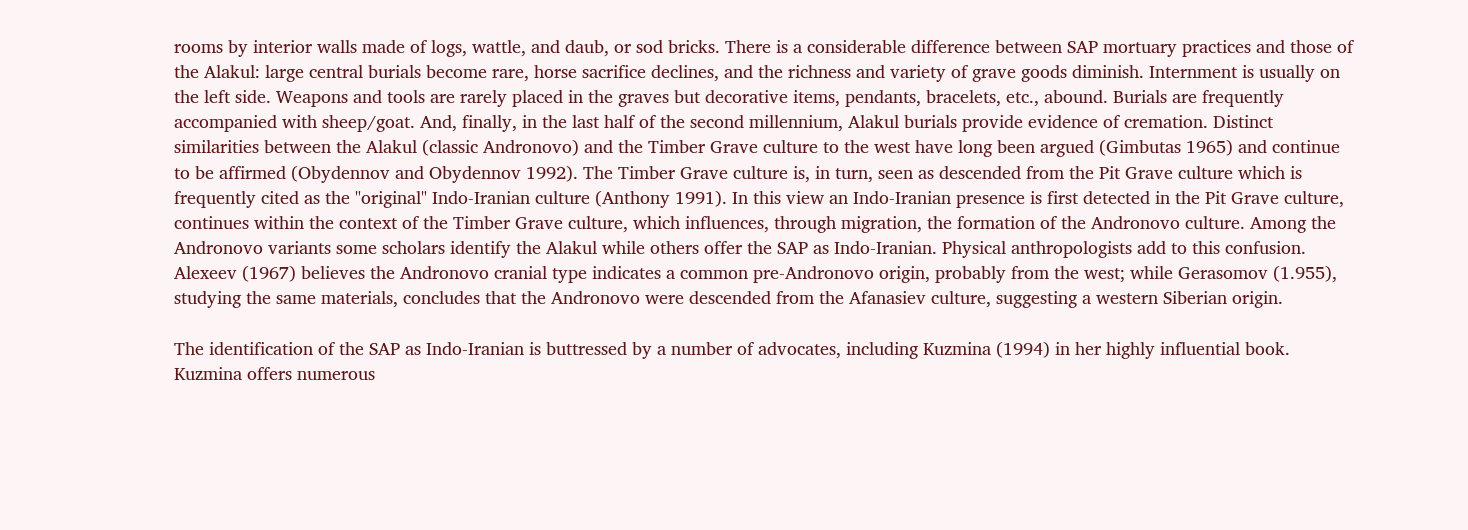rooms by interior walls made of logs, wattle, and daub, or sod bricks. There is a considerable difference between SAP mortuary practices and those of the Alakul: large central burials become rare, horse sacrifice declines, and the richness and variety of grave goods diminish. Internment is usually on the left side. Weapons and tools are rarely placed in the graves but decorative items, pendants, bracelets, etc., abound. Burials are frequently accompanied with sheep/goat. And, finally, in the last half of the second millennium, Alakul burials provide evidence of cremation. Distinct similarities between the Alakul (classic Andronovo) and the Timber Grave culture to the west have long been argued (Gimbutas 1965) and continue to be affirmed (Obydennov and Obydennov 1992). The Timber Grave culture is, in turn, seen as descended from the Pit Grave culture which is frequently cited as the "original" Indo-Iranian culture (Anthony 1991). In this view an Indo-Iranian presence is first detected in the Pit Grave culture, continues within the context of the Timber Grave culture, which influences, through migration, the formation of the Andronovo culture. Among the Andronovo variants some scholars identify the Alakul while others offer the SAP as Indo-Iranian. Physical anthropologists add to this confusion. Alexeev (1967) believes the Andronovo cranial type indicates a common pre-Andronovo origin, probably from the west; while Gerasomov (1.955), studying the same materials, concludes that the Andronovo were descended from the Afanasiev culture, suggesting a western Siberian origin.

The identification of the SAP as Indo-Iranian is buttressed by a number of advocates, including Kuzmina (1994) in her highly influential book. Kuzmina offers numerous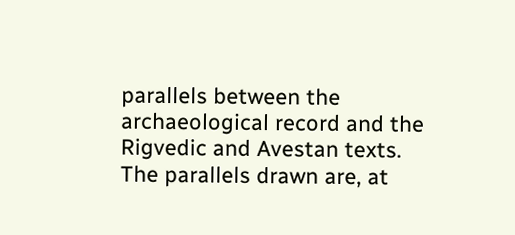parallels between the archaeological record and the Rigvedic and Avestan texts. The parallels drawn are, at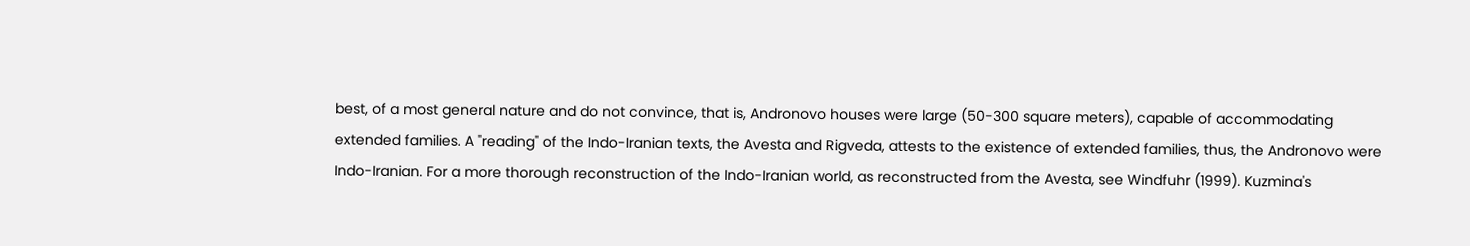best, of a most general nature and do not convince, that is, Andronovo houses were large (50-300 square meters), capable of accommodating extended families. A "reading" of the Indo-Iranian texts, the Avesta and Rigveda, attests to the existence of extended families, thus, the Andronovo were Indo-Iranian. For a more thorough reconstruction of the Indo-Iranian world, as reconstructed from the Avesta, see Windfuhr (1999). Kuzmina's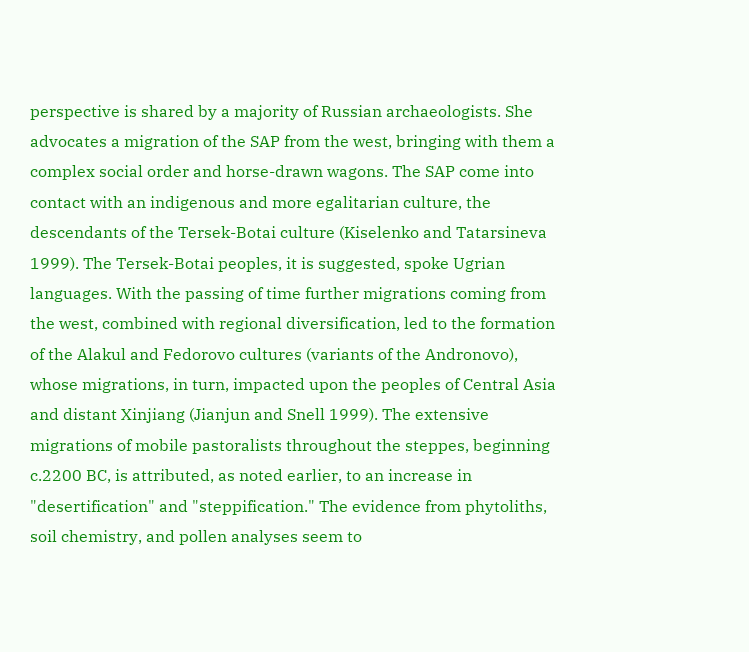perspective is shared by a majority of Russian archaeologists. She advocates a migration of the SAP from the west, bringing with them a complex social order and horse-drawn wagons. The SAP come into contact with an indigenous and more egalitarian culture, the descendants of the Tersek-Botai culture (Kiselenko and Tatarsineva 1999). The Tersek-Botai peoples, it is suggested, spoke Ugrian languages. With the passing of time further migrations coming from the west, combined with regional diversification, led to the formation of the Alakul and Fedorovo cultures (variants of the Andronovo), whose migrations, in turn, impacted upon the peoples of Central Asia and distant Xinjiang (Jianjun and Snell 1999). The extensive migrations of mobile pastoralists throughout the steppes, beginning c.2200 BC, is attributed, as noted earlier, to an increase in "desertification" and "steppification." The evidence from phytoliths, soil chemistry, and pollen analyses seem to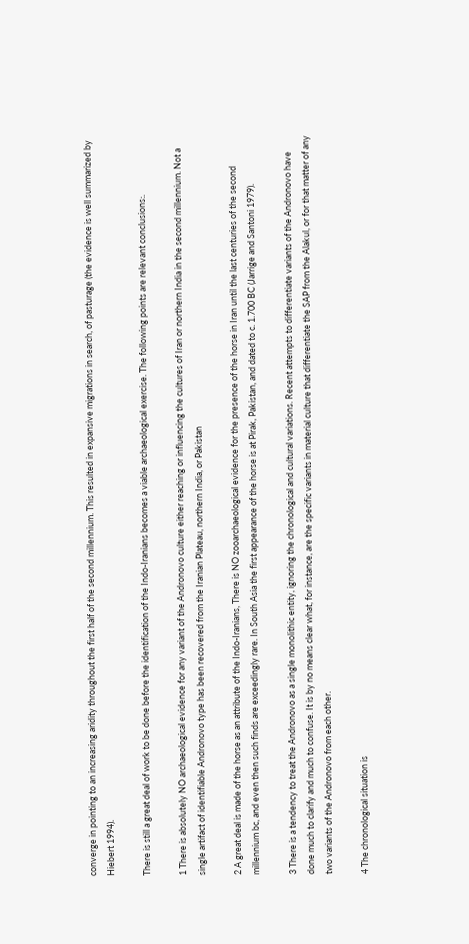converge in pointing to an increasing aridity throughout the first half of the second millennium. This resulted in expansive migrations in search, of pasturage (the evidence is well summarized by Hiebert 1994).

There is still a great deal of work to be done before the identification of the Indo-Iranians becomes a viable archaeological exercise. The following points are relevant conclusions:.

1 There is absolutely NO archaeological evidence for any variant of the Andronovo culture either reaching or influencing the cultures of Iran or northern India in the second millennium. Not a single artifact of identifiable Andronovo type has been recovered from the Iranian Plateau, northern India, or Pakistan

2 A great deal is made of the horse as an attribute of the Indo-Iranians, There is NO zooarchaeological evidence for the presence of the horse in Iran until the last centuries of the second millennium bc, and even then such finds are exceedingly rare. In South Asia the first appearance of the horse is at Pirak, Pakistan, and dated to c. 1.700 BC (Jarrige and Santoni 1979).

3 There is a tendency to treat the Andronovo as a single monolithic entity, ignoring the chronological and cultural variations. Recent attempts to differentiate variants of the Andronovo have done much to clarify and much to confuse. It is by no means clear what, for instance, are the specific variants in material culture that differentiate the SAP from the Alakul, or for that matter of any two variants of the Andronovo from each other.

4 The chronological situation is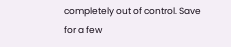completely out of control. Save for a few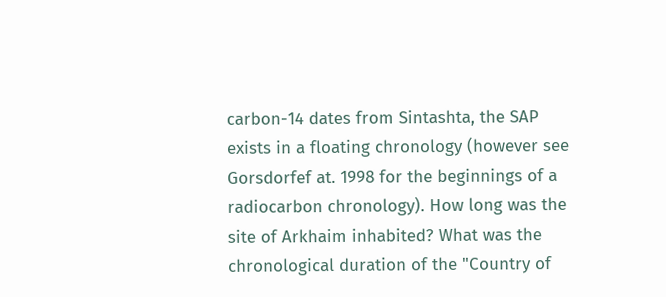carbon-14 dates from Sintashta, the SAP exists in a floating chronology (however see Gorsdorfef at. 1998 for the beginnings of a radiocarbon chronology). How long was the site of Arkhaim inhabited? What was the chronological duration of the "Country of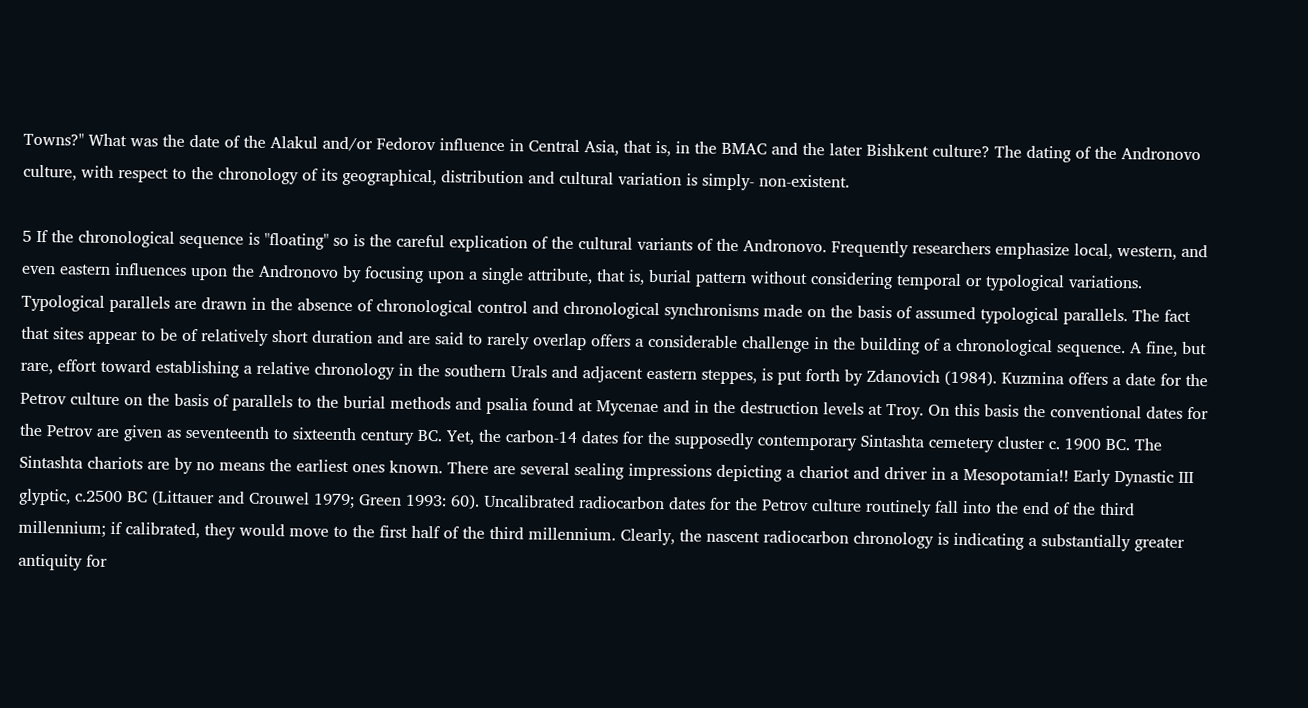Towns?" What was the date of the Alakul and/or Fedorov influence in Central Asia, that is, in the BMAC and the later Bishkent culture? The dating of the Andronovo culture, with respect to the chronology of its geographical, distribution and cultural variation is simply- non-existent.

5 If the chronological sequence is "floating" so is the careful explication of the cultural variants of the Andronovo. Frequently researchers emphasize local, western, and even eastern influences upon the Andronovo by focusing upon a single attribute, that is, burial pattern without considering temporal or typological variations. Typological parallels are drawn in the absence of chronological control and chronological synchronisms made on the basis of assumed typological parallels. The fact that sites appear to be of relatively short duration and are said to rarely overlap offers a considerable challenge in the building of a chronological sequence. A fine, but rare, effort toward establishing a relative chronology in the southern Urals and adjacent eastern steppes, is put forth by Zdanovich (1984). Kuzmina offers a date for the Petrov culture on the basis of parallels to the burial methods and psalia found at Mycenae and in the destruction levels at Troy. On this basis the conventional dates for the Petrov are given as seventeenth to sixteenth century BC. Yet, the carbon-14 dates for the supposedly contemporary Sintashta cemetery cluster c. 1900 BC. The Sintashta chariots are by no means the earliest ones known. There are several sealing impressions depicting a chariot and driver in a Mesopotamia!! Early Dynastic III glyptic, c.2500 BC (Littauer and Crouwel 1979; Green 1993: 60). Uncalibrated radiocarbon dates for the Petrov culture routinely fall into the end of the third millennium; if calibrated, they would move to the first half of the third millennium. Clearly, the nascent radiocarbon chronology is indicating a substantially greater antiquity for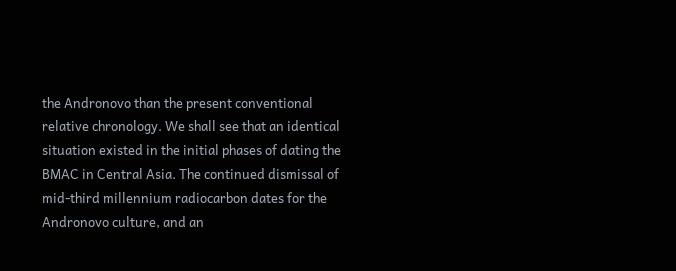the Andronovo than the present conventional relative chronology. We shall see that an identical situation existed in the initial phases of dating the BMAC in Central Asia. The continued dismissal of mid-third millennium radiocarbon dates for the Andronovo culture, and an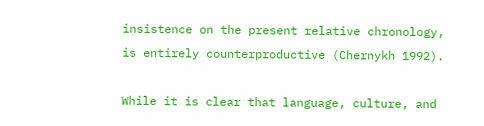insistence on the present relative chronology, is entirely counterproductive (Chernykh 1992).

While it is clear that language, culture, and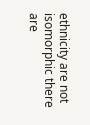ethnicity are not isomorphic there are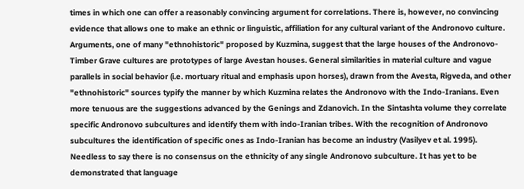times in which one can offer a reasonably convincing argument for correlations. There is, however, no convincing evidence that allows one to make an ethnic or linguistic, affiliation for any cultural variant of the Andronovo culture. Arguments, one of many "ethnohistoric" proposed by Kuzmina, suggest that the large houses of the Andronovo-Timber Grave cultures are prototypes of large Avestan houses. General similarities in material culture and vague parallels in social behavior (i.e. mortuary ritual and emphasis upon horses), drawn from the Avesta, Rigveda, and other "ethnohistoric" sources typify the manner by which Kuzmina relates the Andronovo with the Indo-Iranians. Even more tenuous are the suggestions advanced by the Genings and Zdanovich. In the Sintashta volume they correlate specific Andronovo subcultures and identify them with indo-Iranian tribes. With the recognition of Andronovo subcultures the identification of specific ones as Indo-Iranian has become an industry (Vasilyev et al. 1995). Needless to say there is no consensus on the ethnicity of any single Andronovo subculture. It has yet to be demonstrated that language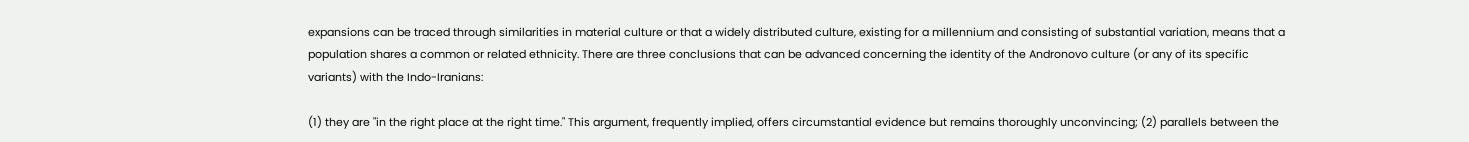expansions can be traced through similarities in material culture or that a widely distributed culture, existing for a millennium and consisting of substantial variation, means that a population shares a common or related ethnicity. There are three conclusions that can be advanced concerning the identity of the Andronovo culture (or any of its specific variants) with the Indo-Iranians:

(1) they are "in the right place at the right time." This argument, frequently implied, offers circumstantial evidence but remains thoroughly unconvincing; (2) parallels between the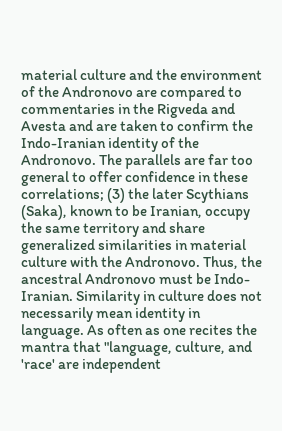material culture and the environment of the Andronovo are compared to commentaries in the Rigveda and Avesta and are taken to confirm the Indo-Iranian identity of the Andronovo. The parallels are far too general to offer confidence in these correlations; (3) the later Scythians (Saka), known to be Iranian, occupy the same territory and share generalized similarities in material culture with the Andronovo. Thus, the ancestral Andronovo must be Indo-Iranian. Similarity in culture does not necessarily mean identity in language. As often as one recites the mantra that "language, culture, and 'race' are independent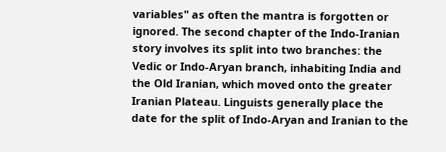variables" as often the mantra is forgotten or ignored. The second chapter of the Indo-Iranian story involves its split into two branches: the Vedic or Indo-Aryan branch, inhabiting India and the Old Iranian, which moved onto the greater Iranian Plateau. Linguists generally place the date for the split of Indo-Aryan and Iranian to the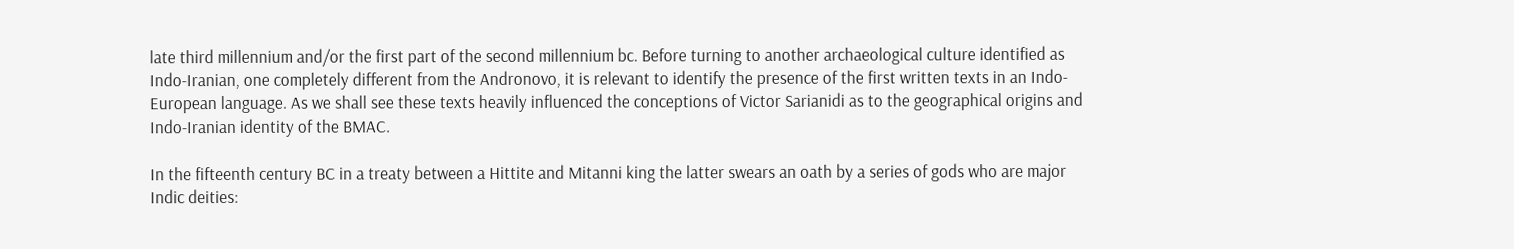late third millennium and/or the first part of the second millennium bc. Before turning to another archaeological culture identified as Indo-Iranian, one completely different from the Andronovo, it is relevant to identify the presence of the first written texts in an Indo-European language. As we shall see these texts heavily influenced the conceptions of Victor Sarianidi as to the geographical origins and Indo-Iranian identity of the BMAC.

In the fifteenth century BC in a treaty between a Hittite and Mitanni king the latter swears an oath by a series of gods who are major Indic deities: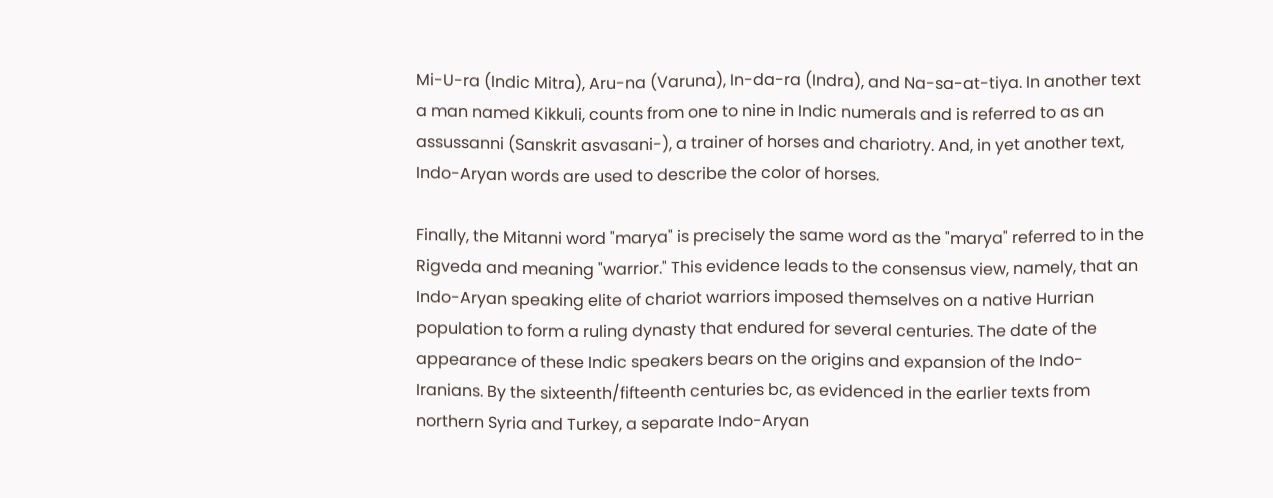Mi-U-ra (Indic Mitra), Aru-na (Varuna), In-da-ra (Indra), and Na-sa-at-tiya. In another text a man named Kikkuli, counts from one to nine in Indic numerals and is referred to as an assussanni (Sanskrit asvasani-), a trainer of horses and chariotry. And, in yet another text, Indo-Aryan words are used to describe the color of horses.

Finally, the Mitanni word "marya" is precisely the same word as the "marya" referred to in the Rigveda and meaning "warrior." This evidence leads to the consensus view, namely, that an Indo-Aryan speaking elite of chariot warriors imposed themselves on a native Hurrian population to form a ruling dynasty that endured for several centuries. The date of the appearance of these Indic speakers bears on the origins and expansion of the Indo-Iranians. By the sixteenth/fifteenth centuries bc, as evidenced in the earlier texts from northern Syria and Turkey, a separate Indo-Aryan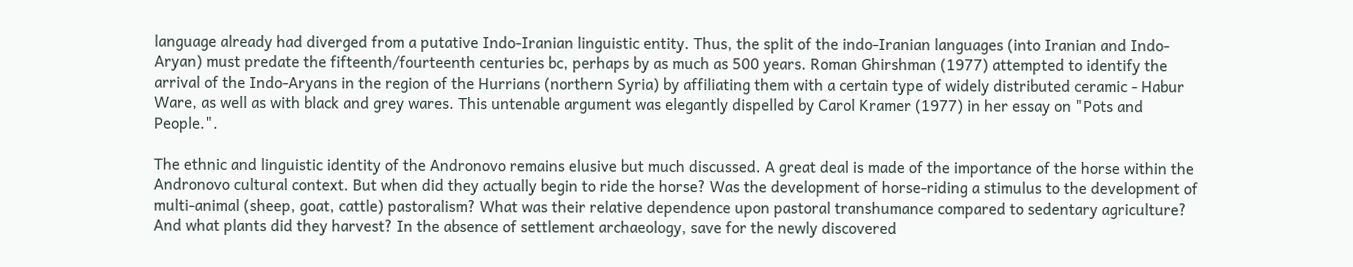language already had diverged from a putative Indo-Iranian linguistic entity. Thus, the split of the indo-Iranian languages (into Iranian and Indo-Aryan) must predate the fifteenth/fourteenth centuries bc, perhaps by as much as 500 years. Roman Ghirshman (1977) attempted to identify the arrival of the Indo-Aryans in the region of the Hurrians (northern Syria) by affiliating them with a certain type of widely distributed ceramic - Habur Ware, as well as with black and grey wares. This untenable argument was elegantly dispelled by Carol Kramer (1977) in her essay on "Pots and People.".

The ethnic and linguistic identity of the Andronovo remains elusive but much discussed. A great deal is made of the importance of the horse within the Andronovo cultural context. But when did they actually begin to ride the horse? Was the development of horse-riding a stimulus to the development of multi-animal (sheep, goat, cattle) pastoralism? What was their relative dependence upon pastoral transhumance compared to sedentary agriculture? And what plants did they harvest? In the absence of settlement archaeology, save for the newly discovered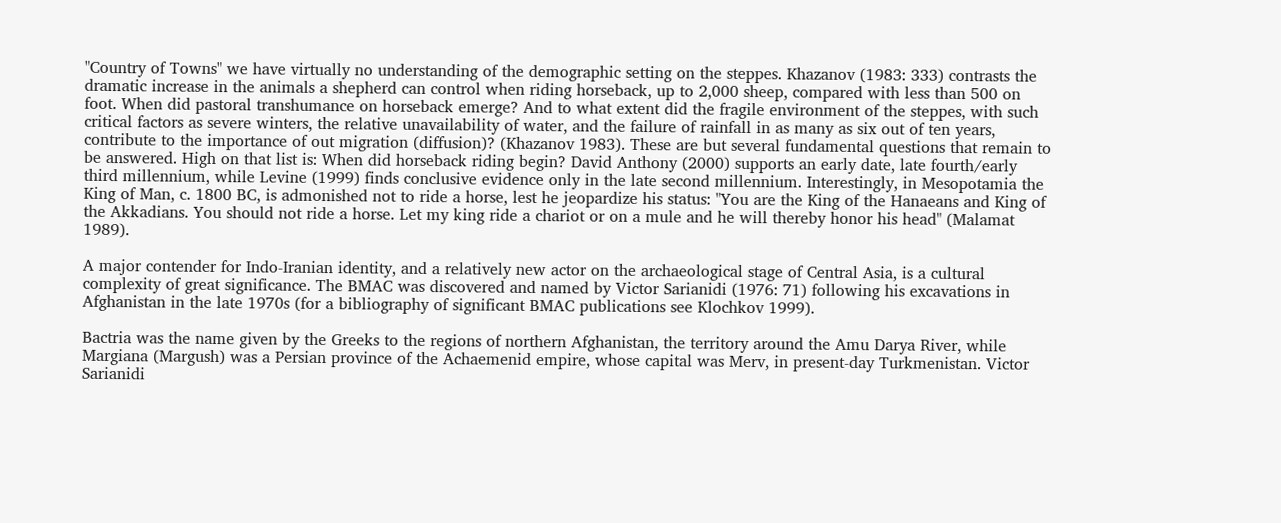"Country of Towns" we have virtually no understanding of the demographic setting on the steppes. Khazanov (1983: 333) contrasts the dramatic increase in the animals a shepherd can control when riding horseback, up to 2,000 sheep, compared with less than 500 on foot. When did pastoral transhumance on horseback emerge? And to what extent did the fragile environment of the steppes, with such critical factors as severe winters, the relative unavailability of water, and the failure of rainfall in as many as six out of ten years, contribute to the importance of out migration (diffusion)? (Khazanov 1983). These are but several fundamental questions that remain to be answered. High on that list is: When did horseback riding begin? David Anthony (2000) supports an early date, late fourth/early third millennium, while Levine (1999) finds conclusive evidence only in the late second millennium. Interestingly, in Mesopotamia the King of Man, c. 1800 BC, is admonished not to ride a horse, lest he jeopardize his status: "You are the King of the Hanaeans and King of the Akkadians. You should not ride a horse. Let my king ride a chariot or on a mule and he will thereby honor his head" (Malamat 1989).

A major contender for Indo-Iranian identity, and a relatively new actor on the archaeological stage of Central Asia, is a cultural complexity of great significance. The BMAC was discovered and named by Victor Sarianidi (1976: 71) following his excavations in Afghanistan in the late 1970s (for a bibliography of significant BMAC publications see Klochkov 1999).

Bactria was the name given by the Greeks to the regions of northern Afghanistan, the territory around the Amu Darya River, while Margiana (Margush) was a Persian province of the Achaemenid empire, whose capital was Merv, in present-day Turkmenistan. Victor Sarianidi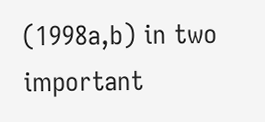(1998a,b) in two important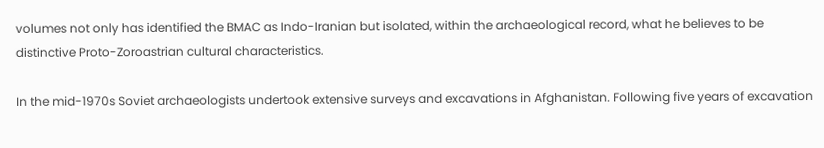volumes not only has identified the BMAC as Indo-Iranian but isolated, within the archaeological record, what he believes to be distinctive Proto-Zoroastrian cultural characteristics.

In the mid-1970s Soviet archaeologists undertook extensive surveys and excavations in Afghanistan. Following five years of excavation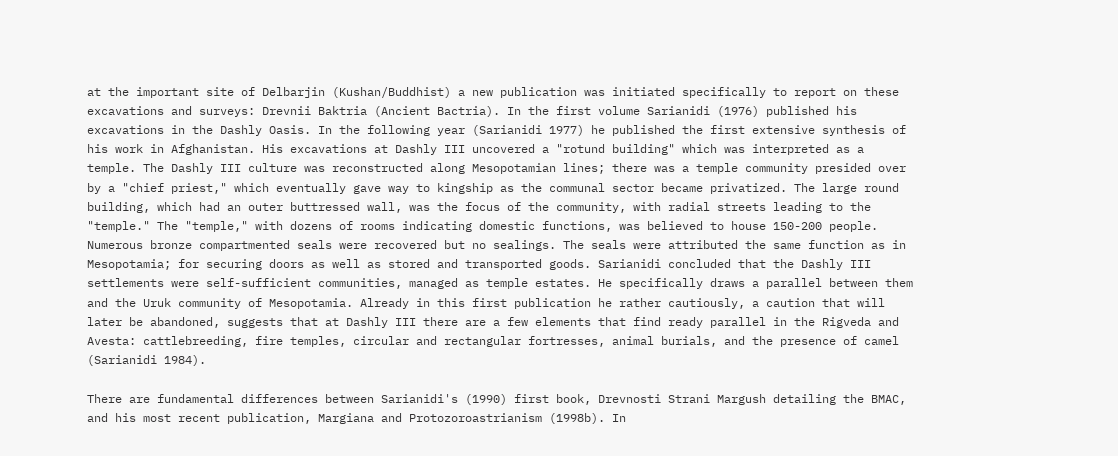at the important site of Delbarjin (Kushan/Buddhist) a new publication was initiated specifically to report on these excavations and surveys: Drevnii Baktria (Ancient Bactria). In the first volume Sarianidi (1976) published his excavations in the Dashly Oasis. In the following year (Sarianidi 1977) he published the first extensive synthesis of his work in Afghanistan. His excavations at Dashly III uncovered a "rotund building" which was interpreted as a temple. The Dashly III culture was reconstructed along Mesopotamian lines; there was a temple community presided over by a "chief priest," which eventually gave way to kingship as the communal sector became privatized. The large round building, which had an outer buttressed wall, was the focus of the community, with radial streets leading to the "temple." The "temple," with dozens of rooms indicating domestic functions, was believed to house 150-200 people. Numerous bronze compartmented seals were recovered but no sealings. The seals were attributed the same function as in Mesopotamia; for securing doors as well as stored and transported goods. Sarianidi concluded that the Dashly III settlements were self-sufficient communities, managed as temple estates. He specifically draws a parallel between them and the Uruk community of Mesopotamia. Already in this first publication he rather cautiously, a caution that will later be abandoned, suggests that at Dashly III there are a few elements that find ready parallel in the Rigveda and Avesta: cattlebreeding, fire temples, circular and rectangular fortresses, animal burials, and the presence of camel (Sarianidi 1984).

There are fundamental differences between Sarianidi's (1990) first book, Drevnosti Strani Margush detailing the BMAC, and his most recent publication, Margiana and Protozoroastrianism (1998b). In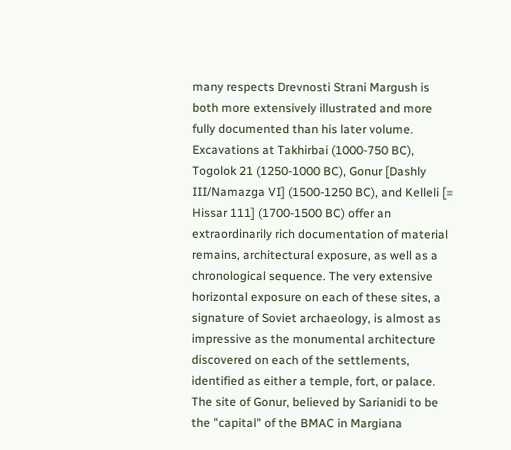many respects Drevnosti Strani Margush is both more extensively illustrated and more fully documented than his later volume. Excavations at Takhirbai (1000-750 BC), Togolok 21 (1250-1000 BC), Gonur [Dashly III/Namazga VI] (1500-1250 BC), and Kelleli [= Hissar 111] (1700-1500 BC) offer an extraordinarily rich documentation of material remains, architectural exposure, as well as a chronological sequence. The very extensive horizontal exposure on each of these sites, a signature of Soviet archaeology, is almost as impressive as the monumental architecture discovered on each of the settlements, identified as either a temple, fort, or palace. The site of Gonur, believed by Sarianidi to be the "capital" of the BMAC in Margiana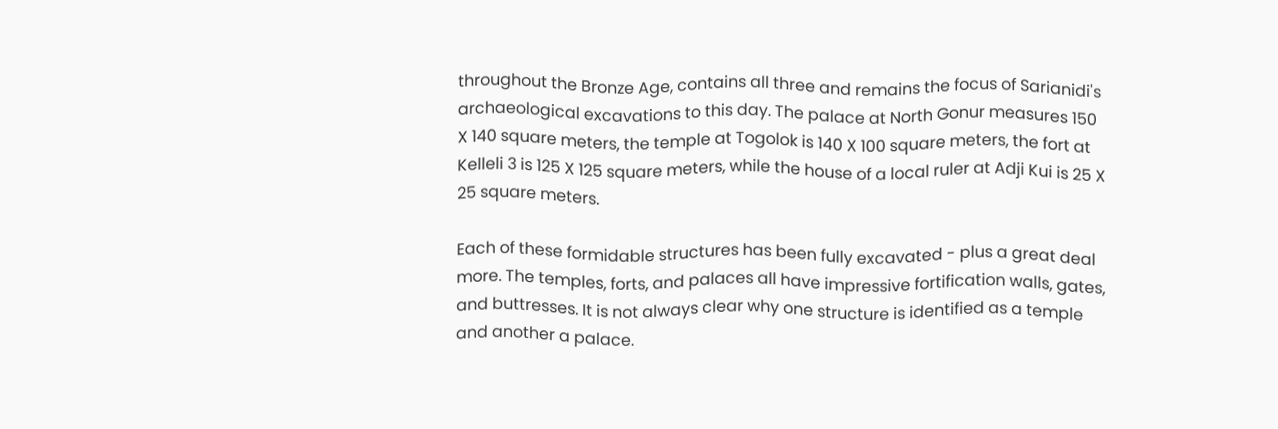throughout the Bronze Age, contains all three and remains the focus of Sarianidi's archaeological excavations to this day. The palace at North Gonur measures 150 X 140 square meters, the temple at Togolok is 140 X 100 square meters, the fort at Kelleli 3 is 125 X 125 square meters, while the house of a local ruler at Adji Kui is 25 X 25 square meters.

Each of these formidable structures has been fully excavated - plus a great deal more. The temples, forts, and palaces all have impressive fortification walls, gates, and buttresses. It is not always clear why one structure is identified as a temple and another a palace.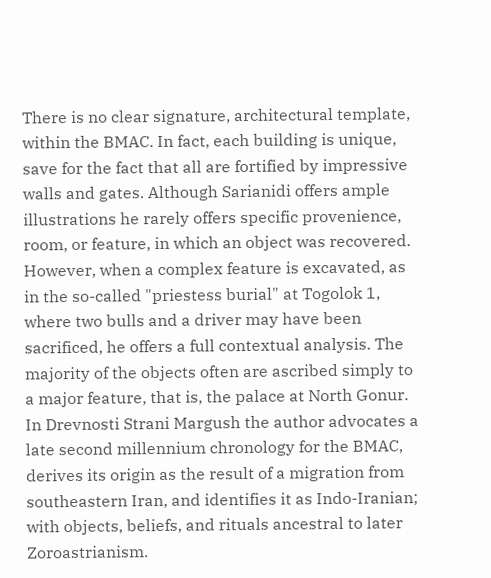There is no clear signature, architectural template, within the BMAC. In fact, each building is unique, save for the fact that all are fortified by impressive walls and gates. Although Sarianidi offers ample illustrations he rarely offers specific provenience, room, or feature, in which an object was recovered. However, when a complex feature is excavated, as in the so-called "priestess burial" at Togolok 1, where two bulls and a driver may have been sacrificed, he offers a full contextual analysis. The majority of the objects often are ascribed simply to a major feature, that is, the palace at North Gonur. In Drevnosti Strani Margush the author advocates a late second millennium chronology for the BMAC, derives its origin as the result of a migration from southeastern Iran, and identifies it as Indo-Iranian; with objects, beliefs, and rituals ancestral to later Zoroastrianism.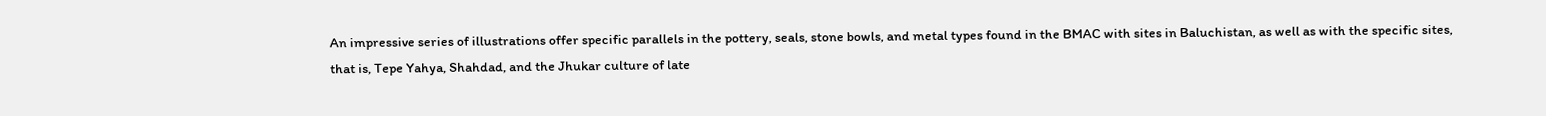An impressive series of illustrations offer specific parallels in the pottery, seals, stone bowls, and metal types found in the BMAC with sites in Baluchistan, as well as with the specific sites, that is, Tepe Yahya, Shahdad, and the Jhukar culture of late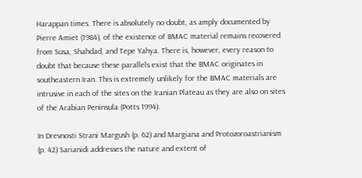Harappan times. There is absolutely no doubt, as amply documented by Pierre Amiet (1984), of the existence of BMAC material remains recovered from Susa, Shahdad, and Tepe Yahya. There is, however, every reason to doubt that because these parallels exist that the BMAC originates in southeastern Iran. This is extremely unlikely for the BMAC materials are intrusive in each of the sites on the Iranian Plateau as they are also on sites of the Arabian Peninsula (Potts 1994).

In Drevnosti Strani Margush (p. 62) and Margiana and Protozoroastrianism (p. 42) Sarianidi addresses the nature and extent of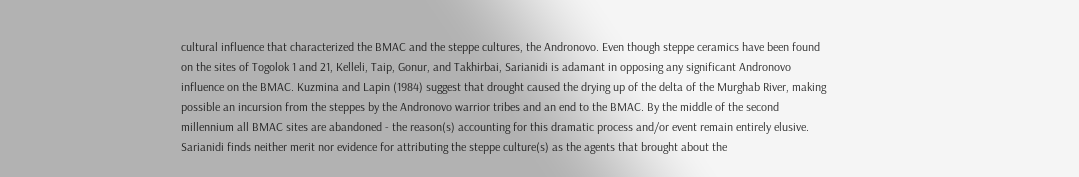cultural influence that characterized the BMAC and the steppe cultures, the Andronovo. Even though steppe ceramics have been found on the sites of Togolok 1 and 21, Kelleli, Taip, Gonur, and Takhirbai, Sarianidi is adamant in opposing any significant Andronovo influence on the BMAC. Kuzmina and Lapin (1984) suggest that drought caused the drying up of the delta of the Murghab River, making possible an incursion from the steppes by the Andronovo warrior tribes and an end to the BMAC. By the middle of the second millennium all BMAC sites are abandoned - the reason(s) accounting for this dramatic process and/or event remain entirely elusive. Sarianidi finds neither merit nor evidence for attributing the steppe culture(s) as the agents that brought about the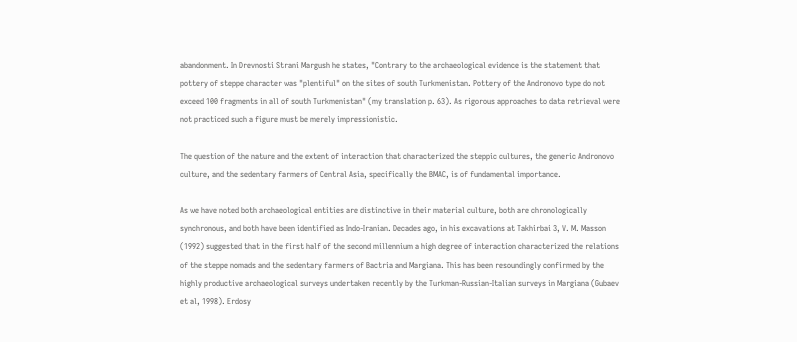abandonment. In Drevnosti Strani Margush he states, "Contrary to the archaeological evidence is the statement that pottery of steppe character was "plentiful" on the sites of south Turkmenistan. Pottery of the Andronovo type do not exceed 100 fragments in all of south Turkmenistan" (my translation p. 63). As rigorous approaches to data retrieval were not practiced such a figure must be merely impressionistic.

The question of the nature and the extent of interaction that characterized the steppic cultures, the generic Andronovo culture, and the sedentary farmers of Central Asia, specifically the BMAC, is of fundamental importance.

As we have noted both archaeological entities are distinctive in their material culture, both are chronologically synchronous, and both have been identified as Indo-Iranian. Decades ago, in his excavations at Takhirbai 3, V. M. Masson (1992) suggested that in the first half of the second millennium a high degree of interaction characterized the relations of the steppe nomads and the sedentary farmers of Bactria and Margiana. This has been resoundingly confirmed by the highly productive archaeological surveys undertaken recently by the Turkman-Russian-Italian surveys in Margiana (Gubaev et al, 1998). Erdosy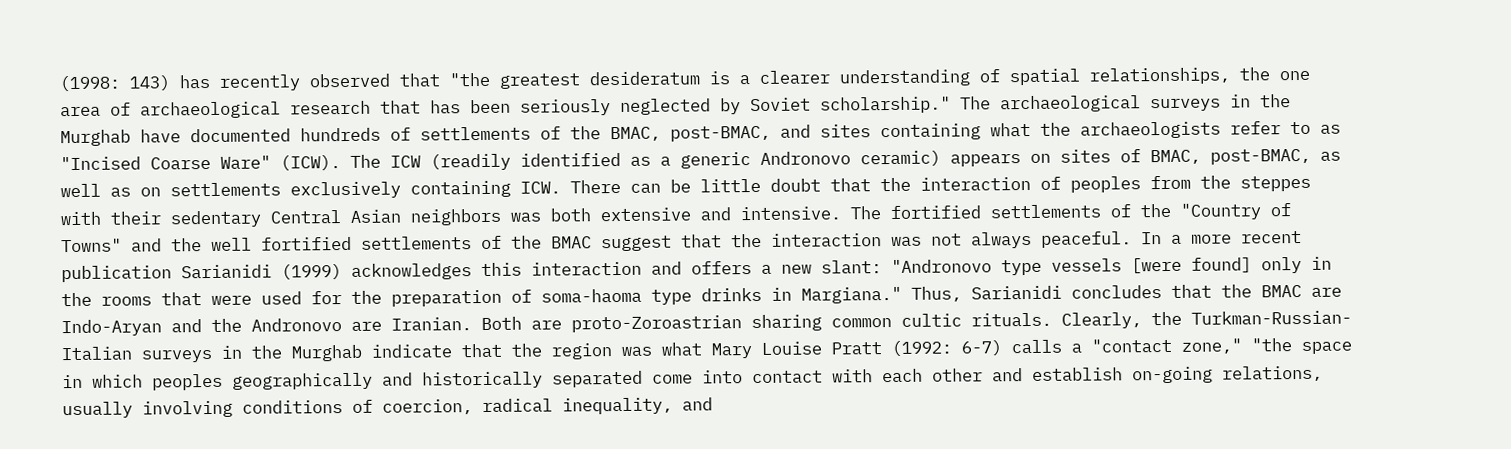(1998: 143) has recently observed that "the greatest desideratum is a clearer understanding of spatial relationships, the one area of archaeological research that has been seriously neglected by Soviet scholarship." The archaeological surveys in the Murghab have documented hundreds of settlements of the BMAC, post-BMAC, and sites containing what the archaeologists refer to as "Incised Coarse Ware" (ICW). The ICW (readily identified as a generic Andronovo ceramic) appears on sites of BMAC, post-BMAC, as well as on settlements exclusively containing ICW. There can be little doubt that the interaction of peoples from the steppes with their sedentary Central Asian neighbors was both extensive and intensive. The fortified settlements of the "Country of Towns" and the well fortified settlements of the BMAC suggest that the interaction was not always peaceful. In a more recent publication Sarianidi (1999) acknowledges this interaction and offers a new slant: "Andronovo type vessels [were found] only in the rooms that were used for the preparation of soma-haoma type drinks in Margiana." Thus, Sarianidi concludes that the BMAC are Indo-Aryan and the Andronovo are Iranian. Both are proto-Zoroastrian sharing common cultic rituals. Clearly, the Turkman-Russian-Italian surveys in the Murghab indicate that the region was what Mary Louise Pratt (1992: 6-7) calls a "contact zone," "the space in which peoples geographically and historically separated come into contact with each other and establish on-going relations, usually involving conditions of coercion, radical inequality, and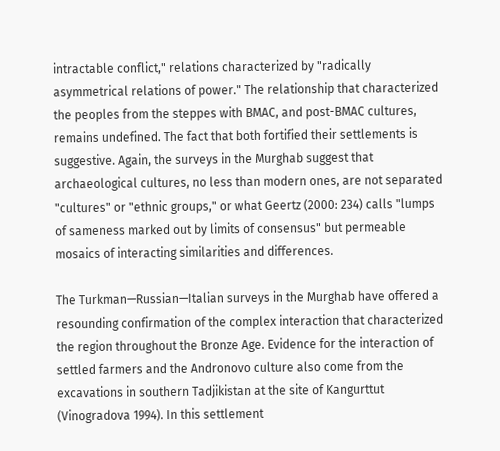intractable conflict," relations characterized by "radically asymmetrical relations of power." The relationship that characterized the peoples from the steppes with BMAC, and post-BMAC cultures, remains undefined. The fact that both fortified their settlements is suggestive. Again, the surveys in the Murghab suggest that archaeological cultures, no less than modern ones, are not separated "cultures" or "ethnic groups," or what Geertz (2000: 234) calls "lumps of sameness marked out by limits of consensus" but permeable mosaics of interacting similarities and differences.

The Turkman—Russian—Italian surveys in the Murghab have offered a resounding confirmation of the complex interaction that characterized the region throughout the Bronze Age. Evidence for the interaction of settled farmers and the Andronovo culture also come from the excavations in southern Tadjikistan at the site of Kangurttut (Vinogradova 1994). In this settlement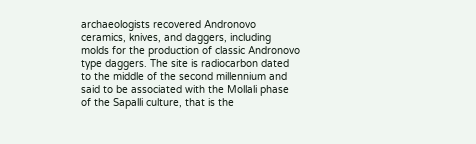archaeologists recovered Andronovo ceramics, knives, and daggers, including molds for the production of classic Andronovo type daggers. The site is radiocarbon dated to the middle of the second millennium and said to be associated with the Mollali phase of the Sapalli culture, that is the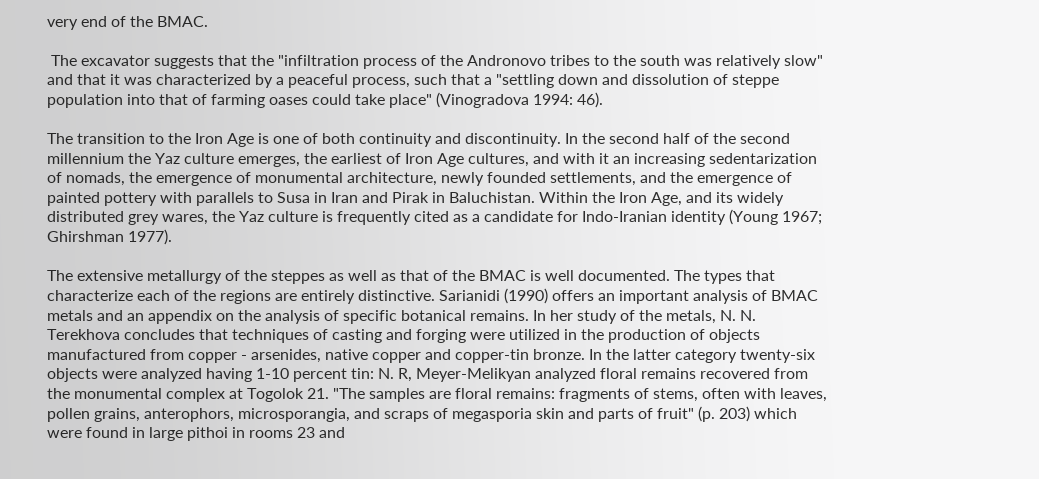very end of the BMAC.

 The excavator suggests that the "infiltration process of the Andronovo tribes to the south was relatively slow" and that it was characterized by a peaceful process, such that a "settling down and dissolution of steppe population into that of farming oases could take place" (Vinogradova 1994: 46).

The transition to the Iron Age is one of both continuity and discontinuity. In the second half of the second millennium the Yaz culture emerges, the earliest of Iron Age cultures, and with it an increasing sedentarization of nomads, the emergence of monumental architecture, newly founded settlements, and the emergence of painted pottery with parallels to Susa in Iran and Pirak in Baluchistan. Within the Iron Age, and its widely distributed grey wares, the Yaz culture is frequently cited as a candidate for Indo-Iranian identity (Young 1967; Ghirshman 1977).

The extensive metallurgy of the steppes as well as that of the BMAC is well documented. The types that characterize each of the regions are entirely distinctive. Sarianidi (1990) offers an important analysis of BMAC metals and an appendix on the analysis of specific botanical remains. In her study of the metals, N. N. Terekhova concludes that techniques of casting and forging were utilized in the production of objects manufactured from copper - arsenides, native copper and copper-tin bronze. In the latter category twenty-six objects were analyzed having 1-10 percent tin: N. R, Meyer-Melikyan analyzed floral remains recovered from the monumental complex at Togolok 21. "The samples are floral remains: fragments of stems, often with leaves, pollen grains, anterophors, microsporangia, and scraps of megasporia skin and parts of fruit" (p. 203) which were found in large pithoi in rooms 23 and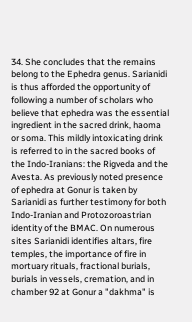34. She concludes that the remains belong to the Ephedra genus. Sarianidi is thus afforded the opportunity of following a number of scholars who believe that ephedra was the essential ingredient in the sacred drink, haoma or soma. This mildly intoxicating drink is referred to in the sacred books of the Indo-Iranians: the Rigveda and the Avesta. As previously noted presence of ephedra at Gonur is taken by Sarianidi as further testimony for both Indo-Iranian and Protozoroastrian identity of the BMAC. On numerous sites Sarianidi identifies altars, fire temples, the importance of fire in mortuary rituals, fractional burials, burials in vessels, cremation, and in chamber 92 at Gonur a "dakhma" is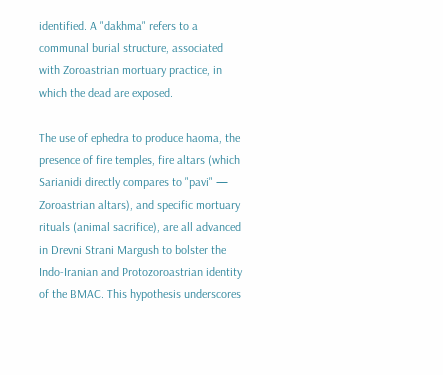identified. A "dakhma" refers to a communal burial structure, associated with Zoroastrian mortuary practice, in which the dead are exposed.

The use of ephedra to produce haoma, the presence of fire temples, fire altars (which Sarianidi directly compares to "pavi" — Zoroastrian altars), and specific mortuary rituals (animal sacrifice), are all advanced in Drevni Strani Margush to bolster the Indo-Iranian and Protozoroastrian identity of the BMAC. This hypothesis underscores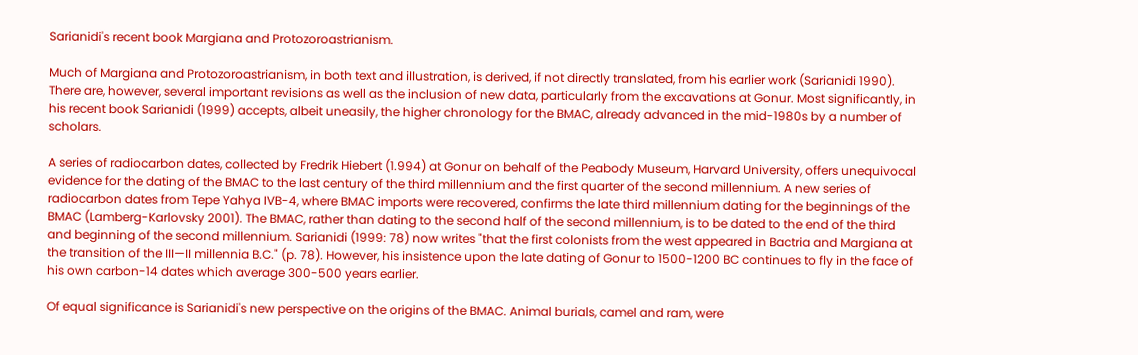Sarianidi's recent book Margiana and Protozoroastrianism.

Much of Margiana and Protozoroastrianism, in both text and illustration, is derived, if not directly translated, from his earlier work (Sarianidi 1990). There are, however, several important revisions as well as the inclusion of new data, particularly from the excavations at Gonur. Most significantly, in his recent book Sarianidi (1999) accepts, albeit uneasily, the higher chronology for the BMAC, already advanced in the mid-1980s by a number of scholars.

A series of radiocarbon dates, collected by Fredrik Hiebert (1.994) at Gonur on behalf of the Peabody Museum, Harvard University, offers unequivocal evidence for the dating of the BMAC to the last century of the third millennium and the first quarter of the second millennium. A new series of radiocarbon dates from Tepe Yahya IVB-4, where BMAC imports were recovered, confirms the late third millennium dating for the beginnings of the BMAC (Lamberg-Karlovsky 2001). The BMAC, rather than dating to the second half of the second millennium, is to be dated to the end of the third and beginning of the second millennium. Sarianidi (1999: 78) now writes "that the first colonists from the west appeared in Bactria and Margiana at the transition of the III—II millennia B.C." (p. 78). However, his insistence upon the late dating of Gonur to 1500-1200 BC continues to fly in the face of his own carbon-14 dates which average 300-500 years earlier.

Of equal significance is Sarianidi's new perspective on the origins of the BMAC. Animal burials, camel and ram, were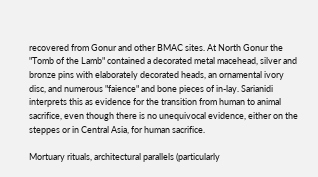recovered from Gonur and other BMAC sites. At North Gonur the "Tomb of the Lamb" contained a decorated metal macehead, silver and bronze pins with elaborately decorated heads, an ornamental ivory disc, and numerous "faience" and bone pieces of in-lay. Sarianidi interprets this as evidence for the transition from human to animal sacrifice, even though there is no unequivocal evidence, either on the steppes or in Central Asia, for human sacrifice.

Mortuary rituals, architectural parallels (particularly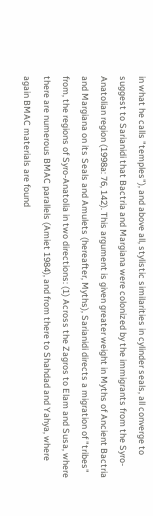in what he calls "temples"), and above all, stylistic similarities in cylinder seals, all converge to suggest to Sarianidi that Bactria and Margiana were colonized by the immigrants from the Syro-Anatolian region (1998a: 76, 142). This argument is given greater weight in Myths of Ancient Bactria and Margiana on its Seals and Amulets (hereafter, Myths), Sarianidi directs a migration of "tribes" from, the regions of Syro-Anatolia in two directions: (1) Across the Zagros to Elam and Susa, where there are numerous BMAC parallels (Amiet 1984), and from there to Shahdad and Yahya, where again BMAC materials are found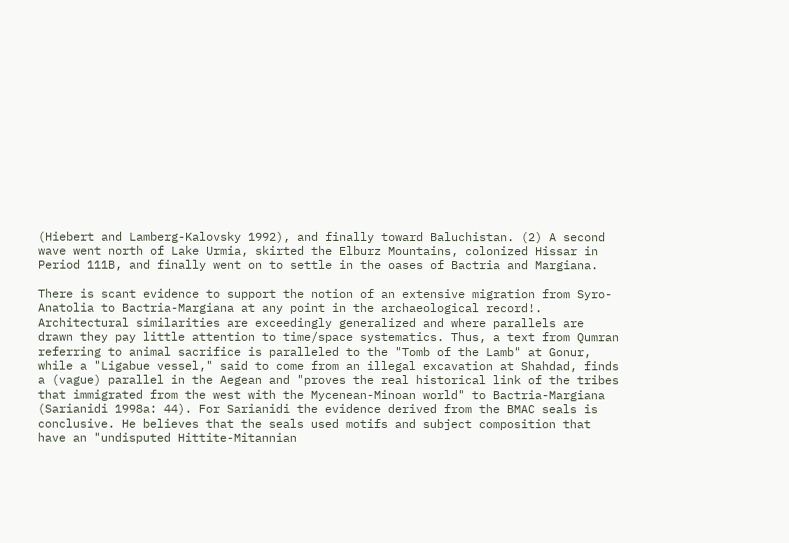(Hiebert and Lamberg-Kalovsky 1992), and finally toward Baluchistan. (2) A second wave went north of Lake Urmia, skirted the Elburz Mountains, colonized Hissar in Period 111B, and finally went on to settle in the oases of Bactria and Margiana.

There is scant evidence to support the notion of an extensive migration from Syro-Anatolia to Bactria-Margiana at any point in the archaeological record!. Architectural similarities are exceedingly generalized and where parallels are drawn they pay little attention to time/space systematics. Thus, a text from Qumran referring to animal sacrifice is paralleled to the "Tomb of the Lamb" at Gonur, while a "Ligabue vessel," said to come from an illegal excavation at Shahdad, finds a (vague) parallel in the Aegean and "proves the real historical link of the tribes that immigrated from the west with the Mycenean-Minoan world" to Bactria-Margiana (Sarianidi 1998a: 44). For Sarianidi the evidence derived from the BMAC seals is conclusive. He believes that the seals used motifs and subject composition that have an "undisputed Hittite-Mitannian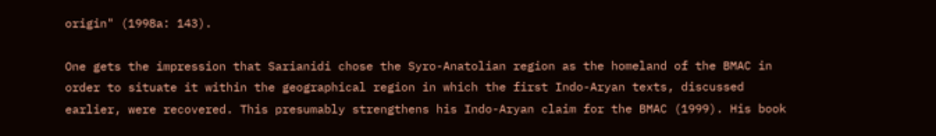origin" (1998a: 143).

One gets the impression that Sarianidi chose the Syro-Anatolian region as the homeland of the BMAC in order to situate it within the geographical region in which the first Indo-Aryan texts, discussed earlier, were recovered. This presumably strengthens his Indo-Aryan claim for the BMAC (1999). His book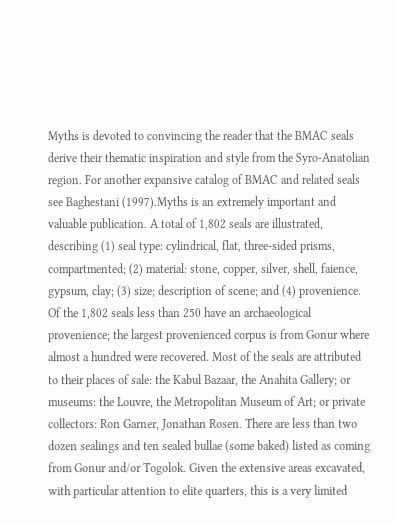Myths is devoted to convincing the reader that the BMAC seals derive their thematic inspiration and style from the Syro-Anatolian region. For another expansive catalog of BMAC and related seals see Baghestani (1997).Myths is an extremely important and valuable publication. A total of 1,802 seals are illustrated, describing (1) seal type: cylindrical, flat, three-sided prisms, compartmented; (2) material: stone, copper, silver, shell, faience, gypsum, clay; (3) size; description of scene; and (4) provenience. Of the 1,802 seals less than 250 have an archaeological provenience; the largest provenienced corpus is from Gonur where almost a hundred were recovered. Most of the seals are attributed to their places of sale: the Kabul Bazaar, the Anahita Gallery; or museums: the Louvre, the Metropolitan Museum of Art; or private collectors: Ron Garner, Jonathan Rosen. There are less than two dozen sealings and ten sealed bullae (some baked) listed as coming from Gonur and/or Togolok. Given the extensive areas excavated, with particular attention to elite quarters, this is a very limited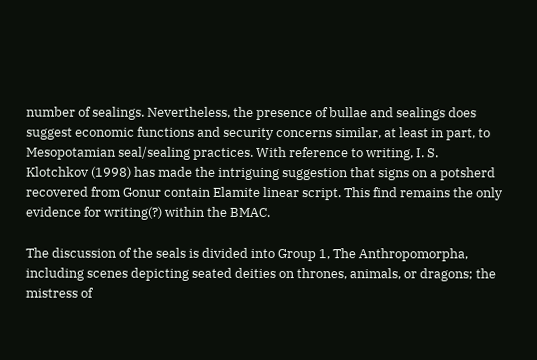number of sealings. Nevertheless, the presence of bullae and sealings does suggest economic functions and security concerns similar, at least in part, to Mesopotamian seal/sealing practices. With reference to writing, I. S. Klotchkov (1998) has made the intriguing suggestion that signs on a potsherd recovered from Gonur contain Elamite linear script. This find remains the only evidence for writing(?) within the BMAC.

The discussion of the seals is divided into Group 1, The Anthropomorpha, including scenes depicting seated deities on thrones, animals, or dragons; the mistress of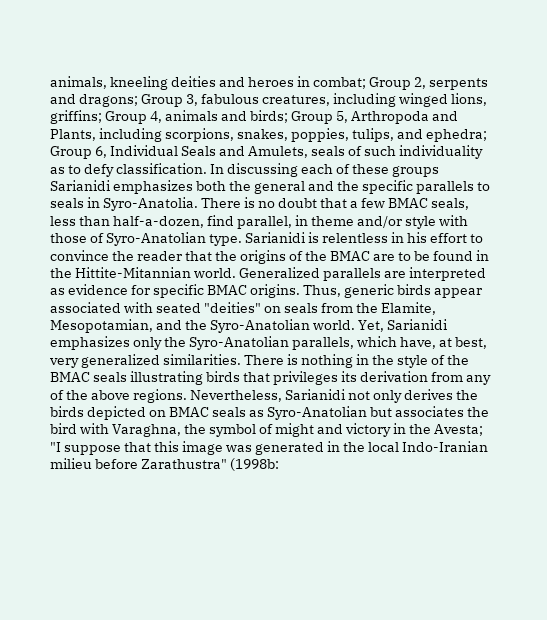animals, kneeling deities and heroes in combat; Group 2, serpents and dragons; Group 3, fabulous creatures, including winged lions, griffins; Group 4, animals and birds; Group 5, Arthropoda and Plants, including scorpions, snakes, poppies, tulips, and ephedra; Group 6, Individual Seals and Amulets, seals of such individuality as to defy classification. In discussing each of these groups Sarianidi emphasizes both the general and the specific parallels to seals in Syro-Anatolia. There is no doubt that a few BMAC seals, less than half-a-dozen, find parallel, in theme and/or style with those of Syro-Anatolian type. Sarianidi is relentless in his effort to convince the reader that the origins of the BMAC are to be found in the Hittite-Mitannian world. Generalized parallels are interpreted as evidence for specific BMAC origins. Thus, generic birds appear associated with seated "deities" on seals from the Elamite, Mesopotamian, and the Syro-Anatolian world. Yet, Sarianidi emphasizes only the Syro-Anatolian parallels, which have, at best, very generalized similarities. There is nothing in the style of the BMAC seals illustrating birds that privileges its derivation from any of the above regions. Nevertheless, Sarianidi not only derives the birds depicted on BMAC seals as Syro-Anatolian but associates the bird with Varaghna, the symbol of might and victory in the Avesta; "I suppose that this image was generated in the local Indo-Iranian milieu before Zarathustra" (1998b: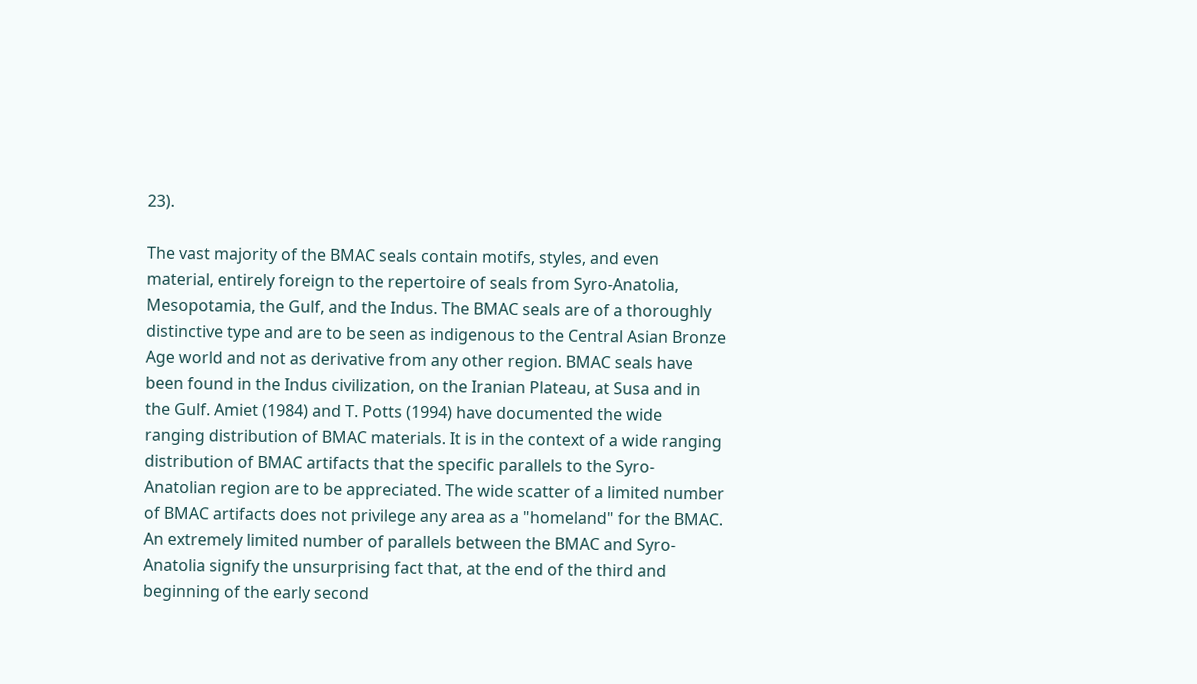23).

The vast majority of the BMAC seals contain motifs, styles, and even material, entirely foreign to the repertoire of seals from Syro-Anatolia, Mesopotamia, the Gulf, and the Indus. The BMAC seals are of a thoroughly distinctive type and are to be seen as indigenous to the Central Asian Bronze Age world and not as derivative from any other region. BMAC seals have been found in the Indus civilization, on the Iranian Plateau, at Susa and in the Gulf. Amiet (1984) and T. Potts (1994) have documented the wide ranging distribution of BMAC materials. It is in the context of a wide ranging distribution of BMAC artifacts that the specific parallels to the Syro-Anatolian region are to be appreciated. The wide scatter of a limited number of BMAC artifacts does not privilege any area as a "homeland" for the BMAC. An extremely limited number of parallels between the BMAC and Syro-Anatolia signify the unsurprising fact that, at the end of the third and beginning of the early second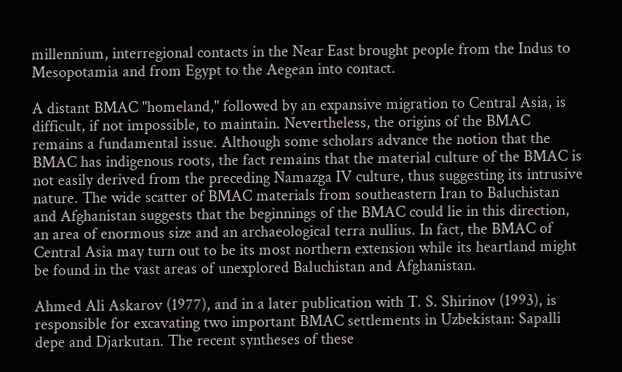millennium, interregional contacts in the Near East brought people from the Indus to Mesopotamia and from Egypt to the Aegean into contact.

A distant BMAC "homeland," followed by an expansive migration to Central Asia, is difficult, if not impossible, to maintain. Nevertheless, the origins of the BMAC remains a fundamental issue. Although some scholars advance the notion that the BMAC has indigenous roots, the fact remains that the material culture of the BMAC is not easily derived from the preceding Namazga IV culture, thus suggesting its intrusive nature. The wide scatter of BMAC materials from southeastern Iran to Baluchistan and Afghanistan suggests that the beginnings of the BMAC could lie in this direction, an area of enormous size and an archaeological terra nullius. In fact, the BMAC of Central Asia may turn out to be its most northern extension while its heartland might be found in the vast areas of unexplored Baluchistan and Afghanistan.

Ahmed Ali Askarov (1977), and in a later publication with T. S. Shirinov (1993), is responsible for excavating two important BMAC settlements in Uzbekistan: Sapalli depe and Djarkutan. The recent syntheses of these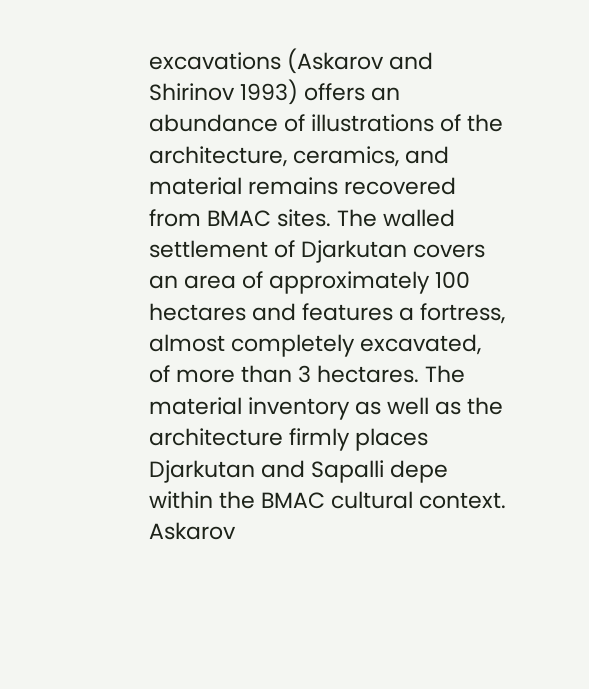excavations (Askarov and Shirinov 1993) offers an abundance of illustrations of the architecture, ceramics, and material remains recovered from BMAC sites. The walled settlement of Djarkutan covers an area of approximately 100 hectares and features a fortress, almost completely excavated, of more than 3 hectares. The material inventory as well as the architecture firmly places Djarkutan and Sapalli depe within the BMAC cultural context. Askarov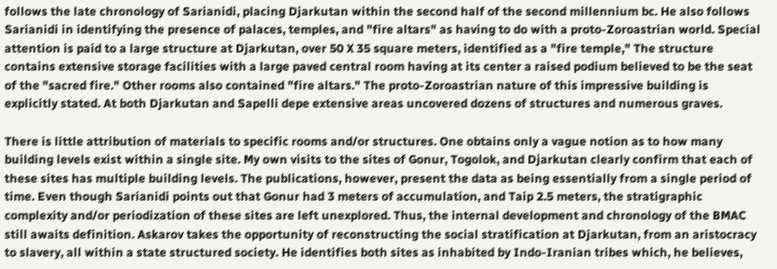follows the late chronology of Sarianidi, placing Djarkutan within the second half of the second millennium bc. He also follows Sarianidi in identifying the presence of palaces, temples, and "fire altars" as having to do with a proto-Zoroastrian world. Special attention is paid to a large structure at Djarkutan, over 50 X 35 square meters, identified as a "fire temple," The structure contains extensive storage facilities with a large paved central room having at its center a raised podium believed to be the seat of the "sacred fire." Other rooms also contained "fire altars." The proto-Zoroastrian nature of this impressive building is explicitly stated. At both Djarkutan and Sapelli depe extensive areas uncovered dozens of structures and numerous graves.

There is little attribution of materials to specific rooms and/or structures. One obtains only a vague notion as to how many building levels exist within a single site. My own visits to the sites of Gonur, Togolok, and Djarkutan clearly confirm that each of these sites has multiple building levels. The publications, however, present the data as being essentially from a single period of time. Even though Sarianidi points out that Gonur had 3 meters of accumulation, and Taip 2.5 meters, the stratigraphic complexity and/or periodization of these sites are left unexplored. Thus, the internal development and chronology of the BMAC still awaits definition. Askarov takes the opportunity of reconstructing the social stratification at Djarkutan, from an aristocracy to slavery, all within a state structured society. He identifies both sites as inhabited by Indo-Iranian tribes which, he believes,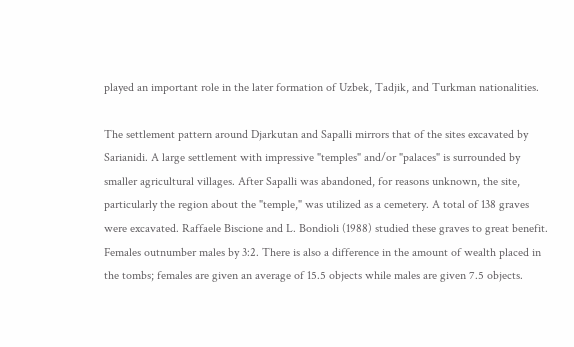played an important role in the later formation of Uzbek, Tadjik, and Turkman nationalities.

The settlement pattern around Djarkutan and Sapalli mirrors that of the sites excavated by Sarianidi. A large settlement with impressive "temples" and/or "palaces" is surrounded by smaller agricultural villages. After Sapalli was abandoned, for reasons unknown, the site, particularly the region about the "temple," was utilized as a cemetery. A total of 138 graves were excavated. Raffaele Biscione and L. Bondioli (1988) studied these graves to great benefit. Females outnumber males by 3:2. There is also a difference in the amount of wealth placed in the tombs; females are given an average of 15.5 objects while males are given 7.5 objects.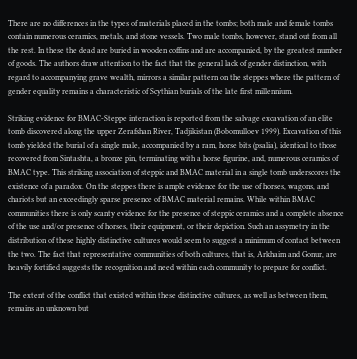There are no differences in the types of materials placed in the tombs; both male and female tombs contain numerous ceramics, metals, and stone vessels. Two male tombs, however, stand out from all the rest. In these the dead are buried in wooden coffins and are accompanied, by the greatest number of goods. The authors draw attention to the fact that the general lack of gender distinction, with regard to accompanying grave wealth, mirrors a similar pattern on the steppes where the pattern of gender equality remains a characteristic of Scythian burials of the late first millennium.

Striking evidence for BMAC-Steppe interaction is reported from the salvage excavation of an elite tomb discovered along the upper Zerafshan River, Tadjikistan (Bobomulloev 1999). Excavation of this tomb yielded the burial of a single male, accompanied by a ram, horse bits (psalia), identical to those recovered from Sintashta, a bronze pin, terminating with a horse figurine, and, numerous ceramics of BMAC type. This striking association of steppic and BMAC material in a single tomb underscores the existence of a paradox. On the steppes there is ample evidence for the use of horses, wagons, and chariots but an exceedingly sparse presence of BMAC material remains. While within BMAC communities there is only scanty evidence for the presence of steppic ceramics and a complete absence of the use and/or presence of horses, their equipment, or their depiction. Such an assymetry in the distribution of these highly distinctive cultures would seem to suggest a minimum of contact between the two. The fact that representative communities of both cultures, that is, Arkhaim and Gonur, are heavily fortified suggests the recognition and need within each community to prepare for conflict.

The extent of the conflict that existed within these distinctive cultures, as well as between them, remains an unknown but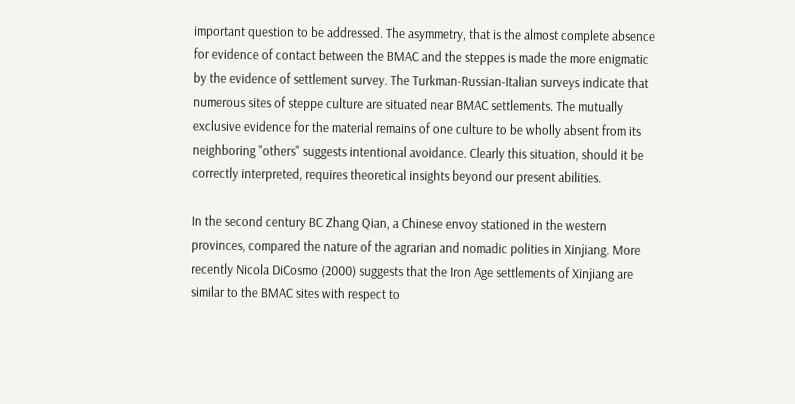important question to be addressed. The asymmetry, that is the almost complete absence for evidence of contact between the BMAC and the steppes is made the more enigmatic by the evidence of settlement survey. The Turkman-Russian-Italian surveys indicate that numerous sites of steppe culture are situated near BMAC settlements. The mutually exclusive evidence for the material remains of one culture to be wholly absent from its neighboring "others" suggests intentional avoidance. Clearly this situation, should it be correctly interpreted, requires theoretical insights beyond our present abilities.

In the second century BC Zhang Qian, a Chinese envoy stationed in the western provinces, compared the nature of the agrarian and nomadic polities in Xinjiang. More recently Nicola DiCosmo (2000) suggests that the Iron Age settlements of Xinjiang are similar to the BMAC sites with respect to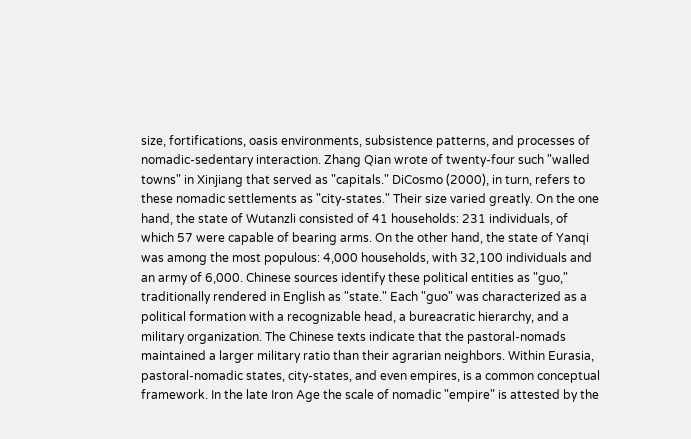size, fortifications, oasis environments, subsistence patterns, and processes of nomadic-sedentary interaction. Zhang Qian wrote of twenty-four such "walled towns" in Xinjiang that served as "capitals." DiCosmo (2000), in turn, refers to these nomadic settlements as "city-states." Their size varied greatly. On the one hand, the state of Wutanzli consisted of 41 households: 231 individuals, of which 57 were capable of bearing arms. On the other hand, the state of Yanqi was among the most populous: 4,000 households, with 32,100 individuals and an army of 6,000. Chinese sources identify these political entities as "guo," traditionally rendered in English as "state." Each "guo" was characterized as a political formation with a recognizable head, a bureacratic hierarchy, and a military organization. The Chinese texts indicate that the pastoral-nomads maintained a larger military ratio than their agrarian neighbors. Within Eurasia, pastoral-nomadic states, city-states, and even empires, is a common conceptual framework. In the late Iron Age the scale of nomadic "empire" is attested by the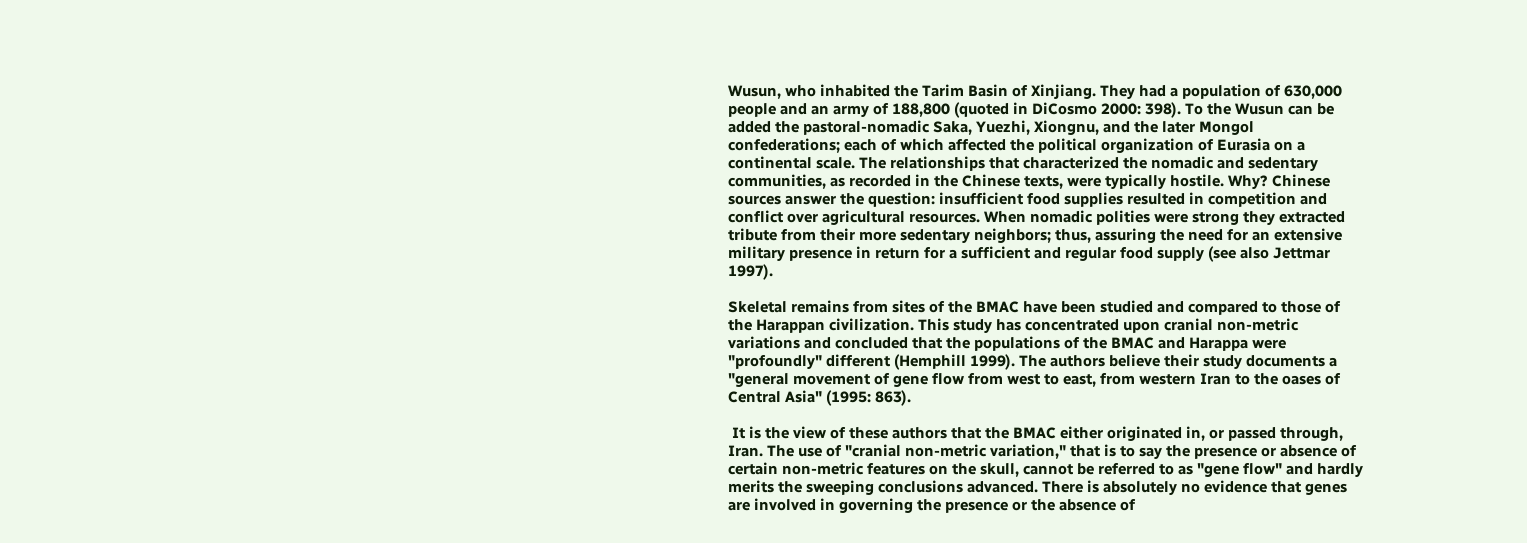Wusun, who inhabited the Tarim Basin of Xinjiang. They had a population of 630,000 people and an army of 188,800 (quoted in DiCosmo 2000: 398). To the Wusun can be added the pastoral-nomadic Saka, Yuezhi, Xiongnu, and the later Mongol confederations; each of which affected the political organization of Eurasia on a continental scale. The relationships that characterized the nomadic and sedentary communities, as recorded in the Chinese texts, were typically hostile. Why? Chinese sources answer the question: insufficient food supplies resulted in competition and conflict over agricultural resources. When nomadic polities were strong they extracted tribute from their more sedentary neighbors; thus, assuring the need for an extensive military presence in return for a sufficient and regular food supply (see also Jettmar 1997).

Skeletal remains from sites of the BMAC have been studied and compared to those of the Harappan civilization. This study has concentrated upon cranial non-metric variations and concluded that the populations of the BMAC and Harappa were "profoundly" different (Hemphill 1999). The authors believe their study documents a "general movement of gene flow from west to east, from western Iran to the oases of Central Asia" (1995: 863).

 It is the view of these authors that the BMAC either originated in, or passed through, Iran. The use of "cranial non-metric variation," that is to say the presence or absence of certain non-metric features on the skull, cannot be referred to as "gene flow" and hardly merits the sweeping conclusions advanced. There is absolutely no evidence that genes are involved in governing the presence or the absence of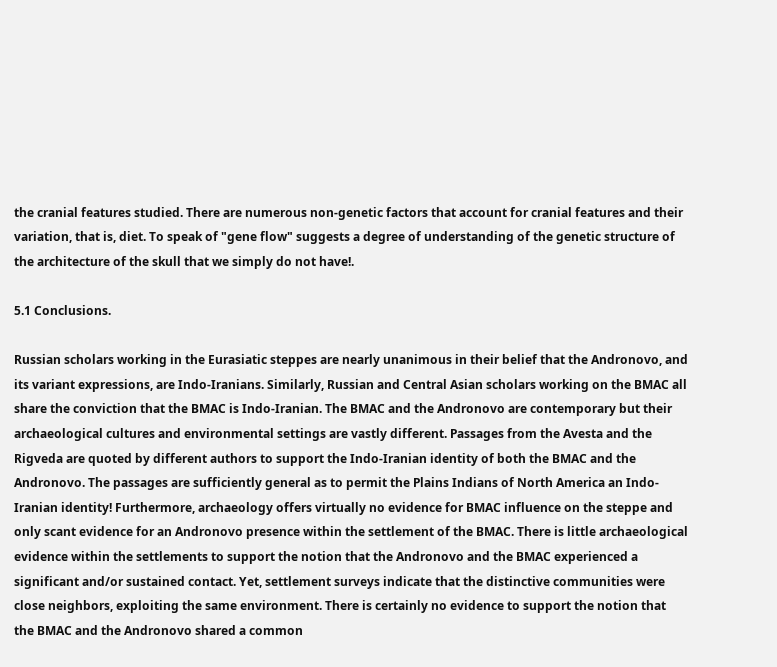the cranial features studied. There are numerous non-genetic factors that account for cranial features and their variation, that is, diet. To speak of "gene flow" suggests a degree of understanding of the genetic structure of the architecture of the skull that we simply do not have!.

5.1 Conclusions.

Russian scholars working in the Eurasiatic steppes are nearly unanimous in their belief that the Andronovo, and its variant expressions, are Indo-Iranians. Similarly, Russian and Central Asian scholars working on the BMAC all share the conviction that the BMAC is Indo-Iranian. The BMAC and the Andronovo are contemporary but their archaeological cultures and environmental settings are vastly different. Passages from the Avesta and the Rigveda are quoted by different authors to support the Indo-Iranian identity of both the BMAC and the Andronovo. The passages are sufficiently general as to permit the Plains Indians of North America an Indo-Iranian identity! Furthermore, archaeology offers virtually no evidence for BMAC influence on the steppe and only scant evidence for an Andronovo presence within the settlement of the BMAC. There is little archaeological evidence within the settlements to support the notion that the Andronovo and the BMAC experienced a significant and/or sustained contact. Yet, settlement surveys indicate that the distinctive communities were close neighbors, exploiting the same environment. There is certainly no evidence to support the notion that the BMAC and the Andronovo shared a common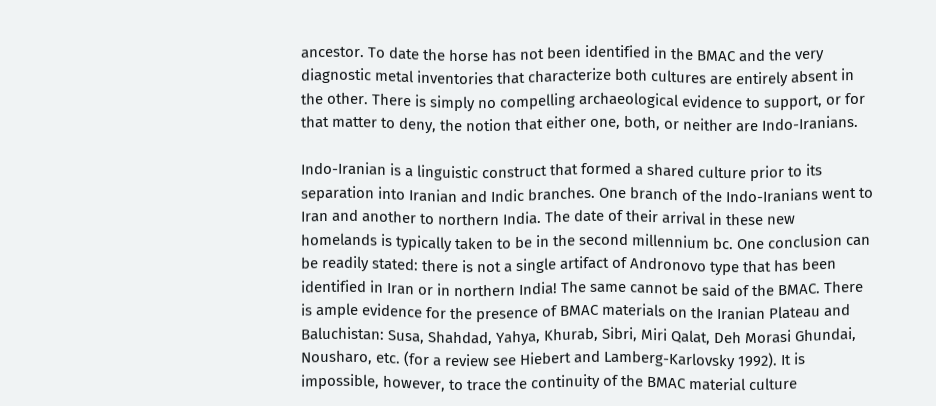ancestor. To date the horse has not been identified in the BMAC and the very diagnostic metal inventories that characterize both cultures are entirely absent in the other. There is simply no compelling archaeological evidence to support, or for that matter to deny, the notion that either one, both, or neither are Indo-Iranians.

Indo-Iranian is a linguistic construct that formed a shared culture prior to its separation into Iranian and Indic branches. One branch of the Indo-Iranians went to Iran and another to northern India. The date of their arrival in these new homelands is typically taken to be in the second millennium bc. One conclusion can be readily stated: there is not a single artifact of Andronovo type that has been identified in Iran or in northern India! The same cannot be said of the BMAC. There is ample evidence for the presence of BMAC materials on the Iranian Plateau and Baluchistan: Susa, Shahdad, Yahya, Khurab, Sibri, Miri Qalat, Deh Morasi Ghundai, Nousharo, etc. (for a review see Hiebert and Lamberg-Karlovsky 1992). It is impossible, however, to trace the continuity of the BMAC material culture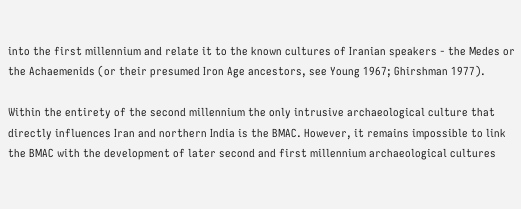into the first millennium and relate it to the known cultures of Iranian speakers - the Medes or the Achaemenids (or their presumed Iron Age ancestors, see Young 1967; Ghirshman 1977).

Within the entirety of the second millennium the only intrusive archaeological culture that directly influences Iran and northern India is the BMAC. However, it remains impossible to link the BMAC with the development of later second and first millennium archaeological cultures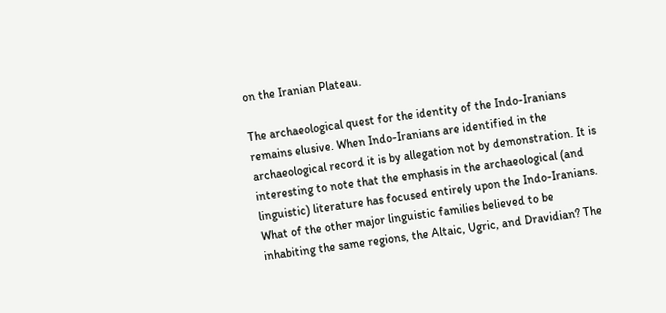on the Iranian Plateau.

The archaeological quest for the identity of the Indo-Iranians remains elusive. When Indo-Iranians are identified in the archaeological record it is by allegation not by demonstration. It is interesting to note that the emphasis in the archaeological (and linguistic) literature has focused entirely upon the Indo-Iranians. What of the other major linguistic families believed to be inhabiting the same regions, the Altaic, Ugric, and Dravidian? The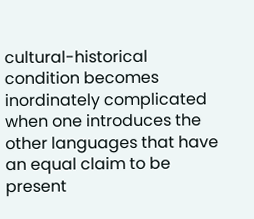cultural-historical condition becomes inordinately complicated when one introduces the other languages that have an equal claim to be present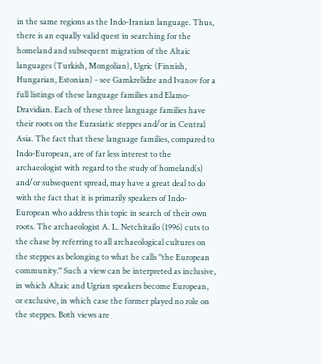in the same regions as the Indo-Iranian language. Thus, there is an equally valid quest in searching for the homeland and subsequent migration of the Altaic languages (Turkish, Mongolian), Ugric (Finnish, Hungarian, Estonian) - see Gamkrelidze and Ivanov for a full listings of these language families and Elamo-Dravidian. Each of these three language families have their roots on the Eurasiatic steppes and/or in Central Asia. The fact that these language families, compared to Indo-European, are of far less interest to the archaeologist with regard to the study of homeland(s) and/or subsequent spread, may have a great deal to do with the fact that it is primarily speakers of Indo-European who address this topic in search of their own roots. The archaeologist A. L. Netchitailo (1996) cuts to the chase by referring to all archaeological cultures on the steppes as belonging to what he calls "the European community." Such a view can be interpreted as inclusive, in which Altaic and Ugrian speakers become European, or exclusive, in which case the former played no role on the steppes. Both views are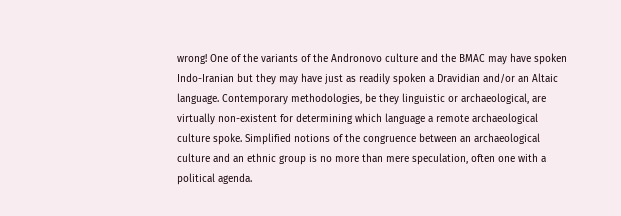wrong! One of the variants of the Andronovo culture and the BMAC may have spoken Indo-Iranian but they may have just as readily spoken a Dravidian and/or an Altaic language. Contemporary methodologies, be they linguistic or archaeological, are virtually non-existent for determining which language a remote archaeological culture spoke. Simplified notions of the congruence between an archaeological culture and an ethnic group is no more than mere speculation, often one with a political agenda.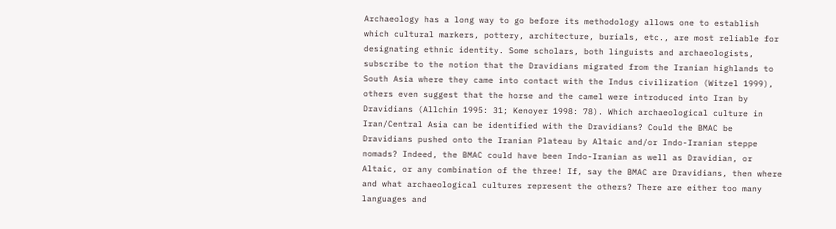Archaeology has a long way to go before its methodology allows one to establish which cultural markers, pottery, architecture, burials, etc., are most reliable for designating ethnic identity. Some scholars, both linguists and archaeologists, subscribe to the notion that the Dravidians migrated from the Iranian highlands to South Asia where they came into contact with the Indus civilization (Witzel 1999), others even suggest that the horse and the camel were introduced into Iran by Dravidians (Allchin 1995: 31; Kenoyer 1998: 78). Which archaeological culture in Iran/Central Asia can be identified with the Dravidians? Could the BMAC be Dravidians pushed onto the Iranian Plateau by Altaic and/or Indo-Iranian steppe nomads? Indeed, the BMAC could have been Indo-Iranian as well as Dravidian, or Altaic, or any combination of the three! If, say the BMAC are Dravidians, then where and what archaeological cultures represent the others? There are either too many languages and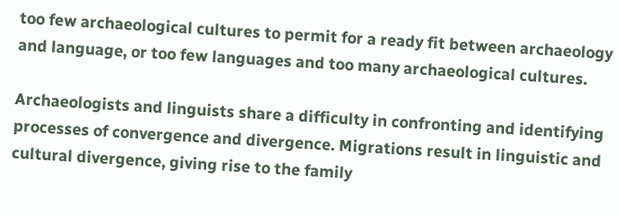too few archaeological cultures to permit for a ready fit between archaeology and language, or too few languages and too many archaeological cultures.

Archaeologists and linguists share a difficulty in confronting and identifying processes of convergence and divergence. Migrations result in linguistic and cultural divergence, giving rise to the family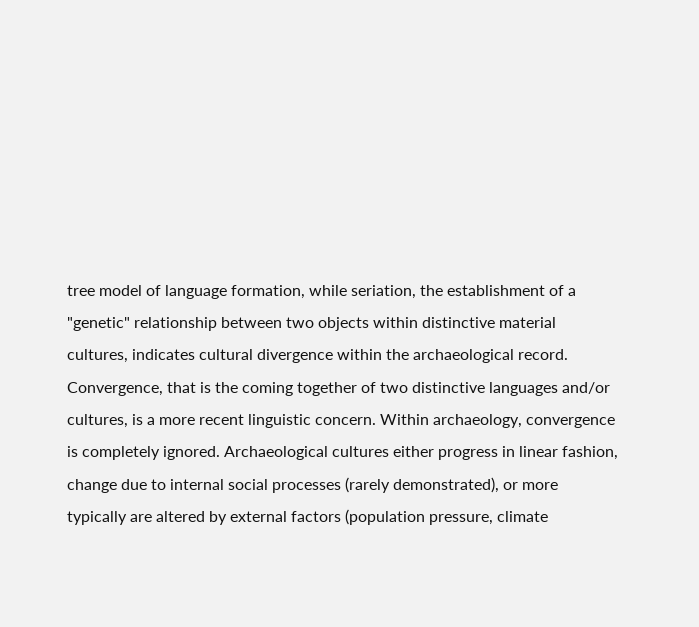tree model of language formation, while seriation, the establishment of a "genetic" relationship between two objects within distinctive material cultures, indicates cultural divergence within the archaeological record. Convergence, that is the coming together of two distinctive languages and/or cultures, is a more recent linguistic concern. Within archaeology, convergence is completely ignored. Archaeological cultures either progress in linear fashion, change due to internal social processes (rarely demonstrated), or more typically are altered by external factors (population pressure, climate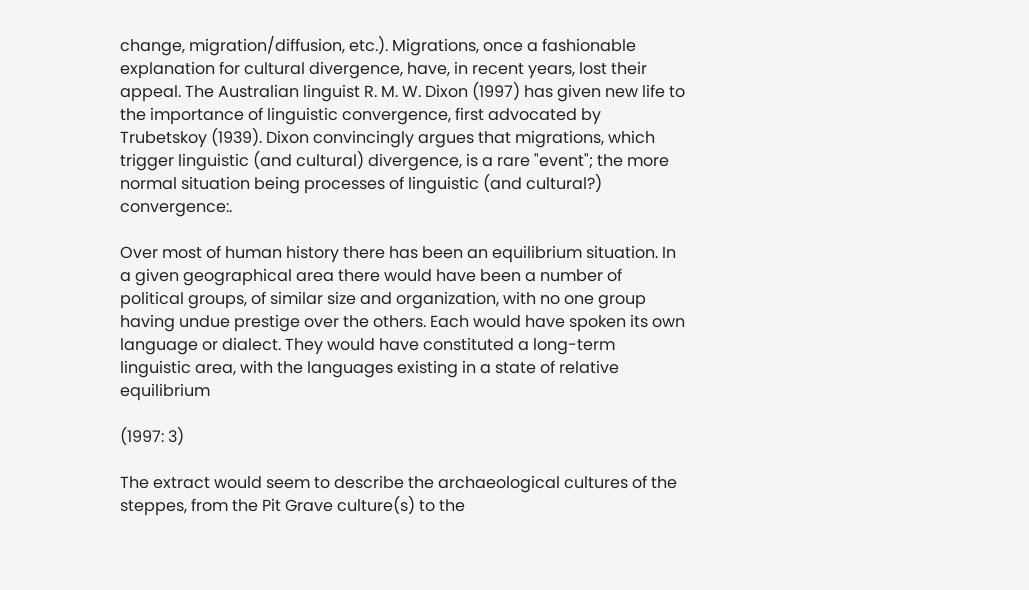change, migration/diffusion, etc.). Migrations, once a fashionable explanation for cultural divergence, have, in recent years, lost their appeal. The Australian linguist R. M. W. Dixon (1997) has given new life to the importance of linguistic convergence, first advocated by Trubetskoy (1939). Dixon convincingly argues that migrations, which trigger linguistic (and cultural) divergence, is a rare "event"; the more normal situation being processes of linguistic (and cultural?) convergence:.

Over most of human history there has been an equilibrium situation. In a given geographical area there would have been a number of political groups, of similar size and organization, with no one group having undue prestige over the others. Each would have spoken its own language or dialect. They would have constituted a long-term linguistic area, with the languages existing in a state of relative equilibrium

(1997: 3)

The extract would seem to describe the archaeological cultures of the steppes, from the Pit Grave culture(s) to the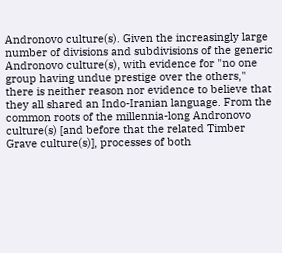Andronovo culture(s). Given the increasingly large number of divisions and subdivisions of the generic Andronovo culture(s), with evidence for "no one group having undue prestige over the others," there is neither reason nor evidence to believe that they all shared an Indo-Iranian language. From the common roots of the millennia-long Andronovo culture(s) [and before that the related Timber Grave culture(s)], processes of both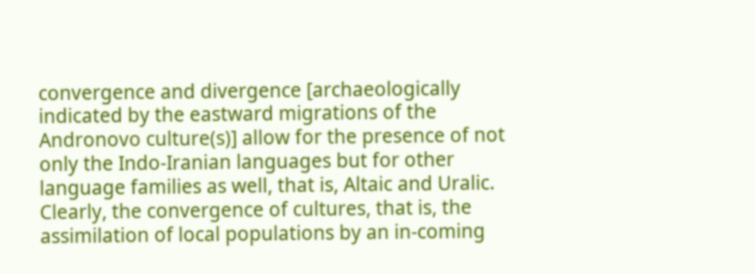convergence and divergence [archaeologically indicated by the eastward migrations of the Andronovo culture(s)] allow for the presence of not only the Indo-Iranian languages but for other language families as well, that is, Altaic and Uralic. Clearly, the convergence of cultures, that is, the assimilation of local populations by an in-coming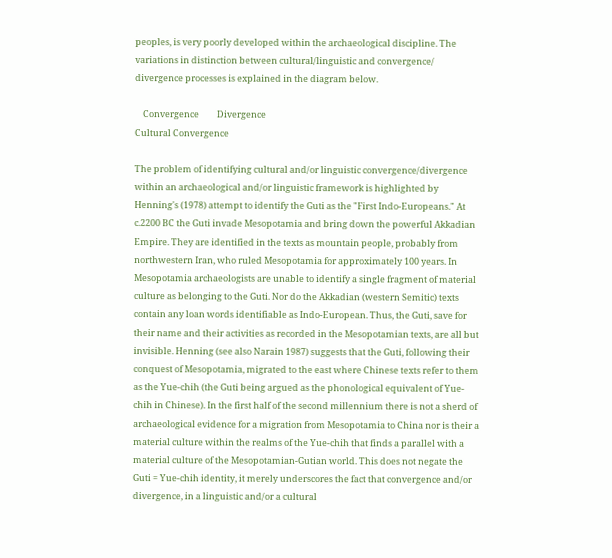peoples, is very poorly developed within the archaeological discipline. The variations in distinction between cultural/linguistic and convergence/ divergence processes is explained in the diagram below.

    Convergence         Divergence
Cultural Convergence

The problem of identifying cultural and/or linguistic convergence/divergence within an archaeological and/or linguistic framework is highlighted by Henning's (1978) attempt to identify the Guti as the "First Indo-Europeans." At c.2200 BC the Guti invade Mesopotamia and bring down the powerful Akkadian Empire. They are identified in the texts as mountain people, probably from northwestern Iran, who ruled Mesopotamia for approximately 100 years. In Mesopotamia archaeologists are unable to identify a single fragment of material culture as belonging to the Guti. Nor do the Akkadian (western Semitic) texts contain any loan words identifiable as Indo-European. Thus, the Guti, save for their name and their activities as recorded in the Mesopotamian texts, are all but invisible. Henning (see also Narain 1987) suggests that the Guti, following their conquest of Mesopotamia, migrated to the east where Chinese texts refer to them as the Yue-chih (the Guti being argued as the phonological equivalent of Yue-chih in Chinese). In the first half of the second millennium there is not a sherd of archaeological evidence for a migration from Mesopotamia to China nor is their a material culture within the realms of the Yue-chih that finds a parallel with a material culture of the Mesopotamian-Gutian world. This does not negate the Guti = Yue-chih identity, it merely underscores the fact that convergence and/or divergence, in a linguistic and/or a cultural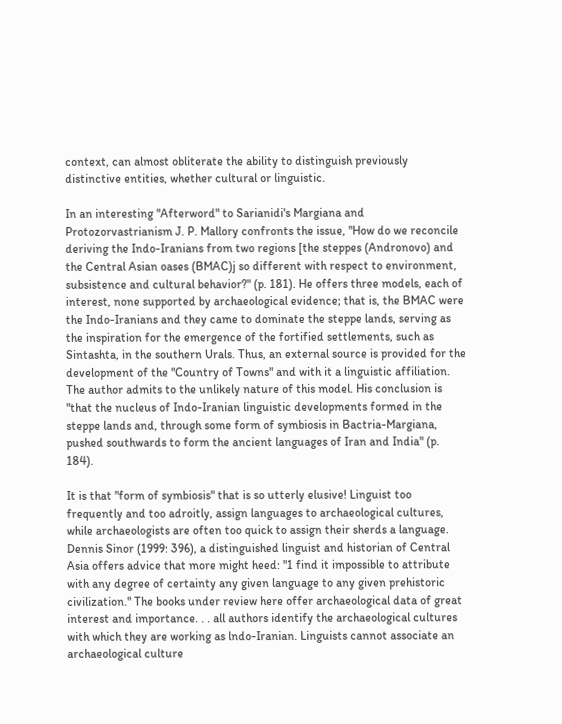context, can almost obliterate the ability to distinguish previously distinctive entities, whether cultural or linguistic.

In an interesting "Afterword" to Sarianidi's Margiana and Protozorvastrianism J. P. Mallory confronts the issue, "How do we reconcile deriving the Indo-Iranians from two regions [the steppes (Andronovo) and the Central Asian oases (BMAC)j so different with respect to environment, subsistence and cultural behavior?" (p. 181). He offers three models, each of interest, none supported by archaeological evidence; that is, the BMAC were the Indo-Iranians and they came to dominate the steppe lands, serving as the inspiration for the emergence of the fortified settlements, such as Sintashta, in the southern Urals. Thus, an external source is provided for the development of the "Country of Towns" and with it a linguistic affiliation. The author admits to the unlikely nature of this model. His conclusion is "that the nucleus of Indo-Iranian linguistic developments formed in the steppe lands and, through some form of symbiosis in Bactria-Margiana, pushed southwards to form the ancient languages of Iran and India" (p. 184).

It is that "form of symbiosis" that is so utterly elusive! Linguist too frequently and too adroitly, assign languages to archaeological cultures, while archaeologists are often too quick to assign their sherds a language. Dennis Sinor (1999: 396), a distinguished linguist and historian of Central Asia offers advice that more might heed: "1 find it impossible to attribute with any degree of certainty any given language to any given prehistoric civilization." The books under review here offer archaeological data of great interest and importance. . . all authors identify the archaeological cultures with which they are working as lndo-Iranian. Linguists cannot associate an archaeological culture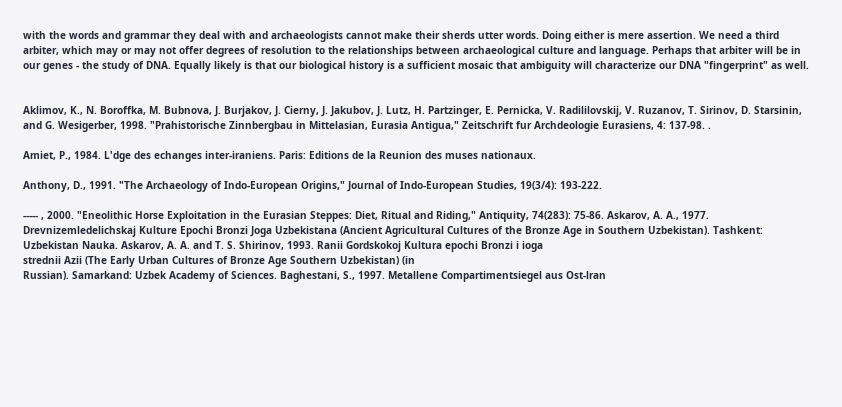with the words and grammar they deal with and archaeologists cannot make their sherds utter words. Doing either is mere assertion. We need a third arbiter, which may or may not offer degrees of resolution to the relationships between archaeological culture and language. Perhaps that arbiter will be in our genes - the study of DNA. Equally likely is that our biological history is a sufficient mosaic that ambiguity will characterize our DNA "fingerprint" as well.


Aklimov, K., N. Boroffka, M. Bubnova, J. Burjakov, J. Cierny, J. Jakubov, J. Lutz, H. Partzinger, E. Pernicka, V. Radililovskij, V. Ruzanov, T. Sirinov, D. Starsinin, and G. Wesigerber, 1998. "Prahistorische Zinnbergbau in Mittelasian, Eurasia Antigua," Zeitschrift fur Archdeologie Eurasiens, 4: 137-98. .

Amiet, P., 1984. L'dge des echanges inter-iraniens. Paris: Editions de la Reunion des muses nationaux.

Anthony, D., 1991. "The Archaeology of Indo-European Origins," Journal of Indo-European Studies, 19(3/4): 193-222.

----- , 2000. "Eneolithic Horse Exploitation in the Eurasian Steppes: Diet, Ritual and Riding," Antiquity, 74(283): 75-86. Askarov, A. A., 1977. Drevnizemledelichskaj Kulture Epochi Bronzi Joga Uzbekistana (Ancient Agricultural Cultures of the Bronze Age in Southern Uzbekistan). Tashkent:
Uzbekistan Nauka. Askarov, A. A. and T. S. Shirinov, 1993. Ranii Gordskokoj Kultura epochi Bronzi i ioga
strednii Azii (The Early Urban Cultures of Bronze Age Southern Uzbekistan) (in
Russian). Samarkand: Uzbek Academy of Sciences. Baghestani, S., 1997. Metallene Compartimentsiegel aus Ost-lran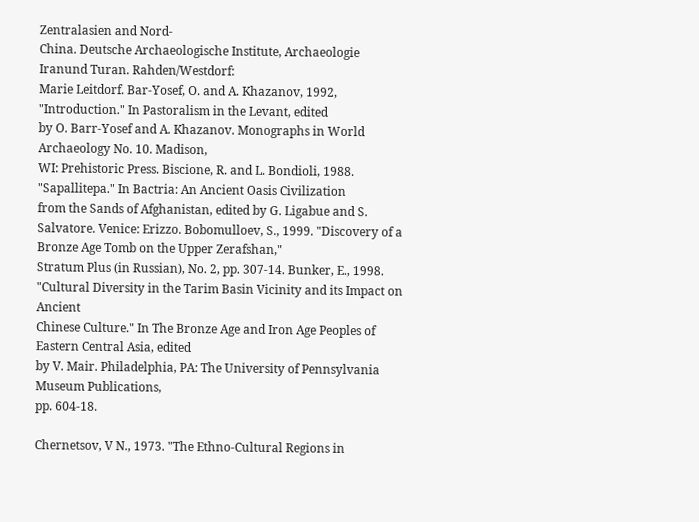Zentralasien and Nord-
China. Deutsche Archaeologische Institute, Archaeologie Iranund Turan. Rahden/Westdorf:
Marie Leitdorf. Bar-Yosef, O. and A. Khazanov, 1992, "Introduction." In Pastoralism in the Levant, edited
by O. Barr-Yosef and A. Khazanov. Monographs in World Archaeology No. 10. Madison,
WI: Prehistoric Press. Biscione, R. and L. Bondioli, 1988. "Sapallitepa." In Bactria: An Ancient Oasis Civilization
from the Sands of Afghanistan, edited by G. Ligabue and S. Salvatore. Venice: Erizzo. Bobomulloev, S., 1999. "Discovery of a Bronze Age Tomb on the Upper Zerafshan,"
Stratum Plus (in Russian), No. 2, pp. 307-14. Bunker, E., 1998. "Cultural Diversity in the Tarim Basin Vicinity and its Impact on Ancient
Chinese Culture." In The Bronze Age and Iron Age Peoples of Eastern Central Asia, edited
by V. Mair. Philadelphia, PA: The University of Pennsylvania Museum Publications,
pp. 604-18.

Chernetsov, V N., 1973. "The Ethno-Cultural Regions in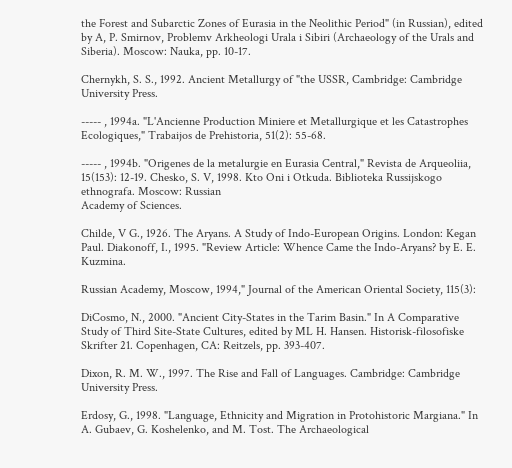the Forest and Subarctic Zones of Eurasia in the Neolithic Period" (in Russian), edited by A, P. Smirnov, Problemv Arkheologi Urala i Sibiri (Archaeology of the Urals and Siberia). Moscow: Nauka, pp. 10-17.

Chernykh, S. S., 1992. Ancient Metallurgy of "the USSR, Cambridge: Cambridge University Press.

----- , 1994a. "L'Ancienne Production Miniere et Metallurgique et les Catastrophes
Ecologiques," Trabaijos de Prehistoria, 51(2): 55-68.

----- , 1994b. "Origenes de la metalurgie en Eurasia Central," Revista de Arqueoliia,
15(153): 12-19. Chesko, S. V, 1998. Kto Oni i Otkuda. Biblioteka Russijskogo ethnografa. Moscow: Russian
Academy of Sciences.

Childe, V G., 1926. The Aryans. A Study of Indo-European Origins. London: Kegan Paul. Diakonoff, I., 1995. "Review Article: Whence Came the Indo-Aryans? by E. E. Kuzmina.

Russian Academy, Moscow, 1994," Journal of the American Oriental Society, 115(3):

DiCosmo, N., 2000. "Ancient City-States in the Tarim Basin." In A Comparative Study of Third Site-State Cultures, edited by ML H. Hansen. Historisk-filosofiske Skrifter 21. Copenhagen, CA: Reitzels, pp. 393-407.

Dixon, R. M. W., 1997. The Rise and Fall of Languages. Cambridge: Cambridge University Press.

Erdosy, G., 1998. "Language, Ethnicity and Migration in Protohistoric Margiana." In A. Gubaev, G. Koshelenko, and M. Tost. The Archaeological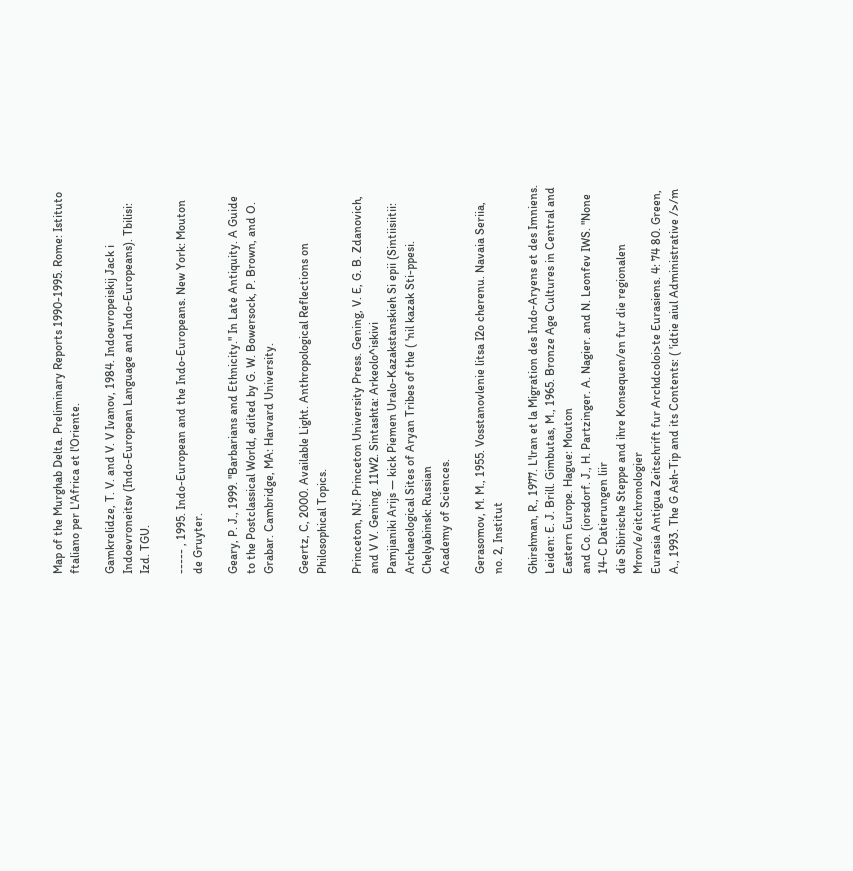Map of the Murghab Delta. Preliminary Reports 1990-1995. Rome: Istituto ftaliano per L'Africa et l'Oriente.

Gamkrelidze, T. V. and V. V Ivanov, 1984. Indoevropeiskij Jack i Indoevroneitsv (Indo-European Language and Indo-Europeans). Tbilisi: Izd. TGU.

----- , 1995. Indo-European and the Indo-Europeans. New York: Mouton de Gruyter.

Geary, P. J., 1999. "Barbarians and Ethnicity." In Late Antiquity. A Guide to the Postclassical World, edited by G. W. Bowersock, P. Brown, and O. Grabar. Cambridge, MA: Harvard University.

Geertz, C, 2000. Available Light. Anthropological Reflections on Philosophical Topics.

Princeton, NJ: Princeton University Press. Gening, V. E, G. B. Zdanovich, and V V. Gening. 11W2. Sintashta: Arkeolo^iskivi
Pamjianiki Arijs — kick Piemen Uralo-Kazakstanskieh Si epii (Sintiisiitii:
Archaeological Sites of Aryan Tribes of the ( 'nil kazak Sti-ppesi. Chelyabinsk: Russian
Academy of Sciences.

Gerasomov, M. M., 1955. Vosstanovlenie litsa I2o cherenu. Navaia Seriia, no. 2, Institut

Ghirshman, R., 1977. L'lran et la Migration des Indo-Aryens et des Imniens. Leiden: E. J. Brill. Gimbutas, M., 1965. Bronze Age Cultures in Central and Eastern Europe. Hague: Mouton
and Co. (iorsdorf. J., H. Partzinger. A. Nagier. and N. Leonfev IWS. "None 14-C Datierungen liir
die Sibirische Steppe and ihre Konsequen/en fur die regionalen Mron/e/eitchronologier
Eurasia Antigua Zeitschrift fur Archdcoloi>te Eurasiens. 4: 74 80. Green, A., 1993. The G Ash-Tip and its Contents: ( 'idtie aiul Administrative />/m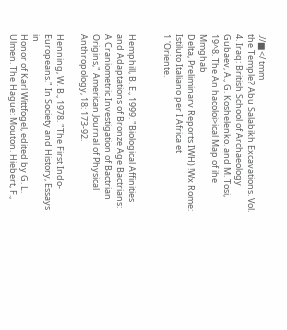.//■</ tmm
the Temple? Abu Salabikh Excavations. Vol. 4. Iraq: British School of Archaeology Gubaev, A., G. Koshelenko. and M. Tosi, 19^8. The An hacoloi>ical Map of ihe Mmghab
Delta, Preliminarv Reports IWH) !Wx Rome: Istiluto Italiano per I Africa et
1 'Oriente.


Hemphill, B. E., 1999. "Biological Affinities and Adaptations of Bronze Age Bactrians: A Craniometric Investigation of Bactrian Origins," American Journal of Physical Anthropology, 18: 173-92.

Henning, W. B., 1978. "The First Indo-Europeans." In Society and History, Essays in
Honor of Karl Wittfogel, edited by G. L. Ulmen. The Hague: Mouton. Hiebert, F.,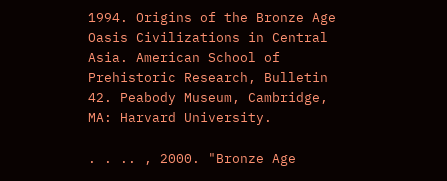1994. Origins of the Bronze Age Oasis Civilizations in Central Asia. American School of Prehistoric Research, Bulletin 42. Peabody Museum, Cambridge, MA: Harvard University.

. . .. , 2000. "Bronze Age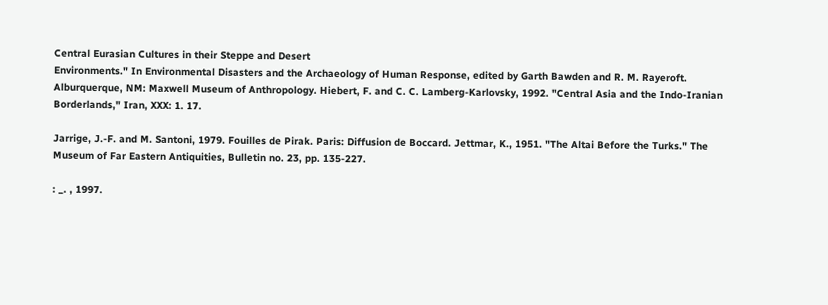Central Eurasian Cultures in their Steppe and Desert
Environments." In Environmental Disasters and the Archaeology of Human Response, edited by Garth Bawden and R. M. Rayeroft. Alburquerque, NM: Maxwell Museum of Anthropology. Hiebert, F. and C. C. Lamberg-Karlovsky, 1992. "Central Asia and the Indo-Iranian
Borderlands," Iran, XXX: 1. 17.

Jarrige, J.-F. and M. Santoni, 1979. Fouilles de Pirak. Paris: Diffusion de Boccard. Jettmar, K., 1951. "The Altai Before the Turks." The Museum of Far Eastern Antiquities, Bulletin no. 23, pp. 135-227.

: _. , 1997.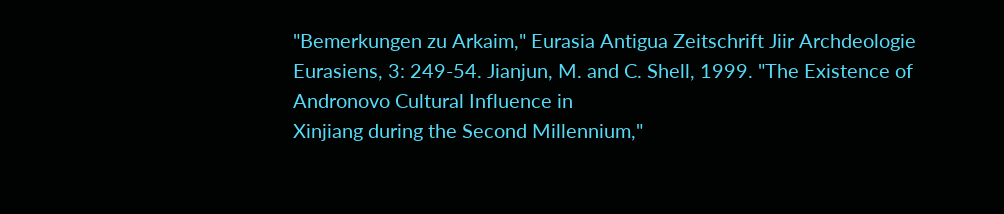"Bemerkungen zu Arkaim," Eurasia Antigua Zeitschrift Jiir Archdeologie
Eurasiens, 3: 249-54. Jianjun, M. and C. Shell, 1999. "The Existence of Andronovo Cultural Influence in
Xinjiang during the Second Millennium,"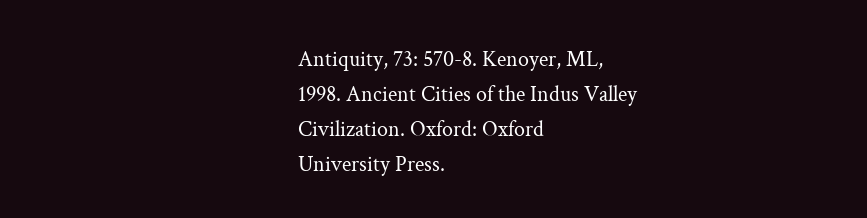Antiquity, 73: 570-8. Kenoyer, ML, 1998. Ancient Cities of the Indus Valley Civilization. Oxford: Oxford
University Press.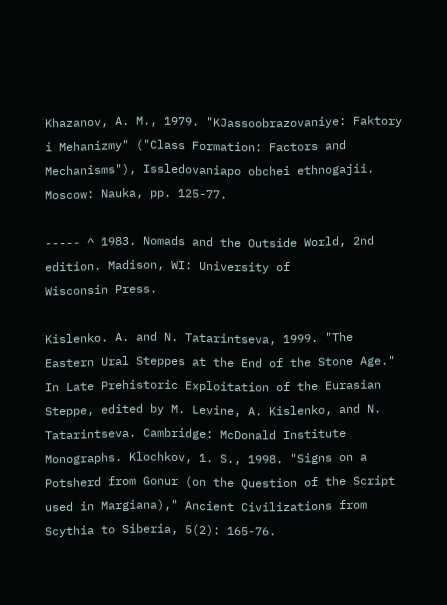Khazanov, A. M., 1979. "KJassoobrazovaniye: Faktory i Mehanizmy" ("Class Formation: Factors and Mechanisms"), Issledovaniapo obchei ethnogajii. Moscow: Nauka, pp. 125-77.

----- ^ 1983. Nomads and the Outside World, 2nd edition. Madison, WI: University of
Wisconsin Press.

Kislenko. A. and N. Tatarintseva, 1999. "The Eastern Ural Steppes at the End of the Stone Age." In Late Prehistoric Exploitation of the Eurasian Steppe, edited by M. Levine, A. Kislenko, and N. Tatarintseva. Cambridge: McDonald Institute Monographs. Klochkov, 1. S., 1998. "Signs on a Potsherd from Gonur (on the Question of the Script used in Margiana)," Ancient Civilizations from Scythia to Siberia, 5(2): 165-76.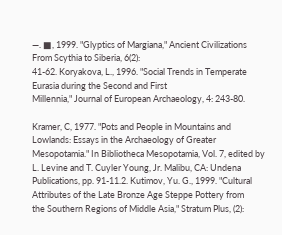—. ■, 1999. "Glyptics of Margiana," Ancient Civilizations From Scythia to Siberia, 6(2):
41-62. Koryakova, L., 1996. "Social Trends in Temperate Eurasia during the Second and First
Millennia," Journal of European Archaeology, 4: 243-80.

Kramer, C, 1977. "Pots and People in Mountains and Lowlands: Essays in the Archaeology of Greater Mesopotamia." In Bibliotheca Mesopotamia, Vol. 7, edited by L. Levine and T. Cuyler Young, Jr. Malibu, CA: Undena Publications, pp. 91-11.2. Kutimov, Yu. G., 1999. "Cultural Attributes of the Late Bronze Age Steppe Pottery from
the Southern Regions of Middle Asia," Stratum Plus, (2):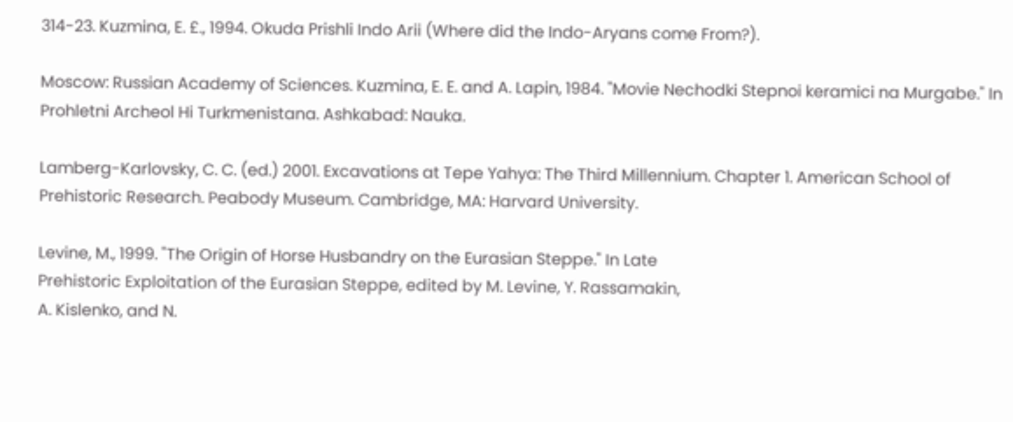314-23. Kuzmina, E. £., 1994. Okuda Prishli Indo Arii (Where did the Indo-Aryans come From?).

Moscow: Russian Academy of Sciences. Kuzmina, E. E. and A. Lapin, 1984. "Movie Nechodki Stepnoi keramici na Murgabe." In
Prohletni Archeol Hi Turkmenistana. Ashkabad: Nauka.

Lamberg-Karlovsky, C. C. (ed.) 2001. Excavations at Tepe Yahya: The Third Millennium. Chapter 1. American School of Prehistoric Research. Peabody Museum. Cambridge, MA: Harvard University.

Levine, M., 1999. "The Origin of Horse Husbandry on the Eurasian Steppe." In Late
Prehistoric Exploitation of the Eurasian Steppe, edited by M. Levine, Y. Rassamakin,
A. Kislenko, and N.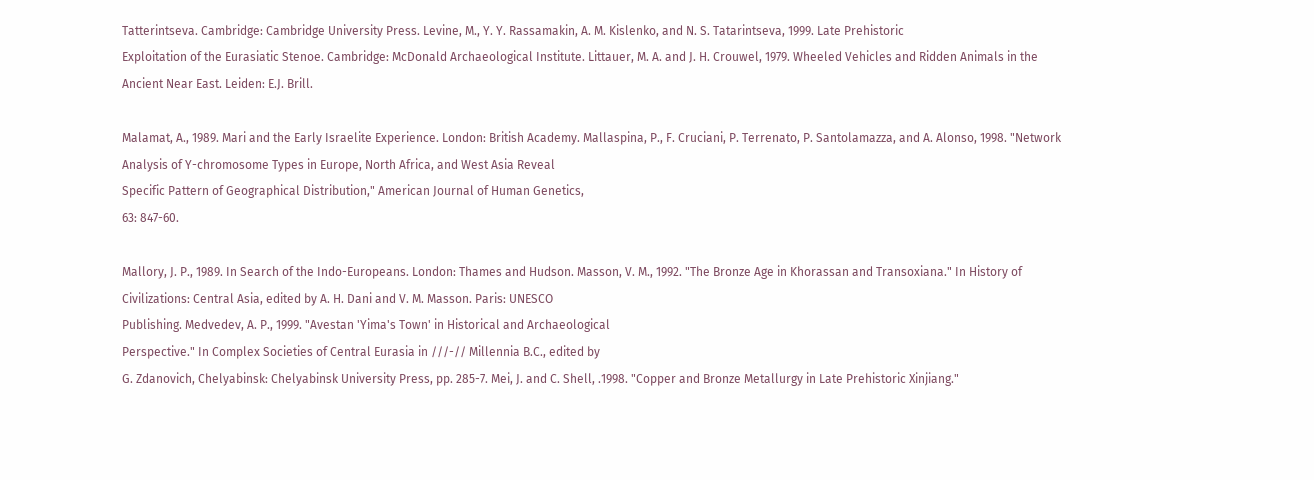Tatterintseva. Cambridge: Cambridge University Press. Levine, M., Y. Y. Rassamakin, A. M. Kislenko, and N. S. Tatarintseva, 1999. Late Prehistoric
Exploitation of the Eurasiatic Stenoe. Cambridge: McDonald Archaeological Institute. Littauer, M. A. and J. H. Crouwel, 1979. Wheeled Vehicles and Ridden Animals in the
Ancient Near East. Leiden: E.J. Brill.

Malamat, A., 1989. Mari and the Early Israelite Experience. London: British Academy. Mallaspina, P., F. Cruciani, P. Terrenato, P. Santolamazza, and A. Alonso, 1998. "Network
Analysis of Y-chromosome Types in Europe, North Africa, and West Asia Reveal
Specific Pattern of Geographical Distribution," American Journal of Human Genetics,
63: 847-60.

Mallory, J. P., 1989. In Search of the Indo-Europeans. London: Thames and Hudson. Masson, V. M., 1992. "The Bronze Age in Khorassan and Transoxiana." In History of
Civilizations: Central Asia, edited by A. H. Dani and V. M. Masson. Paris: UNESCO
Publishing. Medvedev, A. P., 1999. "Avestan 'Yima's Town' in Historical and Archaeological
Perspective." In Complex Societies of Central Eurasia in ///-// Millennia B.C., edited by
G. Zdanovich, Chelyabinsk: Chelyabinsk University Press, pp. 285-7. Mei, J. and C. Shell, .1998. "Copper and Bronze Metallurgy in Late Prehistoric Xinjiang."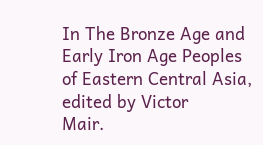In The Bronze Age and Early Iron Age Peoples of Eastern Central Asia, edited by Victor
Mair.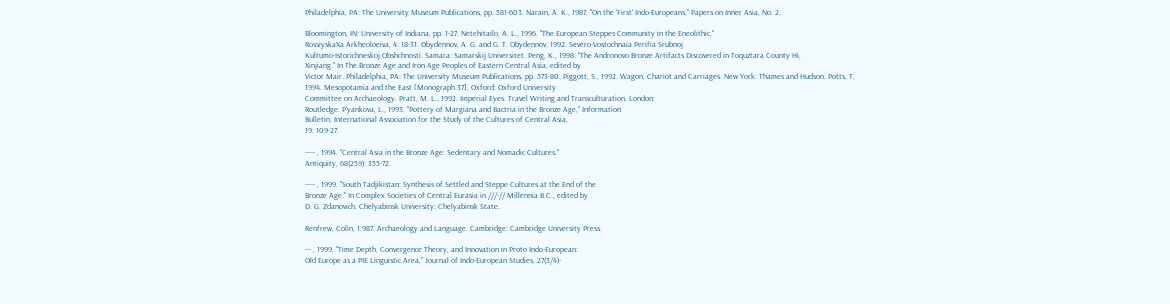Philadelphia, PA: The University Museum Publications, pp. 581-603. Narain, A. K., 1987. "On the 'First' Indo-Europeans," Papers on Inner Asia, No. 2.

Bloomington, IN: University of Indiana, pp. 1-27. Netehitailo, A. L., 1996. "The European Steppes Community in the Eneolithic,"
RossiyskaXa Arkheoloeiva, 4: 18-31. Obydennov, A. G. and G. T. Obydennov, 1992. Severo-Vostochnaia Perifia Srubnoj
Kultumo-Istorichneskoj Obshchnosti. Samara: Samarskij Universitet. Peng, K., 1998. "The Andronovo Bronze Artifacts Discovered in Toquztara County Hi,
Xinjiang." In The Bronze Age and Iron Age Peoples of Eastern Central Asia, edited by
Victor Mair. Philadelphia, PA: The University Museum Publications, pp. 573-80. Piggott, S., 1992. Wagon, Chariot and Carriages. New York: Thames and Hudson. Potts, T, 1994. Mesopotamia and the East [Monograph 37], Oxford: Oxford University
Committee on Archaeology. Pratt, M. L., 1992. Imperial Eyes. Travel Writing and Transculturation, London:
Routledge. P'yankova, L., 1993. "Pottery of Margiana and Bactria in the Bronze Age," Information
Bulletin, International Association for the Study of the Cultures of Central Asia,
19: 109-27.

----- , 1994. "Central Asia in the Bronze Age: Sedentary and Nomadic Cultures."
Antiquity, 68(259): 355-72.

----- , 1999. "South Tadjikistan: Synthesis of Settled and Steppe Cultures at the End of the
Bronze Age." In Complex Societies of Central Eurasia in ///-// Millennia B.C., edited by
D. G. Zdanovich. Chelyabinsk University: Chelyabinsk State.

Renfrew, Colin, 1.987. Archaeology and Language. Cambridge: Cambridge University Press.

--- , 1999. "Time Depth, Convergence Theory, and Innovation in Proto Indo-European:
Old Europe as a PIE Linguistic Area," Journal of Indo-European Studies, 27(3/4)-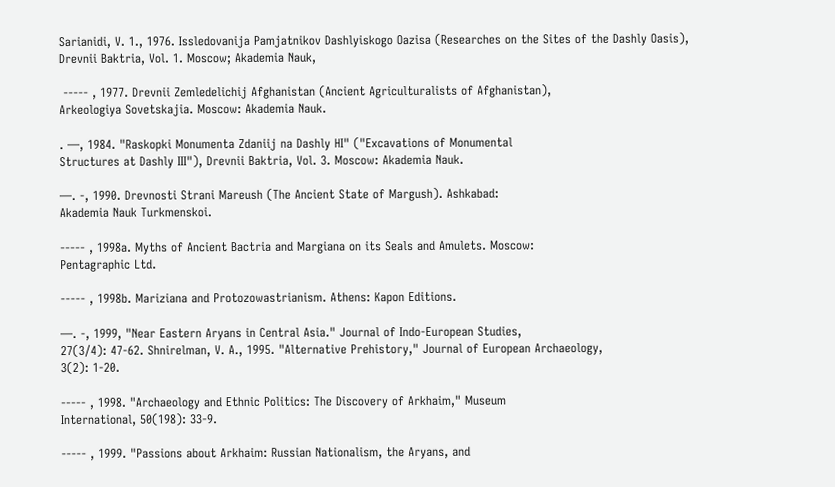Sarianidi, V. 1., 1976. Issledovanija Pamjatnikov Dashlyiskogo Oazisa (Researches on the Sites of the Dashly Oasis), Drevnii Baktria, Vol. 1. Moscow; Akademia Nauk,

 ----- , 1977. Drevnii Zemledelichij Afghanistan (Ancient Agriculturalists of Afghanistan),
Arkeologiya Sovetskajia. Moscow: Akademia Nauk.

. —, 1984. "Raskopki Monumenta Zdaniij na Dashly HI" ("Excavations of Monumental
Structures at Dashly III"), Drevnii Baktria, Vol. 3. Moscow: Akademia Nauk.

—. -, 1990. Drevnosti Strani Mareush (The Ancient State of Margush). Ashkabad:
Akademia Nauk Turkmenskoi.

----- , 1998a. Myths of Ancient Bactria and Margiana on its Seals and Amulets. Moscow:
Pentagraphic Ltd.

----- , 1998b. Mariziana and Protozowastrianism. Athens: Kapon Editions.

—. -, 1999, "Near Eastern Aryans in Central Asia." Journal of Indo-European Studies,
27(3/4): 47-62. Shnirelman, V. A., 1995. "Alternative Prehistory," Journal of European Archaeology,
3(2): 1-20.

----- , 1998. "Archaeology and Ethnic Politics: The Discovery of Arkhaim," Museum
International, 50(198): 33-9.

----- , 1999. "Passions about Arkhaim: Russian Nationalism, the Aryans, and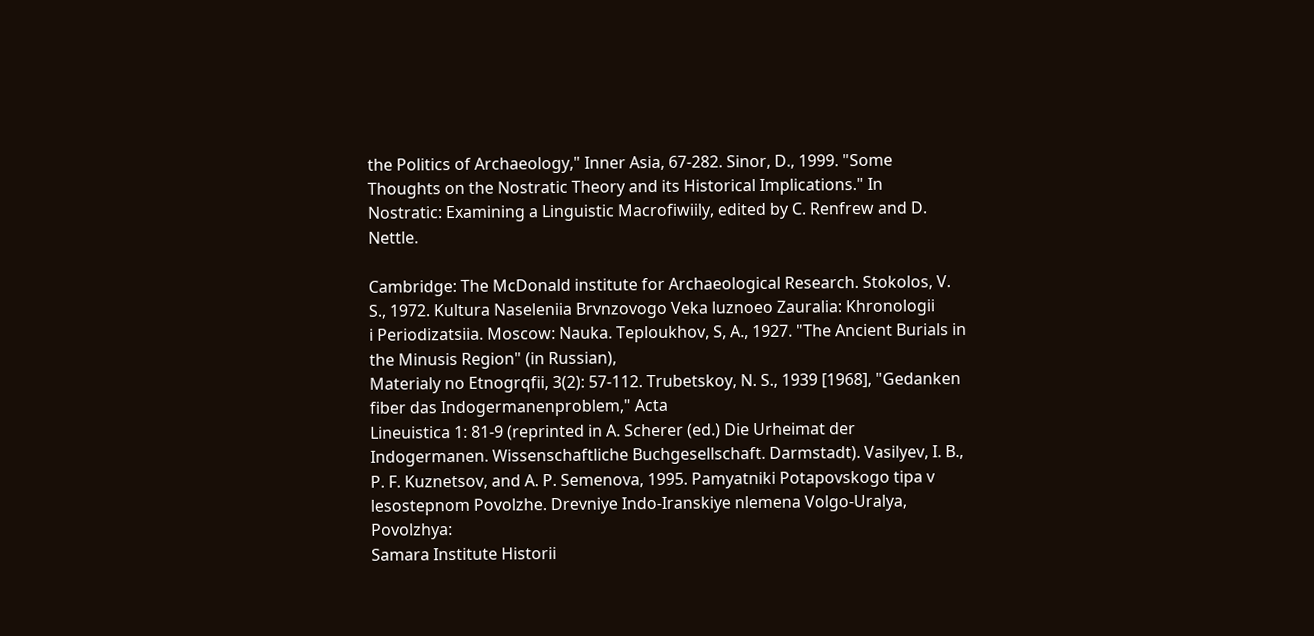the Politics of Archaeology," Inner Asia, 67-282. Sinor, D., 1999. "Some Thoughts on the Nostratic Theory and its Historical Implications." In
Nostratic: Examining a Linguistic Macrofiwiily, edited by C. Renfrew and D. Nettle.

Cambridge: The McDonald institute for Archaeological Research. Stokolos, V. S., 1972. Kultura Naseleniia Brvnzovogo Veka luznoeo Zauralia: Khronologii
i Periodizatsiia. Moscow: Nauka. Teploukhov, S, A., 1927. "The Ancient Burials in the Minusis Region" (in Russian),
Materialy no Etnogrqfii, 3(2): 57-112. Trubetskoy, N. S., 1939 [1968], "Gedanken fiber das Indogermanenproblem," Acta
Lineuistica 1: 81-9 (reprinted in A. Scherer (ed.) Die Urheimat der Indogermanen. Wissenschaftliche Buchgesellschaft. Darmstadt). Vasilyev, I. B., P. F. Kuznetsov, and A. P. Semenova, 1995. Pamyatniki Potapovskogo tipa v
lesostepnom Povolzhe. Drevniye Indo-Iranskiye nlemena Volgo-Uralya, Povolzhya:
Samara Institute Historii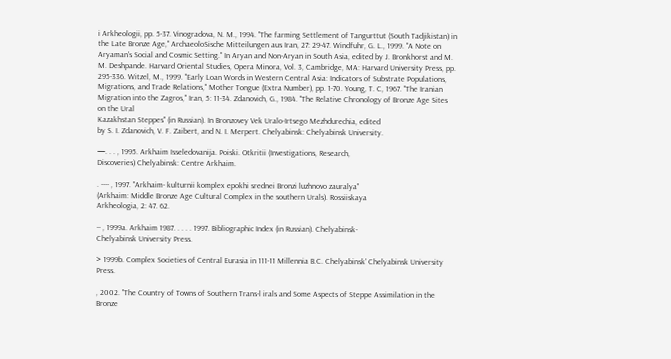i Arkheologii, pp. 5-37. Vinogradova, N. M., 1994. "The farming Settlement of Tangurttut (South Tadjikistan) in
the Late Bronze Age," ArchaeoloSische Mitteilungen aus Iran, 27: 29-47. Windfuhr, G. L., 1999. "A Note on Aryaman's Social and Cosmic Setting." In Aryan and Non-Aryan in South Asia, edited by J. Bronkhorst and M. M. Deshpande. Harvard Oriental Studies, Opera Minora, Vol. 3, Cambridge, MA: Harvard University Press, pp. 295-336. Witzel, M., 1999. "Early Loan Words in Western Central Asia: Indicators of Substrate Populations, Migrations, and Trade Relations," Mother Tongue (Extra Number), pp. 1-70. Young, T. C, 1967. "The Iranian Migration into the Zagros," Iran, 5: 11-34. Zdanovich, G., 1984. "The Relative Chronology of Bronze Age Sites on the Ural
Kazakhstan Steppes" (in Russian). In Bronzovey Vek Uralo-Irtsego Mezhdurechia, edited
by S. I. Zdanovich, V. F. Zaibert, and N. I. Merpert. Chelyabinsk: Chelyabinsk University.

—. . . , 1995. Arkhaim Isseledovanija. Poiski. Otkritii (Investigations, Research,
Discoveries) Chelyabinsk: Centre Arkhaim.

. ---- , 1997. "Arkhaim- kulturnii komplex epokhi srednei Bronzi luzhnovo zauralya"
(Arkhaim: Middle Bronze Age Cultural Complex in the southern Urals). Rossiiskaya
Arkheologia, 2: 47. 62.

-- , 1999a. Arkhaim 1987. . . . . 1997. Bibliographic Index (in Russian). Chelyabinsk-
Chelyabinsk University Press.

> 1999b. Complex Societies of Central Eurasia in 111-11 Millennia B.C. Chelyabinsk' Chelyabinsk University Press.

, 2002. "The Country of Towns of Southern Trans-l irals and Some Aspects of Steppe Assimilation in the Bronze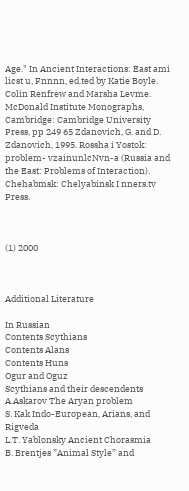Age." In Ancient Interactions: East ami licst u, Fnnnn, ed.ted by Katie Boyle. Colin Renfrew and Marsha Levme. McDonald Institute Monographs, Cambridge: Cambridge University Press, pp 249 65 Zdanovich, G. and D. Zdanovich, 1995. Rossha i Yostok: problem- vzainunlcNvn-a (Russia and the East: Problems of Interaction). Chehabmsk: Chelyabinsk I nners.tv Press.



(1) 2000



Additional Literature

In Russian
Contents Scythians
Contents Alans
Contents Huns
Ogur and Oguz
Scythians and their descendents
A.Askarov The Aryan problem
S. Kak Indo-European, Arians, and Rigveda
L.T. Yablonsky Ancient Chorasmia
B. Brentjes ”Animal Style” and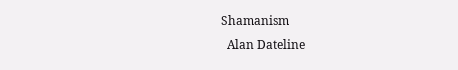Shamanism
  Alan Dateline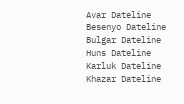Avar Dateline
Besenyo Dateline
Bulgar Dateline
Huns Dateline
Karluk Dateline
Khazar Dateline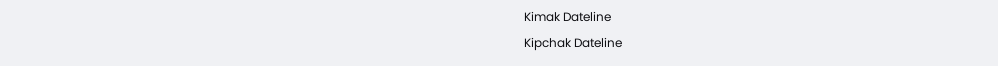Kimak Dateline
Kipchak Dateline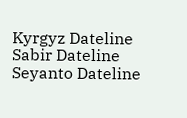Kyrgyz Dateline
Sabir Dateline
Seyanto Dateline